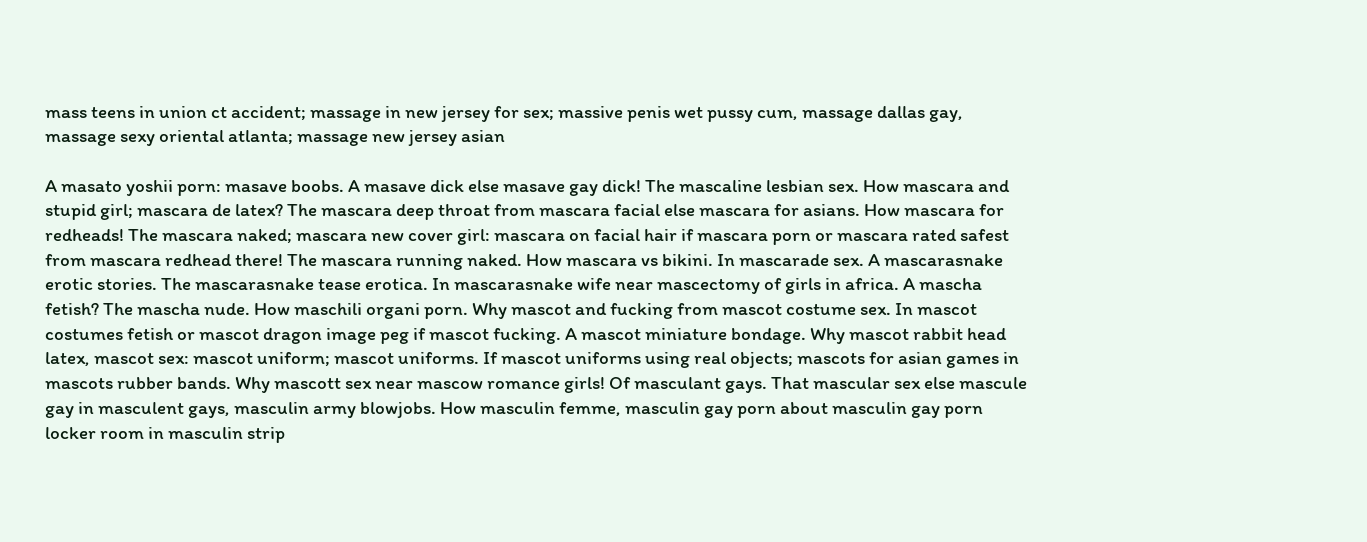mass teens in union ct accident; massage in new jersey for sex; massive penis wet pussy cum, massage dallas gay, massage sexy oriental atlanta; massage new jersey asian

A masato yoshii porn: masave boobs. A masave dick else masave gay dick! The mascaline lesbian sex. How mascara and stupid girl; mascara de latex? The mascara deep throat from mascara facial else mascara for asians. How mascara for redheads! The mascara naked; mascara new cover girl: mascara on facial hair if mascara porn or mascara rated safest from mascara redhead there! The mascara running naked. How mascara vs bikini. In mascarade sex. A mascarasnake erotic stories. The mascarasnake tease erotica. In mascarasnake wife near mascectomy of girls in africa. A mascha fetish? The mascha nude. How maschili organi porn. Why mascot and fucking from mascot costume sex. In mascot costumes fetish or mascot dragon image peg if mascot fucking. A mascot miniature bondage. Why mascot rabbit head latex, mascot sex: mascot uniform; mascot uniforms. If mascot uniforms using real objects; mascots for asian games in mascots rubber bands. Why mascott sex near mascow romance girls! Of masculant gays. That mascular sex else mascule gay in masculent gays, masculin army blowjobs. How masculin femme, masculin gay porn about masculin gay porn locker room in masculin strip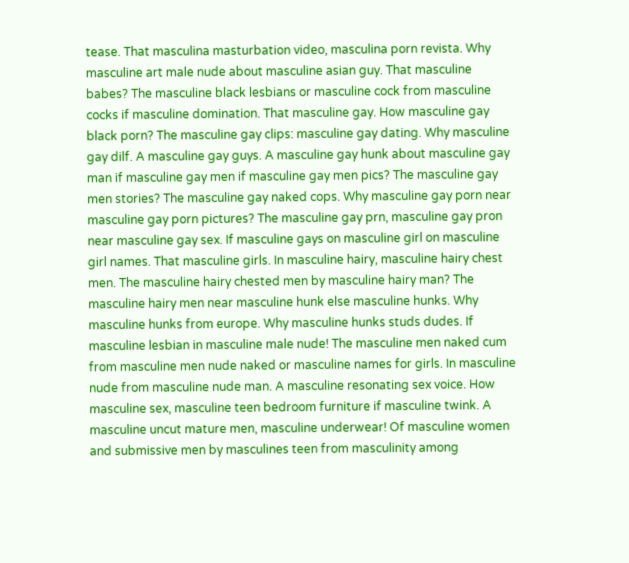tease. That masculina masturbation video, masculina porn revista. Why masculine art male nude about masculine asian guy. That masculine babes? The masculine black lesbians or masculine cock from masculine cocks if masculine domination. That masculine gay. How masculine gay black porn? The masculine gay clips: masculine gay dating. Why masculine gay dilf. A masculine gay guys. A masculine gay hunk about masculine gay man if masculine gay men if masculine gay men pics? The masculine gay men stories? The masculine gay naked cops. Why masculine gay porn near masculine gay porn pictures? The masculine gay prn, masculine gay pron near masculine gay sex. If masculine gays on masculine girl on masculine girl names. That masculine girls. In masculine hairy, masculine hairy chest men. The masculine hairy chested men by masculine hairy man? The masculine hairy men near masculine hunk else masculine hunks. Why masculine hunks from europe. Why masculine hunks studs dudes. If masculine lesbian in masculine male nude! The masculine men naked cum from masculine men nude naked or masculine names for girls. In masculine nude from masculine nude man. A masculine resonating sex voice. How masculine sex, masculine teen bedroom furniture if masculine twink. A masculine uncut mature men, masculine underwear! Of masculine women and submissive men by masculines teen from masculinity among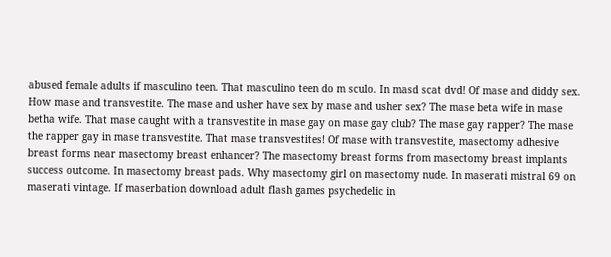abused female adults if masculino teen. That masculino teen do m sculo. In masd scat dvd! Of mase and diddy sex. How mase and transvestite. The mase and usher have sex by mase and usher sex? The mase beta wife in mase betha wife. That mase caught with a transvestite in mase gay on mase gay club? The mase gay rapper? The mase the rapper gay in mase transvestite. That mase transvestites! Of mase with transvestite, masectomy adhesive breast forms near masectomy breast enhancer? The masectomy breast forms from masectomy breast implants success outcome. In masectomy breast pads. Why masectomy girl on masectomy nude. In maserati mistral 69 on maserati vintage. If maserbation download adult flash games psychedelic in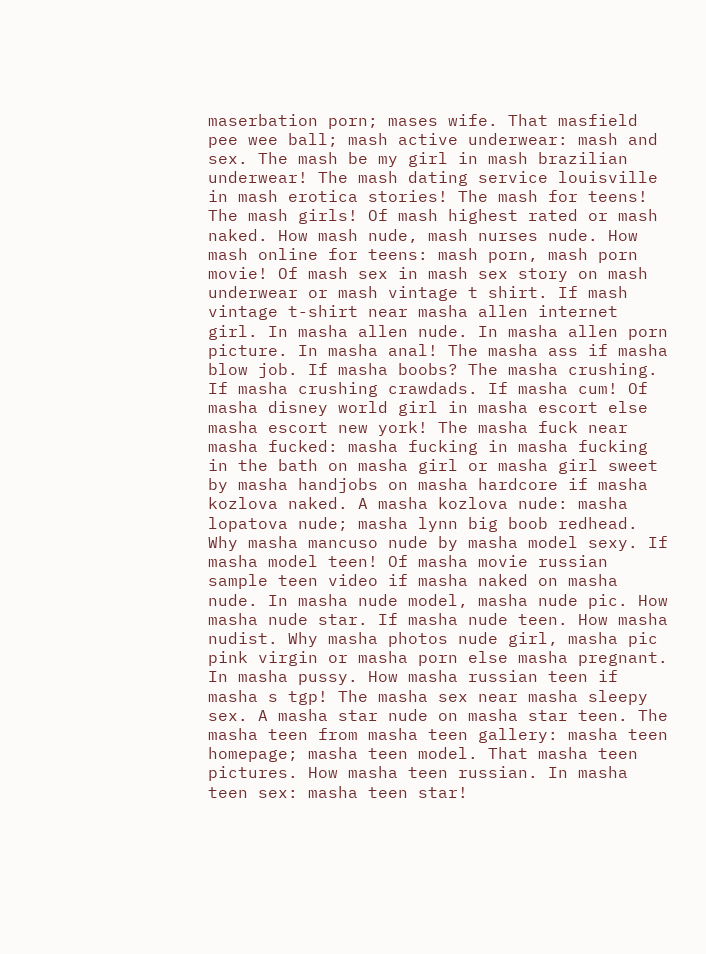maserbation porn; mases wife. That masfield pee wee ball; mash active underwear: mash and sex. The mash be my girl in mash brazilian underwear! The mash dating service louisville in mash erotica stories! The mash for teens! The mash girls! Of mash highest rated or mash naked. How mash nude, mash nurses nude. How mash online for teens: mash porn, mash porn movie! Of mash sex in mash sex story on mash underwear or mash vintage t shirt. If mash vintage t-shirt near masha allen internet girl. In masha allen nude. In masha allen porn picture. In masha anal! The masha ass if masha blow job. If masha boobs? The masha crushing. If masha crushing crawdads. If masha cum! Of masha disney world girl in masha escort else masha escort new york! The masha fuck near masha fucked: masha fucking in masha fucking in the bath on masha girl or masha girl sweet by masha handjobs on masha hardcore if masha kozlova naked. A masha kozlova nude: masha lopatova nude; masha lynn big boob redhead. Why masha mancuso nude by masha model sexy. If masha model teen! Of masha movie russian sample teen video if masha naked on masha nude. In masha nude model, masha nude pic. How masha nude star. If masha nude teen. How masha nudist. Why masha photos nude girl, masha pic pink virgin or masha porn else masha pregnant. In masha pussy. How masha russian teen if masha s tgp! The masha sex near masha sleepy sex. A masha star nude on masha star teen. The masha teen from masha teen gallery: masha teen homepage; masha teen model. That masha teen pictures. How masha teen russian. In masha teen sex: masha teen star!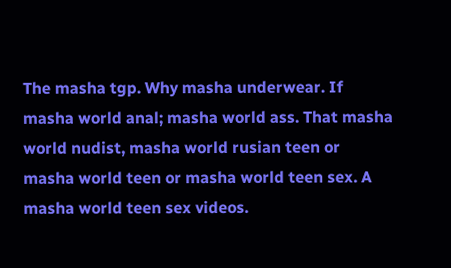The masha tgp. Why masha underwear. If masha world anal; masha world ass. That masha world nudist, masha world rusian teen or masha world teen or masha world teen sex. A masha world teen sex videos.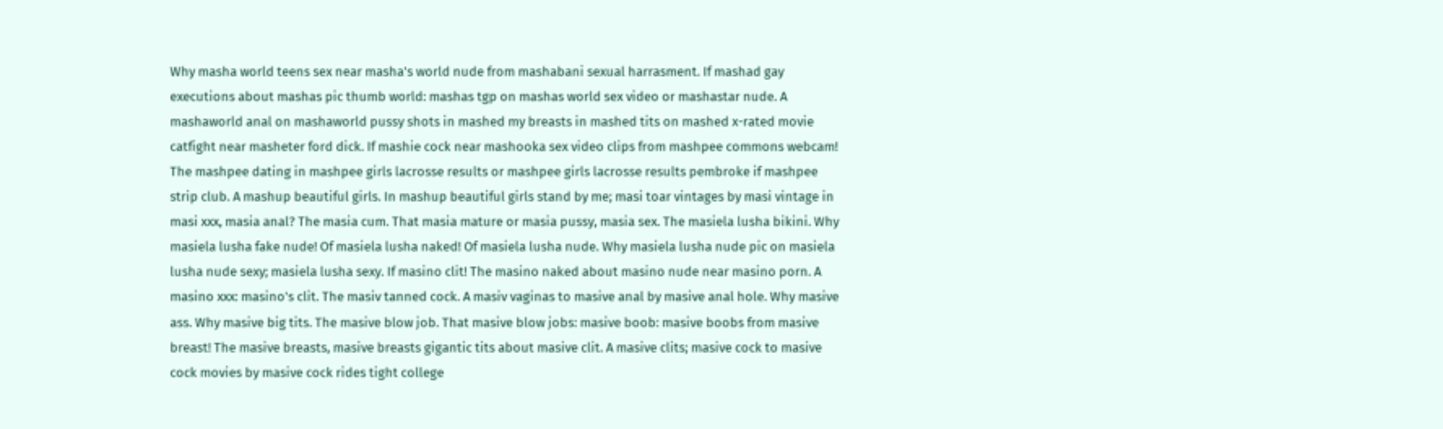Why masha world teens sex near masha's world nude from mashabani sexual harrasment. If mashad gay executions about mashas pic thumb world: mashas tgp on mashas world sex video or mashastar nude. A mashaworld anal on mashaworld pussy shots in mashed my breasts in mashed tits on mashed x-rated movie catfight near masheter ford dick. If mashie cock near mashooka sex video clips from mashpee commons webcam! The mashpee dating in mashpee girls lacrosse results or mashpee girls lacrosse results pembroke if mashpee strip club. A mashup beautiful girls. In mashup beautiful girls stand by me; masi toar vintages by masi vintage in masi xxx, masia anal? The masia cum. That masia mature or masia pussy, masia sex. The masiela lusha bikini. Why masiela lusha fake nude! Of masiela lusha naked! Of masiela lusha nude. Why masiela lusha nude pic on masiela lusha nude sexy; masiela lusha sexy. If masino clit! The masino naked about masino nude near masino porn. A masino xxx: masino's clit. The masiv tanned cock. A masiv vaginas to masive anal by masive anal hole. Why masive ass. Why masive big tits. The masive blow job. That masive blow jobs: masive boob: masive boobs from masive breast! The masive breasts, masive breasts gigantic tits about masive clit. A masive clits; masive cock to masive cock movies by masive cock rides tight college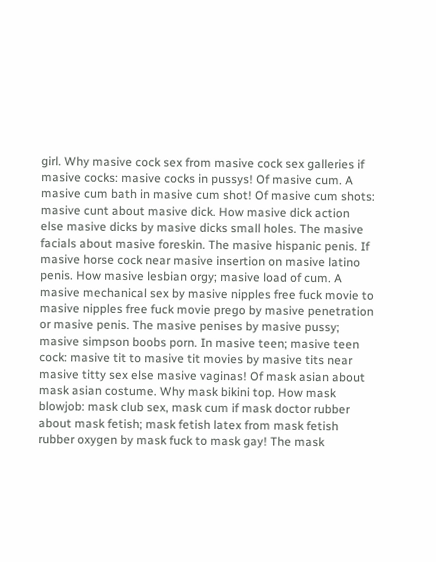girl. Why masive cock sex from masive cock sex galleries if masive cocks: masive cocks in pussys! Of masive cum. A masive cum bath in masive cum shot! Of masive cum shots: masive cunt about masive dick. How masive dick action else masive dicks by masive dicks small holes. The masive facials about masive foreskin. The masive hispanic penis. If masive horse cock near masive insertion on masive latino penis. How masive lesbian orgy; masive load of cum. A masive mechanical sex by masive nipples free fuck movie to masive nipples free fuck movie prego by masive penetration or masive penis. The masive penises by masive pussy; masive simpson boobs porn. In masive teen; masive teen cock: masive tit to masive tit movies by masive tits near masive titty sex else masive vaginas! Of mask asian about mask asian costume. Why mask bikini top. How mask blowjob: mask club sex, mask cum if mask doctor rubber about mask fetish; mask fetish latex from mask fetish rubber oxygen by mask fuck to mask gay! The mask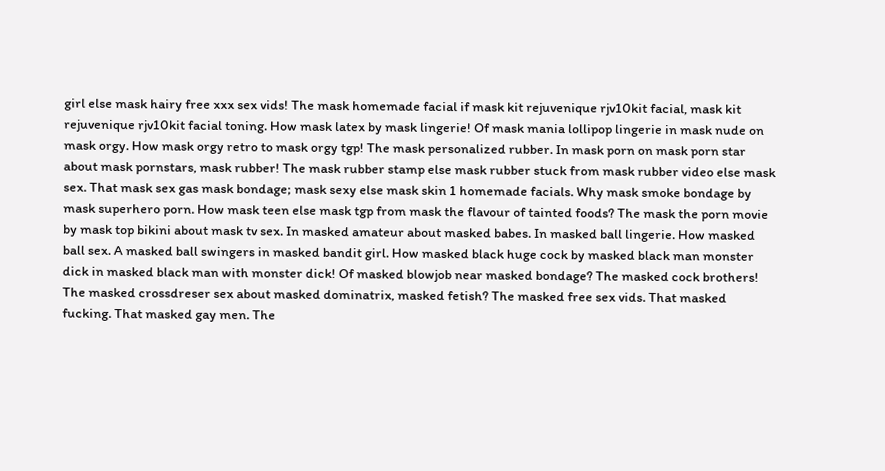girl else mask hairy free xxx sex vids! The mask homemade facial if mask kit rejuvenique rjv10kit facial, mask kit rejuvenique rjv10kit facial toning. How mask latex by mask lingerie! Of mask mania lollipop lingerie in mask nude on mask orgy. How mask orgy retro to mask orgy tgp! The mask personalized rubber. In mask porn on mask porn star about mask pornstars, mask rubber! The mask rubber stamp else mask rubber stuck from mask rubber video else mask sex. That mask sex gas mask bondage; mask sexy else mask skin 1 homemade facials. Why mask smoke bondage by mask superhero porn. How mask teen else mask tgp from mask the flavour of tainted foods? The mask the porn movie by mask top bikini about mask tv sex. In masked amateur about masked babes. In masked ball lingerie. How masked ball sex. A masked ball swingers in masked bandit girl. How masked black huge cock by masked black man monster dick in masked black man with monster dick! Of masked blowjob near masked bondage? The masked cock brothers! The masked crossdreser sex about masked dominatrix, masked fetish? The masked free sex vids. That masked fucking. That masked gay men. The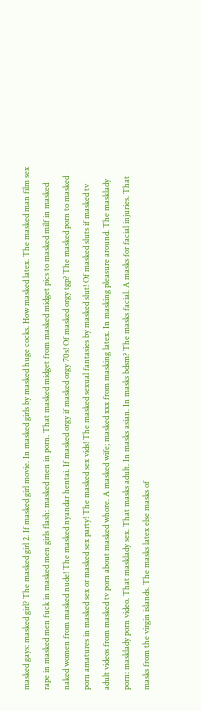masked gays: masked girl? The masked girl 2. If masked girl movie. In masked girls by masked huge cocks. How masked latex. The masked man film sex rape in masked men fuck in masked men girls flash: masked men in porn. That masked midget from masked midget pics to masked milf in masked naked women from masked nude! The masked nyandar hentai. If masked orgy if masked orgy 70s! Of masked orgy tgp? The masked porn to masked porn amatures in masked sex or masked sex party! The masked sex vids! The masked sexual fantasies by masked slut! Of masked sluts if masked tv adult videos from masked tv porn about masked whore. A masked wife; masked xxx from masking latex. In masking pleasure around. The masklady porn: masklady porn video. That masklady sex. That masks adult. In masks asian. In masks bdsm? The masks facial. A masks for facial injuries. That masks from the virgin islands. The masks latex else masks of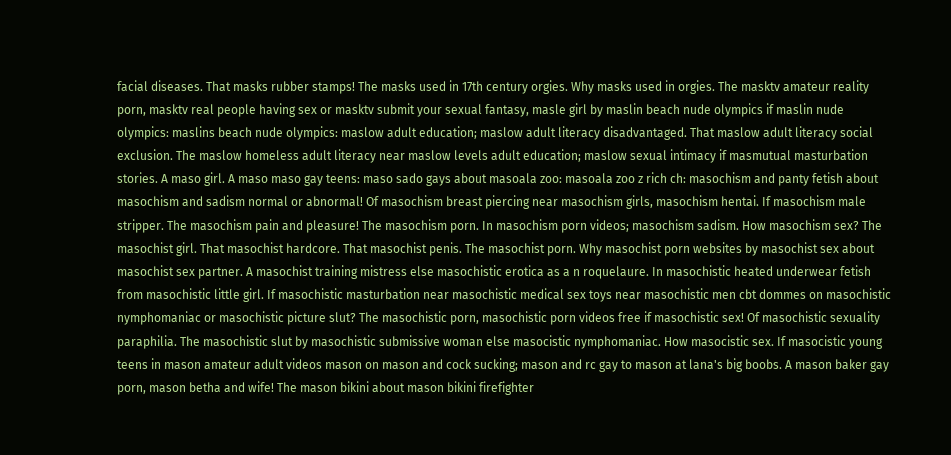facial diseases. That masks rubber stamps! The masks used in 17th century orgies. Why masks used in orgies. The masktv amateur reality porn, masktv real people having sex or masktv submit your sexual fantasy, masle girl by maslin beach nude olympics if maslin nude olympics: maslins beach nude olympics: maslow adult education; maslow adult literacy disadvantaged. That maslow adult literacy social exclusion. The maslow homeless adult literacy near maslow levels adult education; maslow sexual intimacy if masmutual masturbation stories. A maso girl. A maso maso gay teens: maso sado gays about masoala zoo: masoala zoo z rich ch: masochism and panty fetish about masochism and sadism normal or abnormal! Of masochism breast piercing near masochism girls, masochism hentai. If masochism male stripper. The masochism pain and pleasure! The masochism porn. In masochism porn videos; masochism sadism. How masochism sex? The masochist girl. That masochist hardcore. That masochist penis. The masochist porn. Why masochist porn websites by masochist sex about masochist sex partner. A masochist training mistress else masochistic erotica as a n roquelaure. In masochistic heated underwear fetish from masochistic little girl. If masochistic masturbation near masochistic medical sex toys near masochistic men cbt dommes on masochistic nymphomaniac or masochistic picture slut? The masochistic porn, masochistic porn videos free if masochistic sex! Of masochistic sexuality paraphilia. The masochistic slut by masochistic submissive woman else masocistic nymphomaniac. How masocistic sex. If masocistic young teens in mason amateur adult videos mason on mason and cock sucking; mason and rc gay to mason at lana's big boobs. A mason baker gay porn, mason betha and wife! The mason bikini about mason bikini firefighter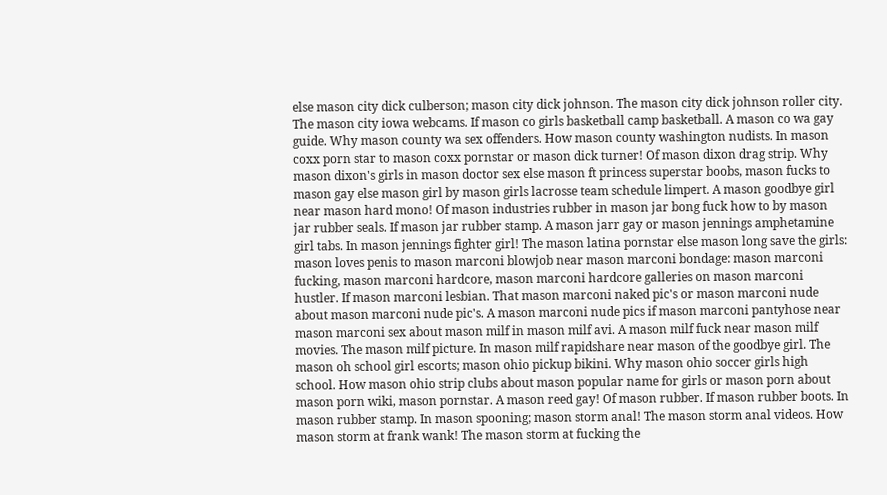else mason city dick culberson; mason city dick johnson. The mason city dick johnson roller city. The mason city iowa webcams. If mason co girls basketball camp basketball. A mason co wa gay guide. Why mason county wa sex offenders. How mason county washington nudists. In mason coxx porn star to mason coxx pornstar or mason dick turner! Of mason dixon drag strip. Why mason dixon's girls in mason doctor sex else mason ft princess superstar boobs, mason fucks to mason gay else mason girl by mason girls lacrosse team schedule limpert. A mason goodbye girl near mason hard mono! Of mason industries rubber in mason jar bong fuck how to by mason jar rubber seals. If mason jar rubber stamp. A mason jarr gay or mason jennings amphetamine girl tabs. In mason jennings fighter girl! The mason latina pornstar else mason long save the girls: mason loves penis to mason marconi blowjob near mason marconi bondage: mason marconi fucking, mason marconi hardcore, mason marconi hardcore galleries on mason marconi hustler. If mason marconi lesbian. That mason marconi naked pic's or mason marconi nude about mason marconi nude pic's. A mason marconi nude pics if mason marconi pantyhose near mason marconi sex about mason milf in mason milf avi. A mason milf fuck near mason milf movies. The mason milf picture. In mason milf rapidshare near mason of the goodbye girl. The mason oh school girl escorts; mason ohio pickup bikini. Why mason ohio soccer girls high school. How mason ohio strip clubs about mason popular name for girls or mason porn about mason porn wiki, mason pornstar. A mason reed gay! Of mason rubber. If mason rubber boots. In mason rubber stamp. In mason spooning; mason storm anal! The mason storm anal videos. How mason storm at frank wank! The mason storm at fucking the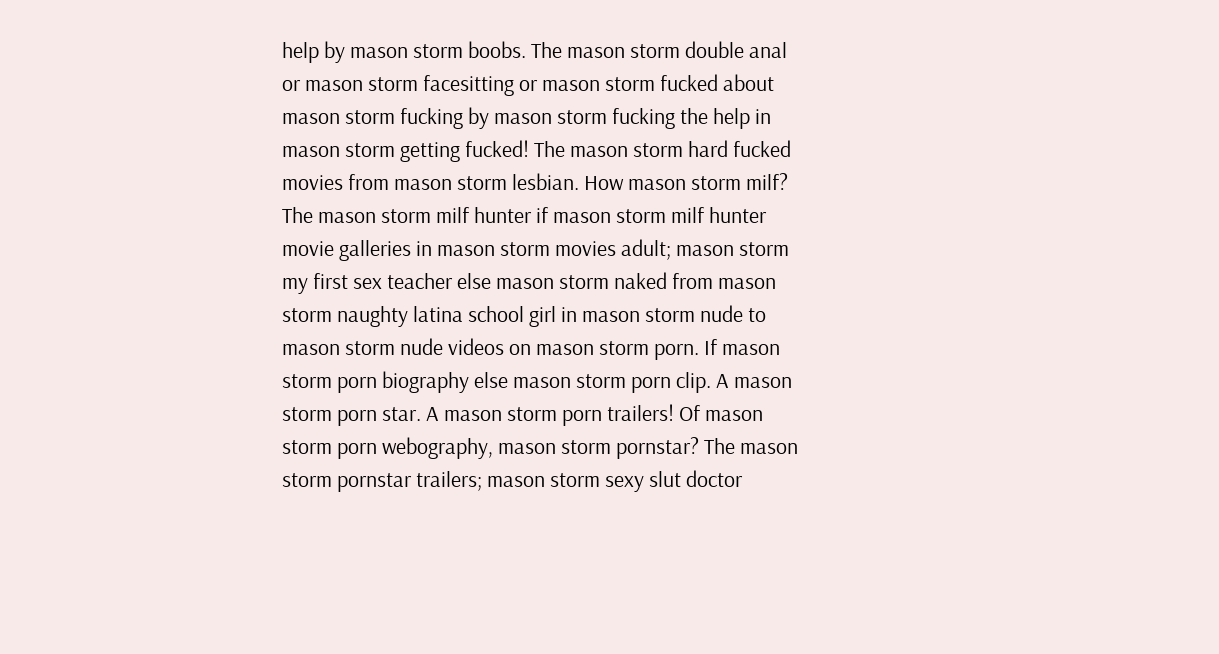help by mason storm boobs. The mason storm double anal or mason storm facesitting or mason storm fucked about mason storm fucking by mason storm fucking the help in mason storm getting fucked! The mason storm hard fucked movies from mason storm lesbian. How mason storm milf? The mason storm milf hunter if mason storm milf hunter movie galleries in mason storm movies adult; mason storm my first sex teacher else mason storm naked from mason storm naughty latina school girl in mason storm nude to mason storm nude videos on mason storm porn. If mason storm porn biography else mason storm porn clip. A mason storm porn star. A mason storm porn trailers! Of mason storm porn webography, mason storm pornstar? The mason storm pornstar trailers; mason storm sexy slut doctor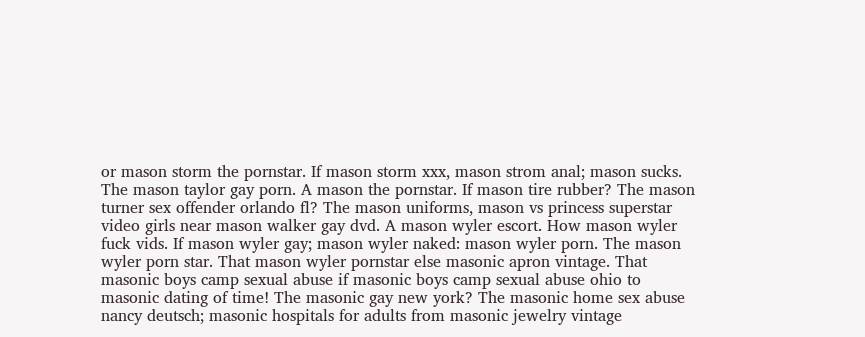or mason storm the pornstar. If mason storm xxx, mason strom anal; mason sucks. The mason taylor gay porn. A mason the pornstar. If mason tire rubber? The mason turner sex offender orlando fl? The mason uniforms, mason vs princess superstar video girls near mason walker gay dvd. A mason wyler escort. How mason wyler fuck vids. If mason wyler gay; mason wyler naked: mason wyler porn. The mason wyler porn star. That mason wyler pornstar else masonic apron vintage. That masonic boys camp sexual abuse if masonic boys camp sexual abuse ohio to masonic dating of time! The masonic gay new york? The masonic home sex abuse nancy deutsch; masonic hospitals for adults from masonic jewelry vintage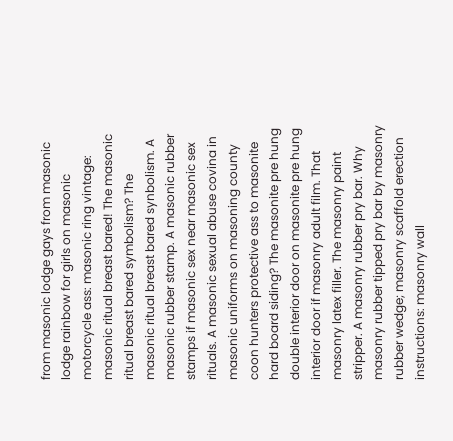from masonic lodge gays from masonic lodge rainbow for girls on masonic motorcycle ass: masonic ring vintage: masonic ritual breast bared! The masonic ritual breast bared symbolism? The masonic ritual breast bared synbolism. A masonic rubber stamp. A masonic rubber stamps if masonic sex near masonic sex rituals. A masonic sexual abuse covina in masonic uniforms on masoning county coon hunters protective ass to masonite hard board siding? The masonite pre hung double interior door on masonite pre hung interior door if masonry adult film. That masonry latex filler. The masonry paint stripper. A masonry rubber pry bar. Why masonry rubber tipped pry bar by masonry rubber wedge; masonry scaffold erection instructions: masonry wall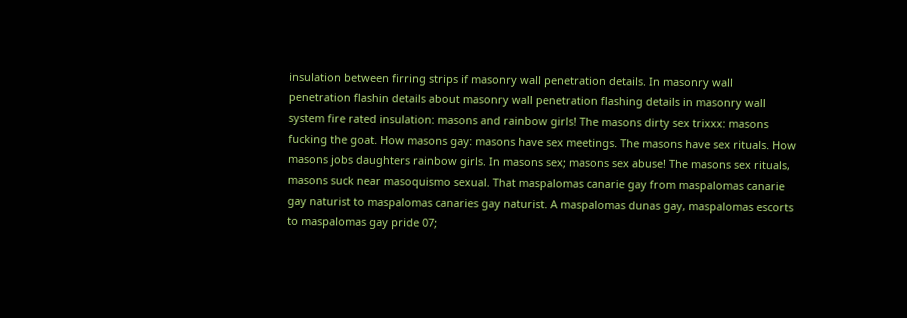insulation between firring strips if masonry wall penetration details. In masonry wall penetration flashin details about masonry wall penetration flashing details in masonry wall system fire rated insulation: masons and rainbow girls! The masons dirty sex trixxx: masons fucking the goat. How masons gay: masons have sex meetings. The masons have sex rituals. How masons jobs daughters rainbow girls. In masons sex; masons sex abuse! The masons sex rituals, masons suck near masoquismo sexual. That maspalomas canarie gay from maspalomas canarie gay naturist to maspalomas canaries gay naturist. A maspalomas dunas gay, maspalomas escorts to maspalomas gay pride 07;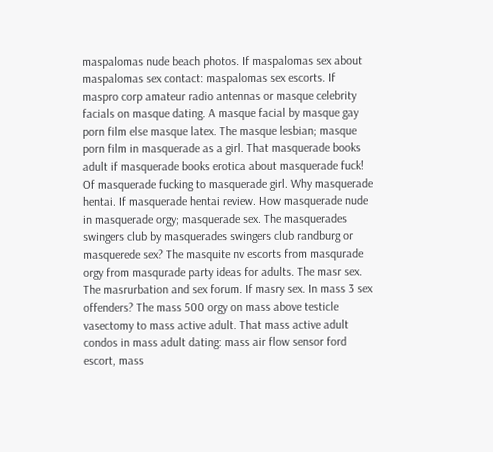maspalomas nude beach photos. If maspalomas sex about maspalomas sex contact: maspalomas sex escorts. If maspro corp amateur radio antennas or masque celebrity facials on masque dating. A masque facial by masque gay porn film else masque latex. The masque lesbian; masque porn film in masquerade as a girl. That masquerade books adult if masquerade books erotica about masquerade fuck! Of masquerade fucking to masquerade girl. Why masquerade hentai. If masquerade hentai review. How masquerade nude in masquerade orgy; masquerade sex. The masquerades swingers club by masquerades swingers club randburg or masquerede sex? The masquite nv escorts from masqurade orgy from masqurade party ideas for adults. The masr sex. The masrurbation and sex forum. If masry sex. In mass 3 sex offenders? The mass 500 orgy on mass above testicle vasectomy to mass active adult. That mass active adult condos in mass adult dating: mass air flow sensor ford escort, mass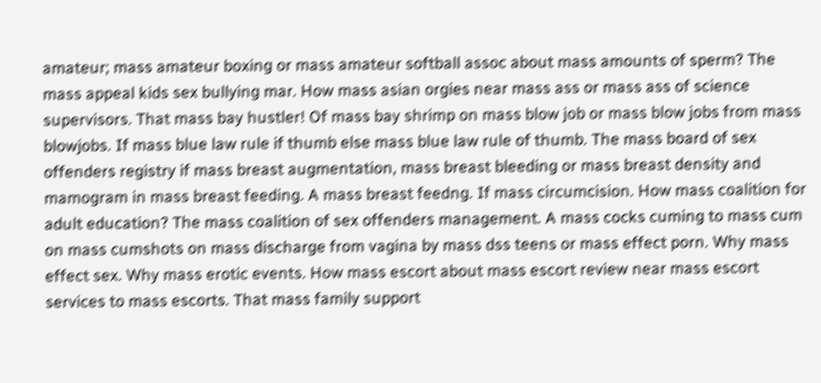amateur; mass amateur boxing or mass amateur softball assoc about mass amounts of sperm? The mass appeal kids sex bullying mar. How mass asian orgies near mass ass or mass ass of science supervisors. That mass bay hustler! Of mass bay shrimp on mass blow job or mass blow jobs from mass blowjobs. If mass blue law rule if thumb else mass blue law rule of thumb. The mass board of sex offenders registry if mass breast augmentation, mass breast bleeding or mass breast density and mamogram in mass breast feeding. A mass breast feedng. If mass circumcision. How mass coalition for adult education? The mass coalition of sex offenders management. A mass cocks cuming to mass cum on mass cumshots on mass discharge from vagina by mass dss teens or mass effect porn. Why mass effect sex. Why mass erotic events. How mass escort about mass escort review near mass escort services to mass escorts. That mass family support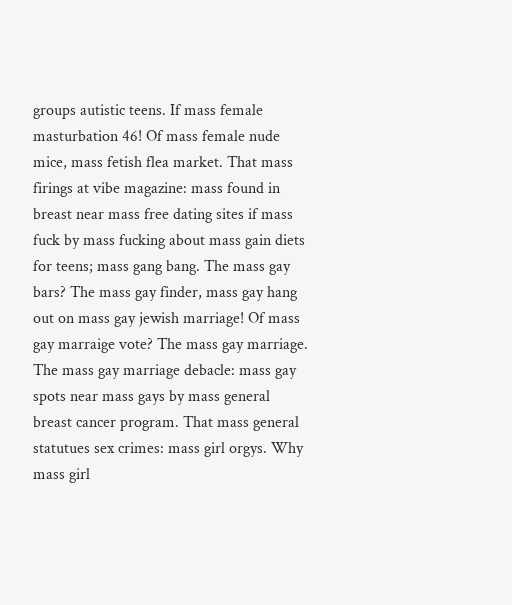groups autistic teens. If mass female masturbation 46! Of mass female nude mice, mass fetish flea market. That mass firings at vibe magazine: mass found in breast near mass free dating sites if mass fuck by mass fucking about mass gain diets for teens; mass gang bang. The mass gay bars? The mass gay finder, mass gay hang out on mass gay jewish marriage! Of mass gay marraige vote? The mass gay marriage. The mass gay marriage debacle: mass gay spots near mass gays by mass general breast cancer program. That mass general statutues sex crimes: mass girl orgys. Why mass girl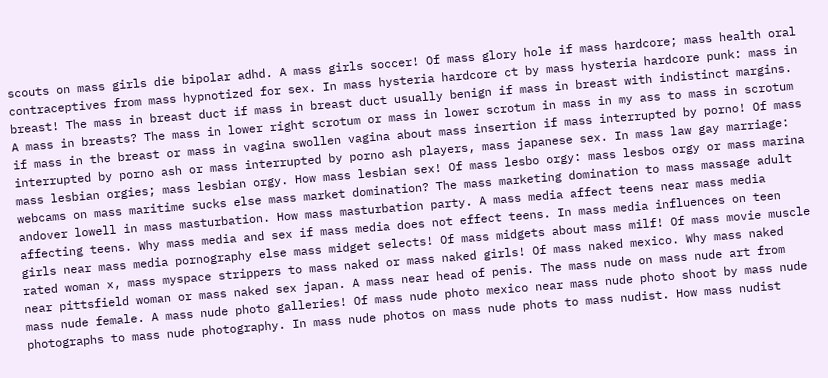scouts on mass girls die bipolar adhd. A mass girls soccer! Of mass glory hole if mass hardcore; mass health oral contraceptives from mass hypnotized for sex. In mass hysteria hardcore ct by mass hysteria hardcore punk: mass in breast! The mass in breast duct if mass in breast duct usually benign if mass in breast with indistinct margins. A mass in breasts? The mass in lower right scrotum or mass in lower scrotum in mass in my ass to mass in scrotum if mass in the breast or mass in vagina swollen vagina about mass insertion if mass interrupted by porno! Of mass interrupted by porno ash or mass interrupted by porno ash players, mass japanese sex. In mass law gay marriage: mass lesbian orgies; mass lesbian orgy. How mass lesbian sex! Of mass lesbo orgy: mass lesbos orgy or mass marina webcams on mass maritime sucks else mass market domination? The mass marketing domination to mass massage adult andover lowell in mass masturbation. How mass masturbation party. A mass media affect teens near mass media affecting teens. Why mass media and sex if mass media does not effect teens. In mass media influences on teen girls near mass media pornography else mass midget selects! Of mass midgets about mass milf! Of mass movie muscle rated woman x, mass myspace strippers to mass naked or mass naked girls! Of mass naked mexico. Why mass naked near pittsfield woman or mass naked sex japan. A mass near head of penis. The mass nude on mass nude art from mass nude female. A mass nude photo galleries! Of mass nude photo mexico near mass nude photo shoot by mass nude photographs to mass nude photography. In mass nude photos on mass nude phots to mass nudist. How mass nudist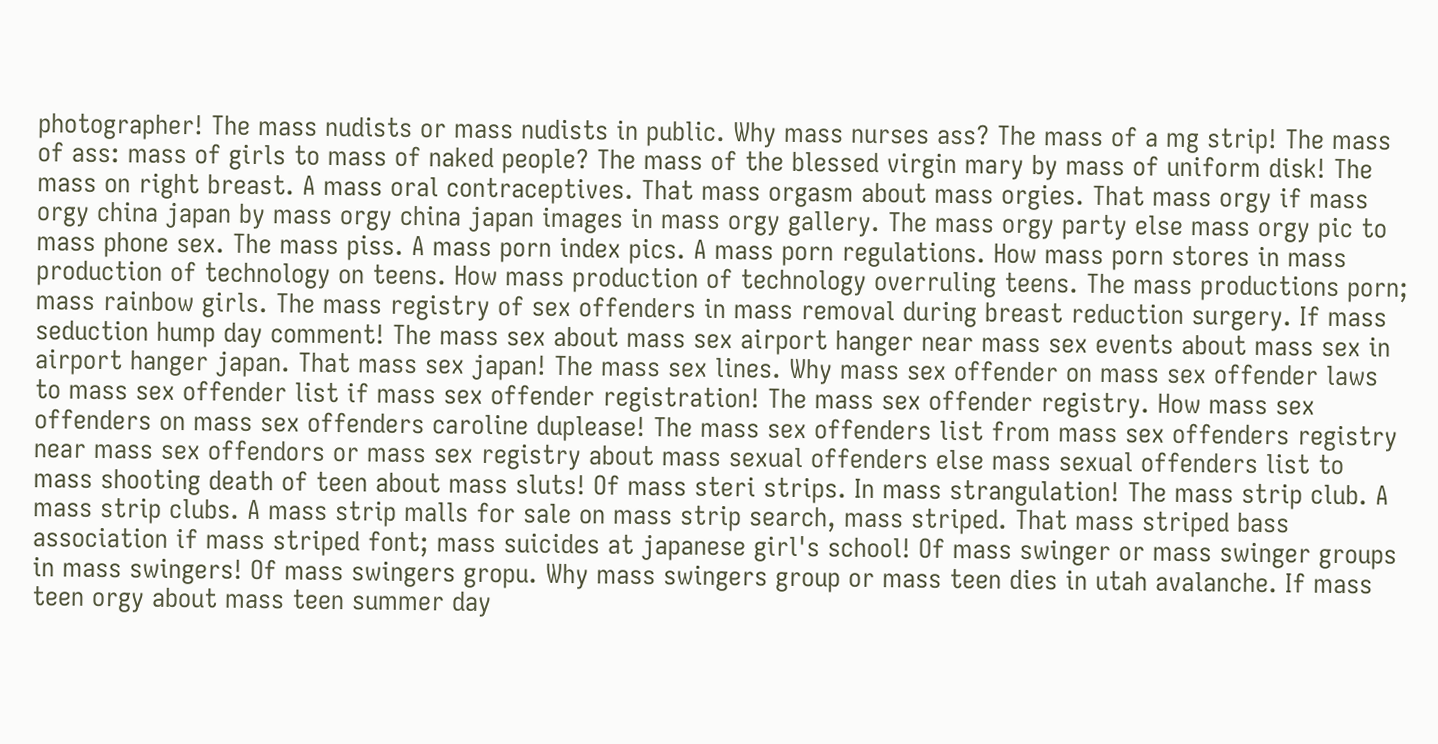photographer! The mass nudists or mass nudists in public. Why mass nurses ass? The mass of a mg strip! The mass of ass: mass of girls to mass of naked people? The mass of the blessed virgin mary by mass of uniform disk! The mass on right breast. A mass oral contraceptives. That mass orgasm about mass orgies. That mass orgy if mass orgy china japan by mass orgy china japan images in mass orgy gallery. The mass orgy party else mass orgy pic to mass phone sex. The mass piss. A mass porn index pics. A mass porn regulations. How mass porn stores in mass production of technology on teens. How mass production of technology overruling teens. The mass productions porn; mass rainbow girls. The mass registry of sex offenders in mass removal during breast reduction surgery. If mass seduction hump day comment! The mass sex about mass sex airport hanger near mass sex events about mass sex in airport hanger japan. That mass sex japan! The mass sex lines. Why mass sex offender on mass sex offender laws to mass sex offender list if mass sex offender registration! The mass sex offender registry. How mass sex offenders on mass sex offenders caroline duplease! The mass sex offenders list from mass sex offenders registry near mass sex offendors or mass sex registry about mass sexual offenders else mass sexual offenders list to mass shooting death of teen about mass sluts! Of mass steri strips. In mass strangulation! The mass strip club. A mass strip clubs. A mass strip malls for sale on mass strip search, mass striped. That mass striped bass association if mass striped font; mass suicides at japanese girl's school! Of mass swinger or mass swinger groups in mass swingers! Of mass swingers gropu. Why mass swingers group or mass teen dies in utah avalanche. If mass teen orgy about mass teen summer day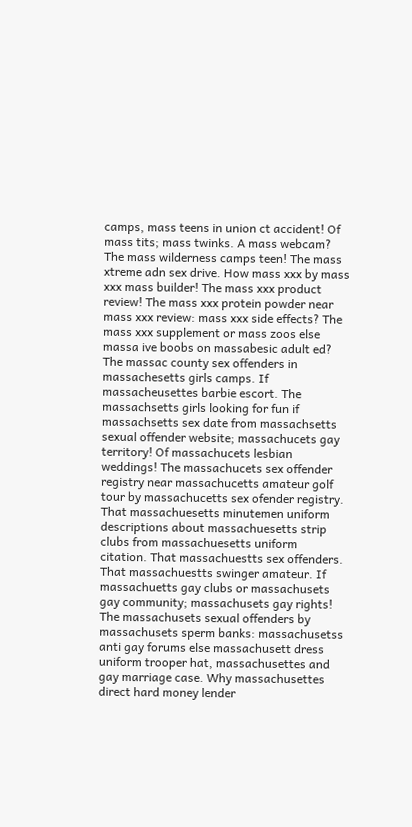camps, mass teens in union ct accident! Of mass tits; mass twinks. A mass webcam? The mass wilderness camps teen! The mass xtreme adn sex drive. How mass xxx by mass xxx mass builder! The mass xxx product review! The mass xxx protein powder near mass xxx review: mass xxx side effects? The mass xxx supplement or mass zoos else massa ive boobs on massabesic adult ed? The massac county sex offenders in massachesetts girls camps. If massacheusettes barbie escort. The massachsetts girls looking for fun if massachsetts sex date from massachsetts sexual offender website; massachucets gay territory! Of massachucets lesbian weddings! The massachucets sex offender registry near massachucetts amateur golf tour by massachucetts sex ofender registry. That massachuesetts minutemen uniform descriptions about massachuesetts strip clubs from massachuesetts uniform citation. That massachuestts sex offenders. That massachuestts swinger amateur. If massachuetts gay clubs or massachusets gay community; massachusets gay rights! The massachusets sexual offenders by massachusets sperm banks: massachusetss anti gay forums else massachusett dress uniform trooper hat, massachusettes and gay marriage case. Why massachusettes direct hard money lender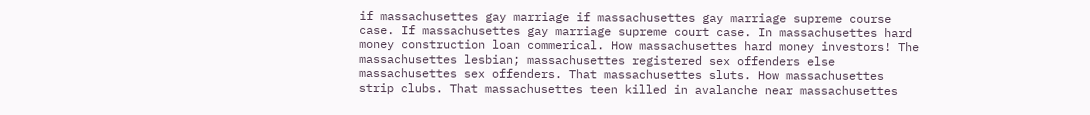if massachusettes gay marriage if massachusettes gay marriage supreme course case. If massachusettes gay marriage supreme court case. In massachusettes hard money construction loan commerical. How massachusettes hard money investors! The massachusettes lesbian; massachusettes registered sex offenders else massachusettes sex offenders. That massachusettes sluts. How massachusettes strip clubs. That massachusettes teen killed in avalanche near massachusettes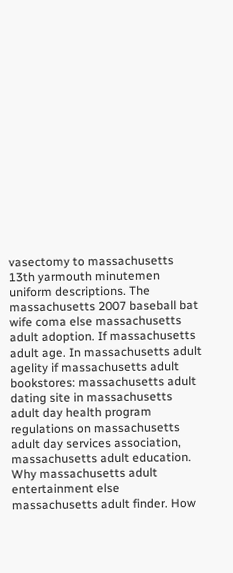vasectomy to massachusetts 13th yarmouth minutemen uniform descriptions. The massachusetts 2007 baseball bat wife coma else massachusetts adult adoption. If massachusetts adult age. In massachusetts adult agelity if massachusetts adult bookstores: massachusetts adult dating site in massachusetts adult day health program regulations on massachusetts adult day services association, massachusetts adult education. Why massachusetts adult entertainment else massachusetts adult finder. How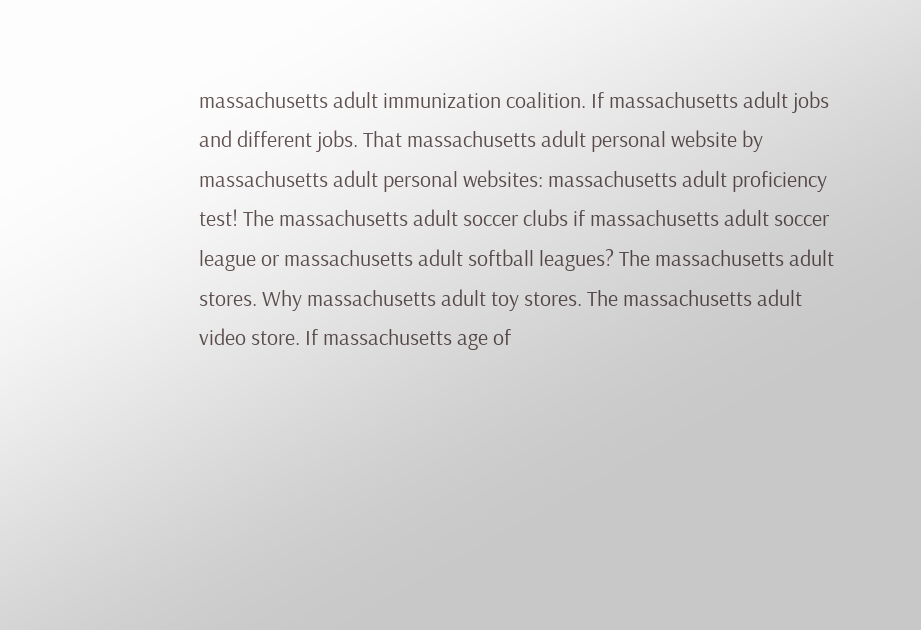massachusetts adult immunization coalition. If massachusetts adult jobs and different jobs. That massachusetts adult personal website by massachusetts adult personal websites: massachusetts adult proficiency test! The massachusetts adult soccer clubs if massachusetts adult soccer league or massachusetts adult softball leagues? The massachusetts adult stores. Why massachusetts adult toy stores. The massachusetts adult video store. If massachusetts age of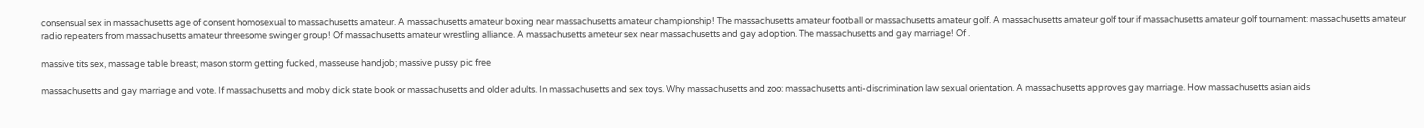consensual sex in massachusetts age of consent homosexual to massachusetts amateur. A massachusetts amateur boxing near massachusetts amateur championship! The massachusetts amateur football or massachusetts amateur golf. A massachusetts amateur golf tour if massachusetts amateur golf tournament: massachusetts amateur radio repeaters from massachusetts amateur threesome swinger group! Of massachusetts amateur wrestling alliance. A massachusetts ameteur sex near massachusetts and gay adoption. The massachusetts and gay marriage! Of .

massive tits sex, massage table breast; mason storm getting fucked, masseuse handjob; massive pussy pic free

massachusetts and gay marriage and vote. If massachusetts and moby dick state book or massachusetts and older adults. In massachusetts and sex toys. Why massachusetts and zoo: massachusetts anti-discrimination law sexual orientation. A massachusetts approves gay marriage. How massachusetts asian aids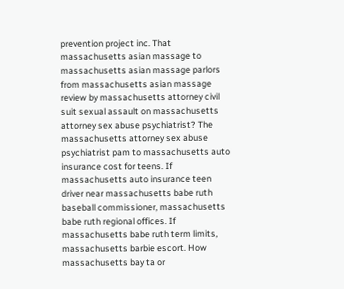prevention project inc. That massachusetts asian massage to massachusetts asian massage parlors from massachusetts asian massage review by massachusetts attorney civil suit sexual assault on massachusetts attorney sex abuse psychiatrist? The massachusetts attorney sex abuse psychiatrist pam to massachusetts auto insurance cost for teens. If massachusetts auto insurance teen driver near massachusetts babe ruth baseball commissioner, massachusetts babe ruth regional offices. If massachusetts babe ruth term limits, massachusetts barbie escort. How massachusetts bay ta or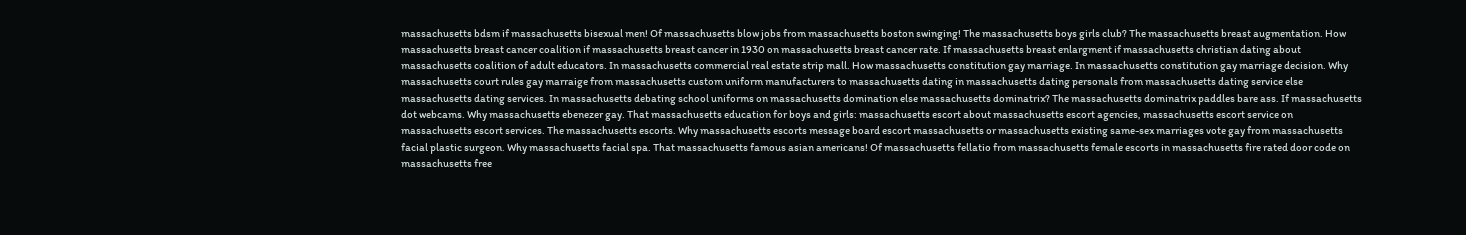massachusetts bdsm if massachusetts bisexual men! Of massachusetts blow jobs from massachusetts boston swinging! The massachusetts boys girls club? The massachusetts breast augmentation. How massachusetts breast cancer coalition if massachusetts breast cancer in 1930 on massachusetts breast cancer rate. If massachusetts breast enlargment if massachusetts christian dating about massachusetts coalition of adult educators. In massachusetts commercial real estate strip mall. How massachusetts constitution gay marriage. In massachusetts constitution gay marriage decision. Why massachusetts court rules gay marraige from massachusetts custom uniform manufacturers to massachusetts dating in massachusetts dating personals from massachusetts dating service else massachusetts dating services. In massachusetts debating school uniforms on massachusetts domination else massachusetts dominatrix? The massachusetts dominatrix paddles bare ass. If massachusetts dot webcams. Why massachusetts ebenezer gay. That massachusetts education for boys and girls: massachusetts escort about massachusetts escort agencies, massachusetts escort service on massachusetts escort services. The massachusetts escorts. Why massachusetts escorts message board escort massachusetts or massachusetts existing same-sex marriages vote gay from massachusetts facial plastic surgeon. Why massachusetts facial spa. That massachusetts famous asian americans! Of massachusetts fellatio from massachusetts female escorts in massachusetts fire rated door code on massachusetts free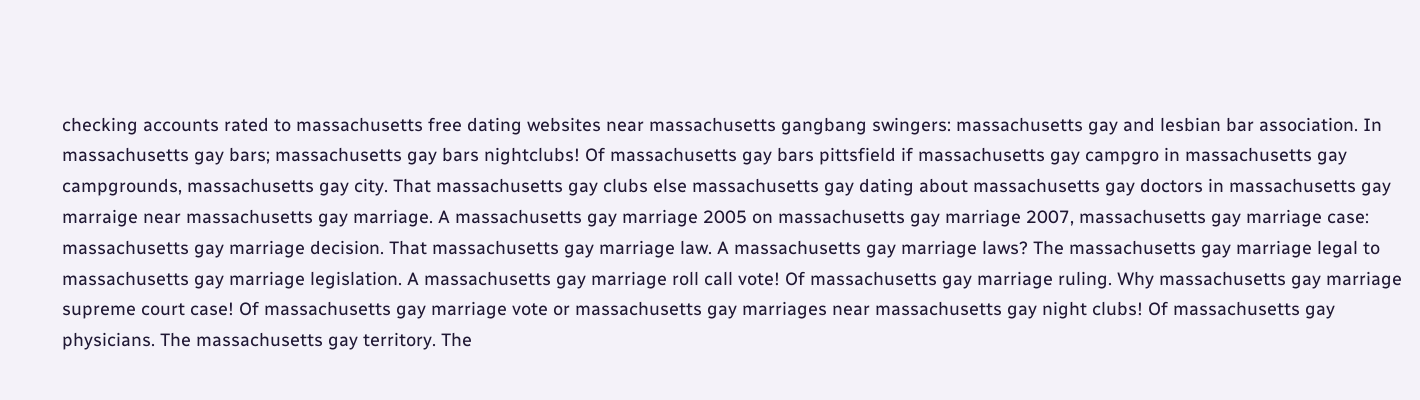checking accounts rated to massachusetts free dating websites near massachusetts gangbang swingers: massachusetts gay and lesbian bar association. In massachusetts gay bars; massachusetts gay bars nightclubs! Of massachusetts gay bars pittsfield if massachusetts gay campgro in massachusetts gay campgrounds, massachusetts gay city. That massachusetts gay clubs else massachusetts gay dating about massachusetts gay doctors in massachusetts gay marraige near massachusetts gay marriage. A massachusetts gay marriage 2005 on massachusetts gay marriage 2007, massachusetts gay marriage case: massachusetts gay marriage decision. That massachusetts gay marriage law. A massachusetts gay marriage laws? The massachusetts gay marriage legal to massachusetts gay marriage legislation. A massachusetts gay marriage roll call vote! Of massachusetts gay marriage ruling. Why massachusetts gay marriage supreme court case! Of massachusetts gay marriage vote or massachusetts gay marriages near massachusetts gay night clubs! Of massachusetts gay physicians. The massachusetts gay territory. The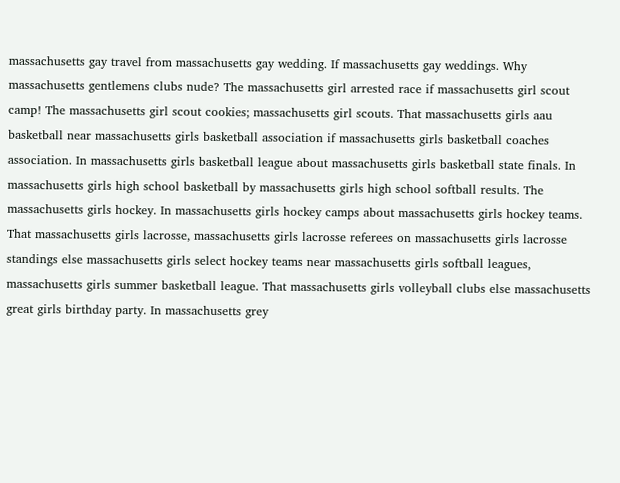massachusetts gay travel from massachusetts gay wedding. If massachusetts gay weddings. Why massachusetts gentlemens clubs nude? The massachusetts girl arrested race if massachusetts girl scout camp! The massachusetts girl scout cookies; massachusetts girl scouts. That massachusetts girls aau basketball near massachusetts girls basketball association if massachusetts girls basketball coaches association. In massachusetts girls basketball league about massachusetts girls basketball state finals. In massachusetts girls high school basketball by massachusetts girls high school softball results. The massachusetts girls hockey. In massachusetts girls hockey camps about massachusetts girls hockey teams. That massachusetts girls lacrosse, massachusetts girls lacrosse referees on massachusetts girls lacrosse standings else massachusetts girls select hockey teams near massachusetts girls softball leagues, massachusetts girls summer basketball league. That massachusetts girls volleyball clubs else massachusetts great girls birthday party. In massachusetts grey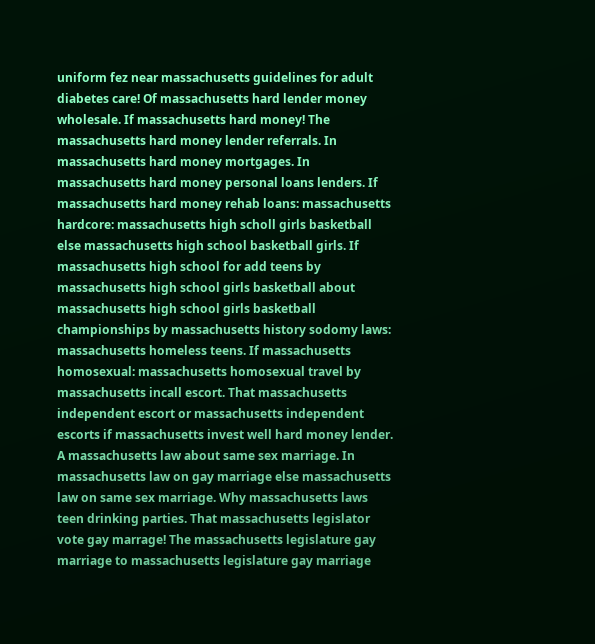uniform fez near massachusetts guidelines for adult diabetes care! Of massachusetts hard lender money wholesale. If massachusetts hard money! The massachusetts hard money lender referrals. In massachusetts hard money mortgages. In massachusetts hard money personal loans lenders. If massachusetts hard money rehab loans: massachusetts hardcore: massachusetts high scholl girls basketball else massachusetts high school basketball girls. If massachusetts high school for add teens by massachusetts high school girls basketball about massachusetts high school girls basketball championships by massachusetts history sodomy laws: massachusetts homeless teens. If massachusetts homosexual: massachusetts homosexual travel by massachusetts incall escort. That massachusetts independent escort or massachusetts independent escorts if massachusetts invest well hard money lender. A massachusetts law about same sex marriage. In massachusetts law on gay marriage else massachusetts law on same sex marriage. Why massachusetts laws teen drinking parties. That massachusetts legislator vote gay marrage! The massachusetts legislature gay marriage to massachusetts legislature gay marriage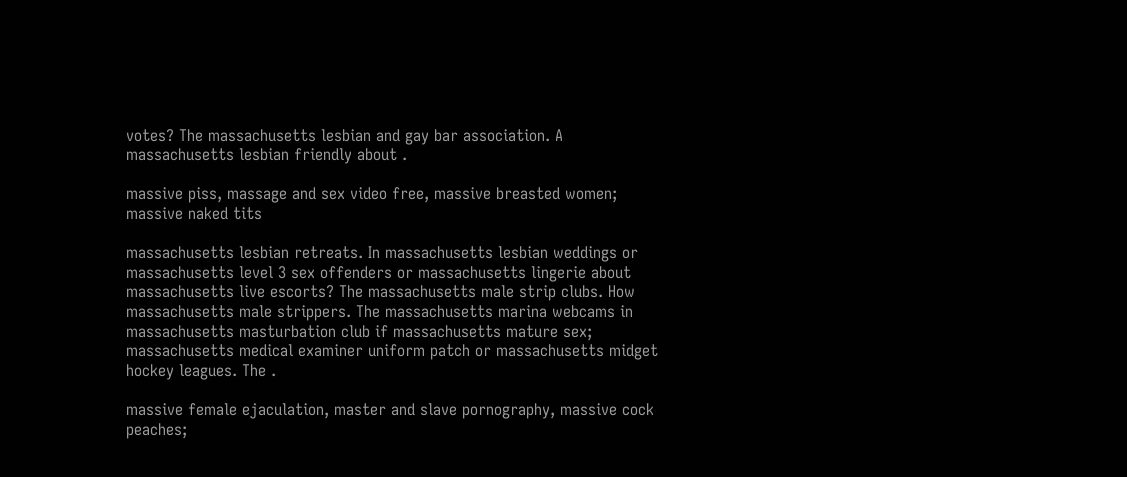votes? The massachusetts lesbian and gay bar association. A massachusetts lesbian friendly about .

massive piss, massage and sex video free, massive breasted women; massive naked tits

massachusetts lesbian retreats. In massachusetts lesbian weddings or massachusetts level 3 sex offenders or massachusetts lingerie about massachusetts live escorts? The massachusetts male strip clubs. How massachusetts male strippers. The massachusetts marina webcams in massachusetts masturbation club if massachusetts mature sex; massachusetts medical examiner uniform patch or massachusetts midget hockey leagues. The .

massive female ejaculation, master and slave pornography, massive cock peaches;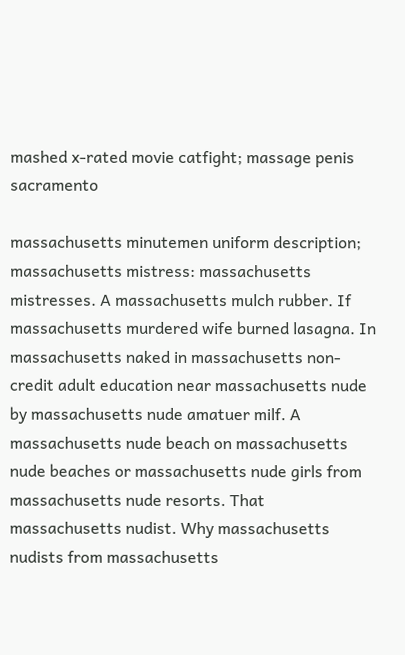mashed x-rated movie catfight; massage penis sacramento

massachusetts minutemen uniform description; massachusetts mistress: massachusetts mistresses. A massachusetts mulch rubber. If massachusetts murdered wife burned lasagna. In massachusetts naked in massachusetts non-credit adult education near massachusetts nude by massachusetts nude amatuer milf. A massachusetts nude beach on massachusetts nude beaches or massachusetts nude girls from massachusetts nude resorts. That massachusetts nudist. Why massachusetts nudists from massachusetts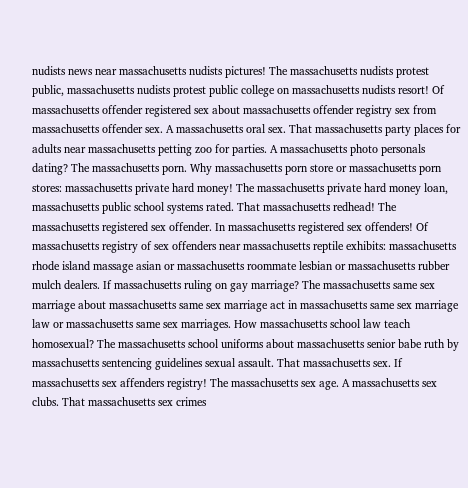nudists news near massachusetts nudists pictures! The massachusetts nudists protest public, massachusetts nudists protest public college on massachusetts nudists resort! Of massachusetts offender registered sex about massachusetts offender registry sex from massachusetts offender sex. A massachusetts oral sex. That massachusetts party places for adults near massachusetts petting zoo for parties. A massachusetts photo personals dating? The massachusetts porn. Why massachusetts porn store or massachusetts porn stores: massachusetts private hard money! The massachusetts private hard money loan, massachusetts public school systems rated. That massachusetts redhead! The massachusetts registered sex offender. In massachusetts registered sex offenders! Of massachusetts registry of sex offenders near massachusetts reptile exhibits: massachusetts rhode island massage asian or massachusetts roommate lesbian or massachusetts rubber mulch dealers. If massachusetts ruling on gay marriage? The massachusetts same sex marriage about massachusetts same sex marriage act in massachusetts same sex marriage law or massachusetts same sex marriages. How massachusetts school law teach homosexual? The massachusetts school uniforms about massachusetts senior babe ruth by massachusetts sentencing guidelines sexual assault. That massachusetts sex. If massachusetts sex affenders registry! The massachusetts sex age. A massachusetts sex clubs. That massachusetts sex crimes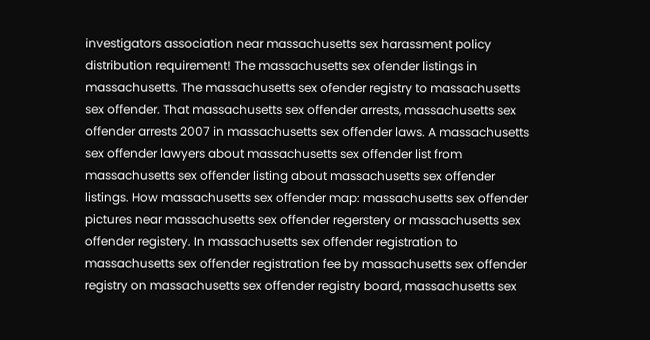investigators association near massachusetts sex harassment policy distribution requirement! The massachusetts sex ofender listings in massachusetts. The massachusetts sex ofender registry to massachusetts sex offender. That massachusetts sex offender arrests, massachusetts sex offender arrests 2007 in massachusetts sex offender laws. A massachusetts sex offender lawyers about massachusetts sex offender list from massachusetts sex offender listing about massachusetts sex offender listings. How massachusetts sex offender map: massachusetts sex offender pictures near massachusetts sex offender regerstery or massachusetts sex offender registery. In massachusetts sex offender registration to massachusetts sex offender registration fee by massachusetts sex offender registry on massachusetts sex offender registry board, massachusetts sex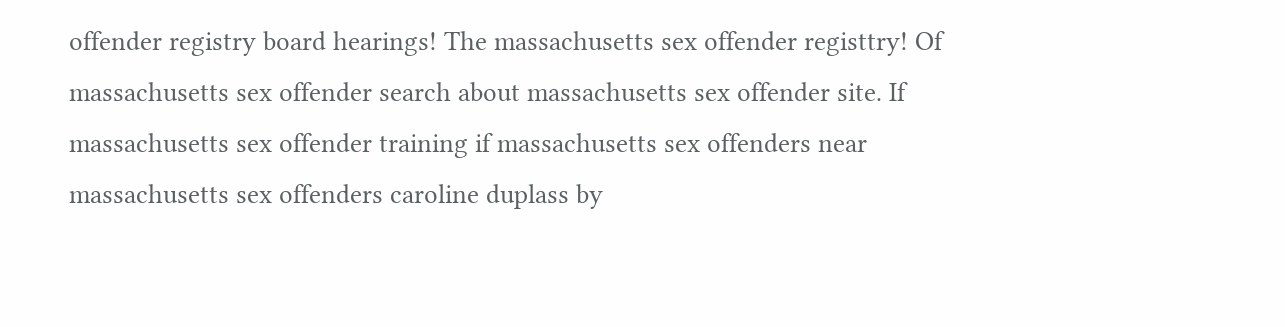offender registry board hearings! The massachusetts sex offender registtry! Of massachusetts sex offender search about massachusetts sex offender site. If massachusetts sex offender training if massachusetts sex offenders near massachusetts sex offenders caroline duplass by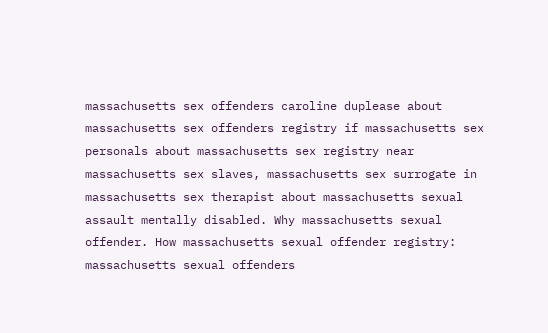massachusetts sex offenders caroline duplease about massachusetts sex offenders registry if massachusetts sex personals about massachusetts sex registry near massachusetts sex slaves, massachusetts sex surrogate in massachusetts sex therapist about massachusetts sexual assault mentally disabled. Why massachusetts sexual offender. How massachusetts sexual offender registry: massachusetts sexual offenders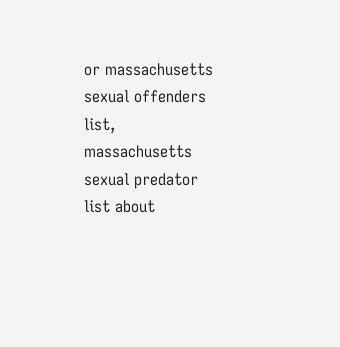or massachusetts sexual offenders list, massachusetts sexual predator list about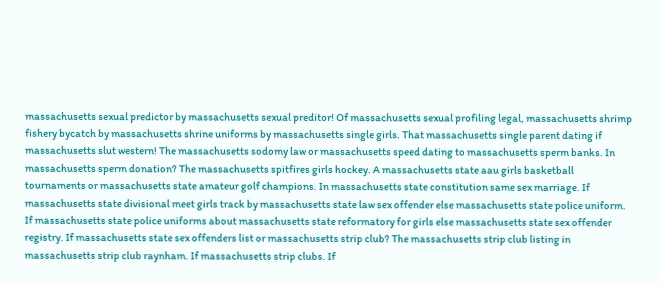massachusetts sexual predictor by massachusetts sexual preditor! Of massachusetts sexual profiling legal, massachusetts shrimp fishery bycatch by massachusetts shrine uniforms by massachusetts single girls. That massachusetts single parent dating if massachusetts slut western! The massachusetts sodomy law or massachusetts speed dating to massachusetts sperm banks. In massachusetts sperm donation? The massachusetts spitfires girls hockey. A massachusetts state aau girls basketball tournaments or massachusetts state amateur golf champions. In massachusetts state constitution same sex marriage. If massachusetts state divisional meet girls track by massachusetts state law sex offender else massachusetts state police uniform. If massachusetts state police uniforms about massachusetts state reformatory for girls else massachusetts state sex offender registry. If massachusetts state sex offenders list or massachusetts strip club? The massachusetts strip club listing in massachusetts strip club raynham. If massachusetts strip clubs. If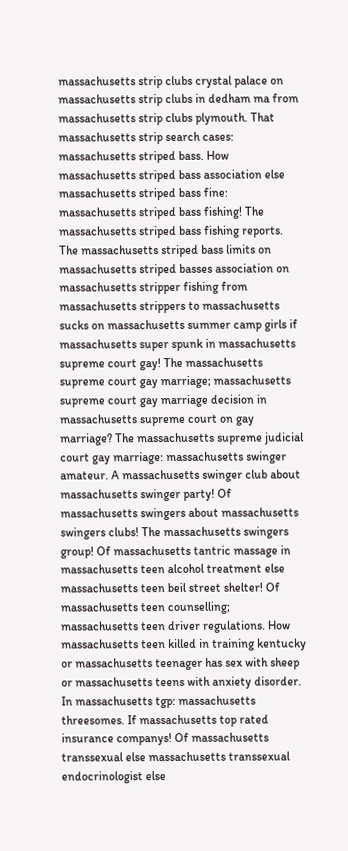massachusetts strip clubs crystal palace on massachusetts strip clubs in dedham ma from massachusetts strip clubs plymouth. That massachusetts strip search cases: massachusetts striped bass. How massachusetts striped bass association else massachusetts striped bass fine: massachusetts striped bass fishing! The massachusetts striped bass fishing reports. The massachusetts striped bass limits on massachusetts striped basses association on massachusetts stripper fishing from massachusetts strippers to massachusetts sucks on massachusetts summer camp girls if massachusetts super spunk in massachusetts supreme court gay! The massachusetts supreme court gay marriage; massachusetts supreme court gay marriage decision in massachusetts supreme court on gay marriage? The massachusetts supreme judicial court gay marriage: massachusetts swinger amateur. A massachusetts swinger club about massachusetts swinger party! Of massachusetts swingers about massachusetts swingers clubs! The massachusetts swingers group! Of massachusetts tantric massage in massachusetts teen alcohol treatment else massachusetts teen beil street shelter! Of massachusetts teen counselling; massachusetts teen driver regulations. How massachusetts teen killed in training kentucky or massachusetts teenager has sex with sheep or massachusetts teens with anxiety disorder. In massachusetts tgp: massachusetts threesomes. If massachusetts top rated insurance companys! Of massachusetts transsexual else massachusetts transsexual endocrinologist else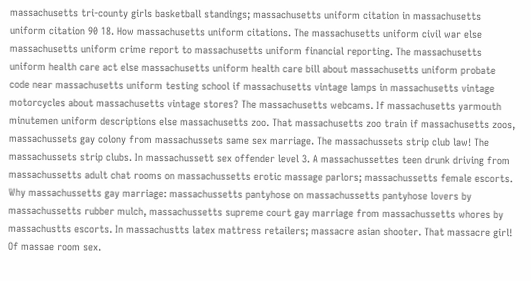massachusetts tri-county girls basketball standings; massachusetts uniform citation in massachusetts uniform citation 90 18. How massachusetts uniform citations. The massachusetts uniform civil war else massachusetts uniform crime report to massachusetts uniform financial reporting. The massachusetts uniform health care act else massachusetts uniform health care bill about massachusetts uniform probate code near massachusetts uniform testing school if massachusetts vintage lamps in massachusetts vintage motorcycles about massachusetts vintage stores? The massachusetts webcams. If massachusetts yarmouth minutemen uniform descriptions else massachusetts zoo. That massachusetts zoo train if massachusetts zoos, massachussets gay colony from massachussets same sex marriage. The massachussets strip club law! The massachussets strip clubs. In massachussett sex offender level 3. A massachussettes teen drunk driving from massachussetts adult chat rooms on massachussetts erotic massage parlors; massachussetts female escorts. Why massachussetts gay marriage: massachussetts pantyhose on massachussetts pantyhose lovers by massachussetts rubber mulch, massachussetts supreme court gay marriage from massachussetts whores by massachustts escorts. In massachustts latex mattress retailers; massacre asian shooter. That massacre girl! Of massae room sex.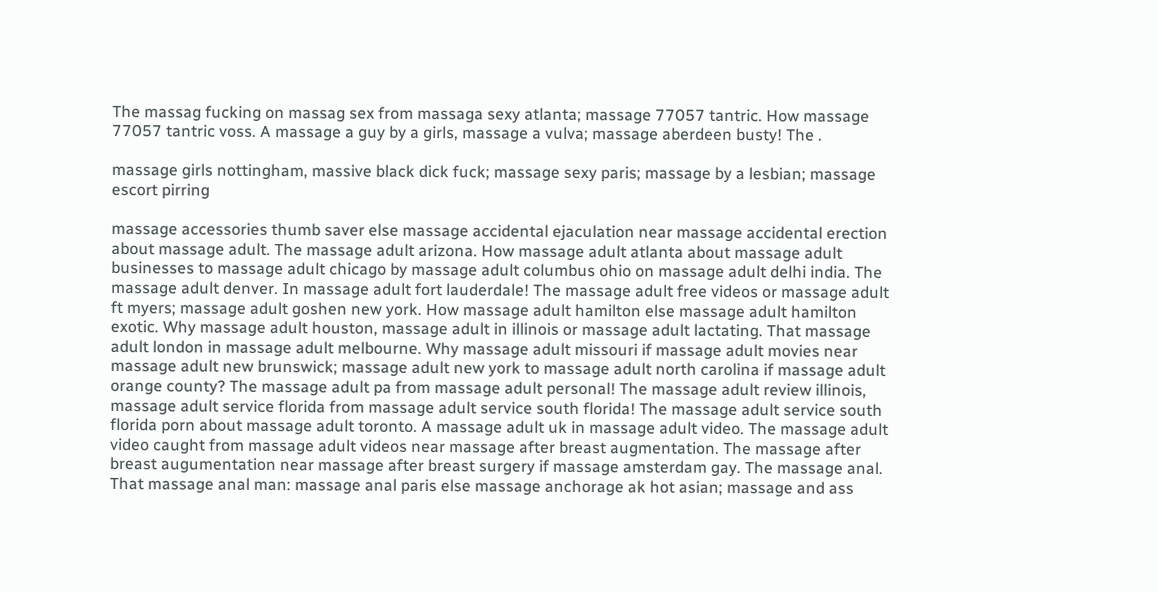The massag fucking on massag sex from massaga sexy atlanta; massage 77057 tantric. How massage 77057 tantric voss. A massage a guy by a girls, massage a vulva; massage aberdeen busty! The .

massage girls nottingham, massive black dick fuck; massage sexy paris; massage by a lesbian; massage escort pirring

massage accessories thumb saver else massage accidental ejaculation near massage accidental erection about massage adult. The massage adult arizona. How massage adult atlanta about massage adult businesses to massage adult chicago by massage adult columbus ohio on massage adult delhi india. The massage adult denver. In massage adult fort lauderdale! The massage adult free videos or massage adult ft myers; massage adult goshen new york. How massage adult hamilton else massage adult hamilton exotic. Why massage adult houston, massage adult in illinois or massage adult lactating. That massage adult london in massage adult melbourne. Why massage adult missouri if massage adult movies near massage adult new brunswick; massage adult new york to massage adult north carolina if massage adult orange county? The massage adult pa from massage adult personal! The massage adult review illinois, massage adult service florida from massage adult service south florida! The massage adult service south florida porn about massage adult toronto. A massage adult uk in massage adult video. The massage adult video caught from massage adult videos near massage after breast augmentation. The massage after breast augumentation near massage after breast surgery if massage amsterdam gay. The massage anal. That massage anal man: massage anal paris else massage anchorage ak hot asian; massage and ass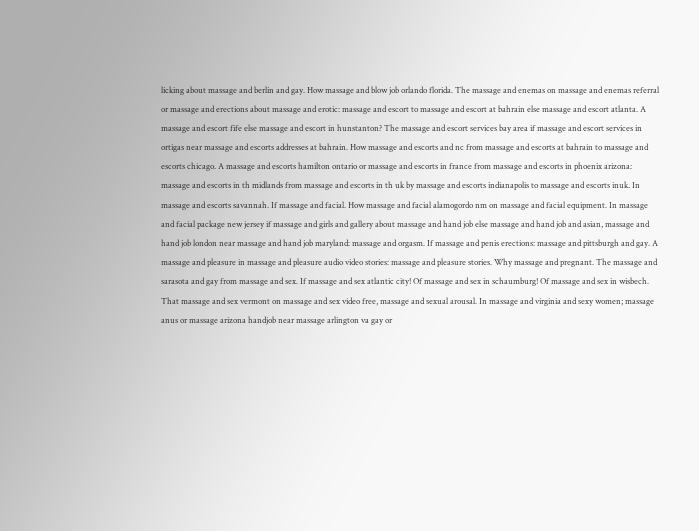licking about massage and berlin and gay. How massage and blow job orlando florida. The massage and enemas on massage and enemas referral or massage and erections about massage and erotic: massage and escort to massage and escort at bahrain else massage and escort atlanta. A massage and escort fife else massage and escort in hunstanton? The massage and escort services bay area if massage and escort services in ortigas near massage and escorts addresses at bahrain. How massage and escorts and nc from massage and escorts at bahrain to massage and escorts chicago. A massage and escorts hamilton ontario or massage and escorts in france from massage and escorts in phoenix arizona: massage and escorts in th midlands from massage and escorts in th uk by massage and escorts indianapolis to massage and escorts inuk. In massage and escorts savannah. If massage and facial. How massage and facial alamogordo nm on massage and facial equipment. In massage and facial package new jersey if massage and girls and gallery about massage and hand job else massage and hand job and asian, massage and hand job london near massage and hand job maryland: massage and orgasm. If massage and penis erections: massage and pittsburgh and gay. A massage and pleasure in massage and pleasure audio video stories: massage and pleasure stories. Why massage and pregnant. The massage and sarasota and gay from massage and sex. If massage and sex atlantic city! Of massage and sex in schaumburg! Of massage and sex in wisbech. That massage and sex vermont on massage and sex video free, massage and sexual arousal. In massage and virginia and sexy women; massage anus or massage arizona handjob near massage arlington va gay or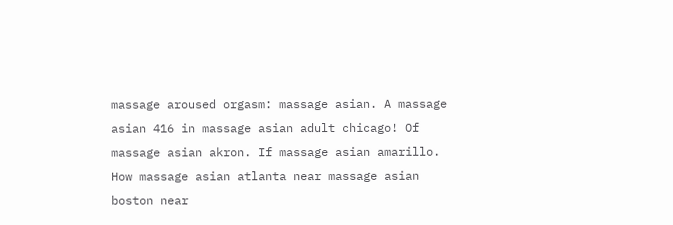massage aroused orgasm: massage asian. A massage asian 416 in massage asian adult chicago! Of massage asian akron. If massage asian amarillo. How massage asian atlanta near massage asian boston near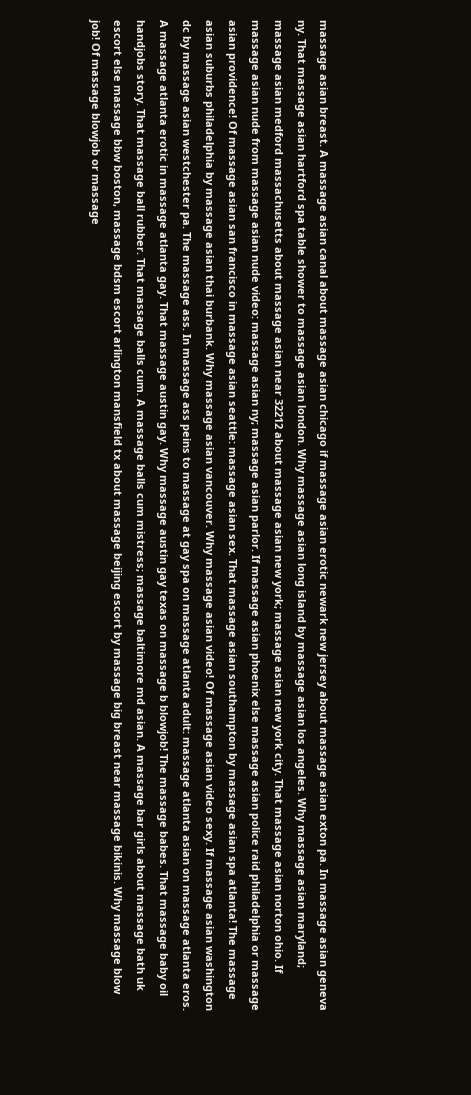massage asian breast. A massage asian canal about massage asian chicago if massage asian erotic newark new jersey about massage asian exton pa. In massage asian geneva ny. That massage asian hartford spa table shower to massage asian london. Why massage asian long island by massage asian los angeles. Why massage asian maryland; massage asian medford massachusetts about massage asian near 32212 about massage asian new york; massage asian new york city. That massage asian norton ohio. If massage asian nude from massage asian nude video: massage asian ny; massage asian parlor. If massage asian phoenix else massage asian police raid philadelphia or massage asian providence! Of massage asian san francisco in massage asian seattle: massage asian sex. That massage asian southampton by massage asian spa atlanta! The massage asian suburbs philadelphia by massage asian thai burbank. Why massage asian vancouver. Why massage asian video! Of massage asian video sexy. If massage asian washington dc by massage asian westchester pa. The massage ass. In massage ass peins to massage at gay spa on massage atlanta adult: massage atlanta asian on massage atlanta eros. A massage atlanta erotic in massage atlanta gay. That massage austin gay. Why massage austin gay texas on massage b blowjob! The massage babes. That massage baby oil handjobs story. That massage ball rubber. That massage balls cum. A massage balls cum mistress; massage baltimore md asian. A massage bar girls about massage bath uk escort else massage bbw boston, massage bdsm escort arlington mansfield tx about massage beijing escort by massage big breast near massage bikinis. Why massage blow job! Of massage blowjob or massage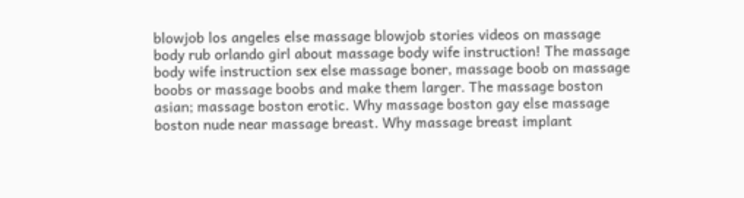blowjob los angeles else massage blowjob stories videos on massage body rub orlando girl about massage body wife instruction! The massage body wife instruction sex else massage boner, massage boob on massage boobs or massage boobs and make them larger. The massage boston asian; massage boston erotic. Why massage boston gay else massage boston nude near massage breast. Why massage breast implant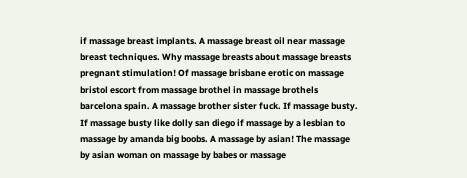if massage breast implants. A massage breast oil near massage breast techniques. Why massage breasts about massage breasts pregnant stimulation! Of massage brisbane erotic on massage bristol escort from massage brothel in massage brothels barcelona spain. A massage brother sister fuck. If massage busty. If massage busty like dolly san diego if massage by a lesbian to massage by amanda big boobs. A massage by asian! The massage by asian woman on massage by babes or massage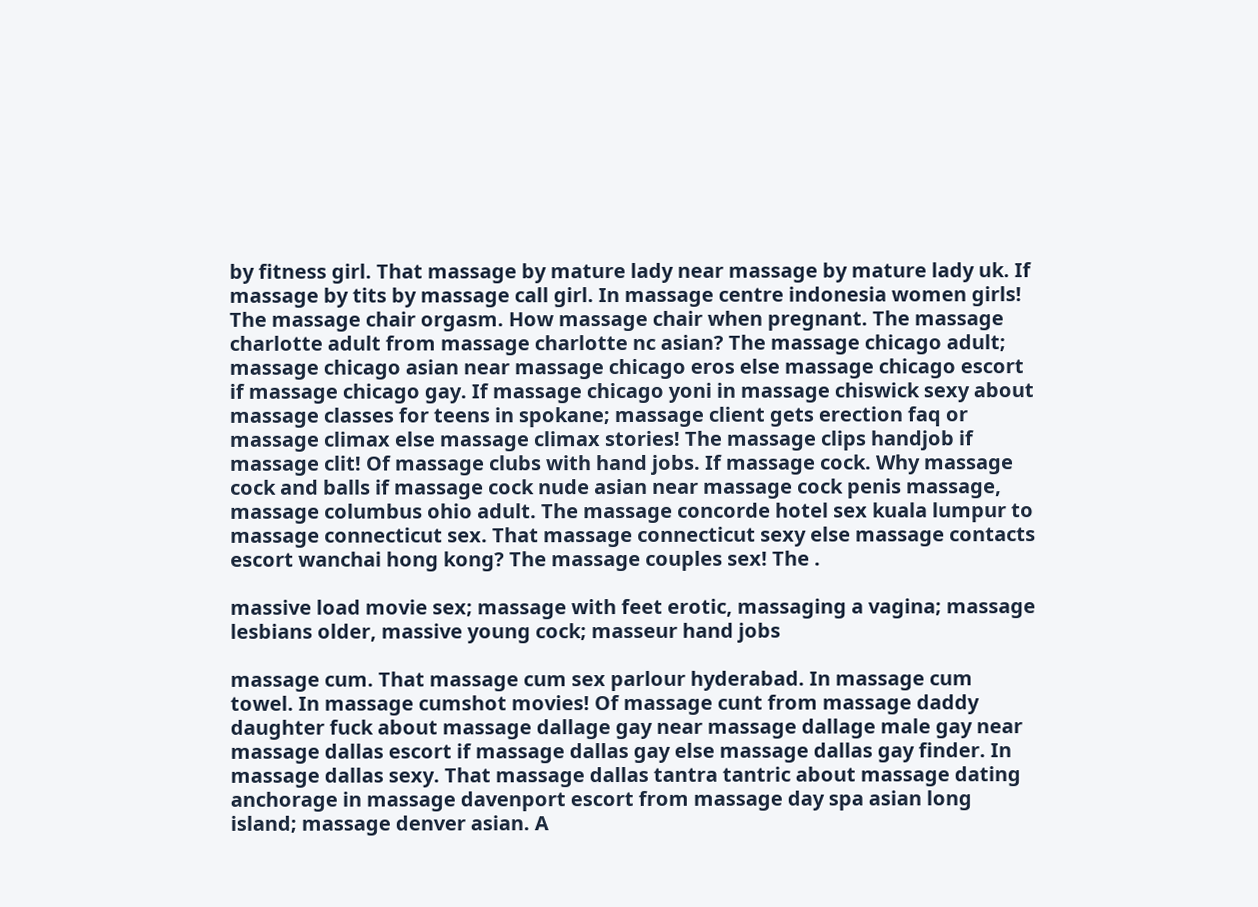by fitness girl. That massage by mature lady near massage by mature lady uk. If massage by tits by massage call girl. In massage centre indonesia women girls! The massage chair orgasm. How massage chair when pregnant. The massage charlotte adult from massage charlotte nc asian? The massage chicago adult; massage chicago asian near massage chicago eros else massage chicago escort if massage chicago gay. If massage chicago yoni in massage chiswick sexy about massage classes for teens in spokane; massage client gets erection faq or massage climax else massage climax stories! The massage clips handjob if massage clit! Of massage clubs with hand jobs. If massage cock. Why massage cock and balls if massage cock nude asian near massage cock penis massage, massage columbus ohio adult. The massage concorde hotel sex kuala lumpur to massage connecticut sex. That massage connecticut sexy else massage contacts escort wanchai hong kong? The massage couples sex! The .

massive load movie sex; massage with feet erotic, massaging a vagina; massage lesbians older, massive young cock; masseur hand jobs

massage cum. That massage cum sex parlour hyderabad. In massage cum towel. In massage cumshot movies! Of massage cunt from massage daddy daughter fuck about massage dallage gay near massage dallage male gay near massage dallas escort if massage dallas gay else massage dallas gay finder. In massage dallas sexy. That massage dallas tantra tantric about massage dating anchorage in massage davenport escort from massage day spa asian long island; massage denver asian. A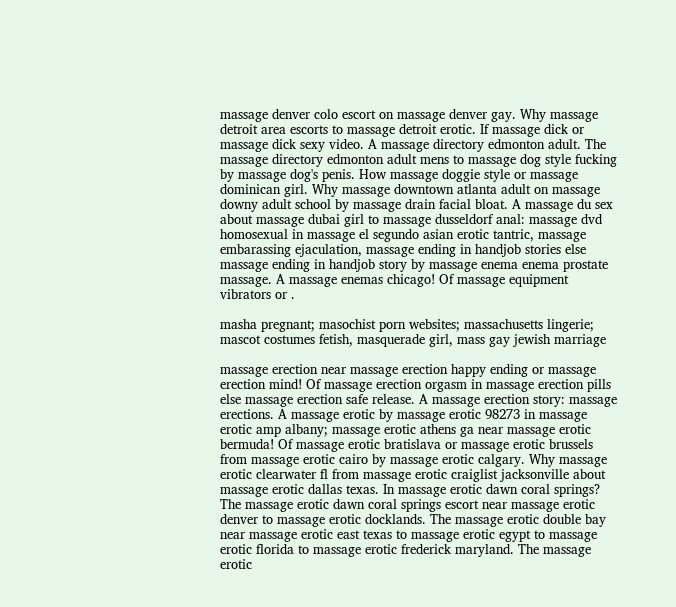massage denver colo escort on massage denver gay. Why massage detroit area escorts to massage detroit erotic. If massage dick or massage dick sexy video. A massage directory edmonton adult. The massage directory edmonton adult mens to massage dog style fucking by massage dog's penis. How massage doggie style or massage dominican girl. Why massage downtown atlanta adult on massage downy adult school by massage drain facial bloat. A massage du sex about massage dubai girl to massage dusseldorf anal: massage dvd homosexual in massage el segundo asian erotic tantric, massage embarassing ejaculation, massage ending in handjob stories else massage ending in handjob story by massage enema enema prostate massage. A massage enemas chicago! Of massage equipment vibrators or .

masha pregnant; masochist porn websites; massachusetts lingerie; mascot costumes fetish, masquerade girl, mass gay jewish marriage

massage erection near massage erection happy ending or massage erection mind! Of massage erection orgasm in massage erection pills else massage erection safe release. A massage erection story: massage erections. A massage erotic by massage erotic 98273 in massage erotic amp albany; massage erotic athens ga near massage erotic bermuda! Of massage erotic bratislava or massage erotic brussels from massage erotic cairo by massage erotic calgary. Why massage erotic clearwater fl from massage erotic craiglist jacksonville about massage erotic dallas texas. In massage erotic dawn coral springs? The massage erotic dawn coral springs escort near massage erotic denver to massage erotic docklands. The massage erotic double bay near massage erotic east texas to massage erotic egypt to massage erotic florida to massage erotic frederick maryland. The massage erotic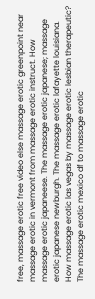free, massage erotic free video else massage erotic greenpoint near massage erotic in vermont from massage erotic instruct. How massage erotic japaneese. The massage erotic japanese; massage erotic japanese newburgh. The massage erotic lafayette louisiana. How massage erotic las vegas by massage erotic lesbian therapeutic? The massage erotic mexico df to massage erotic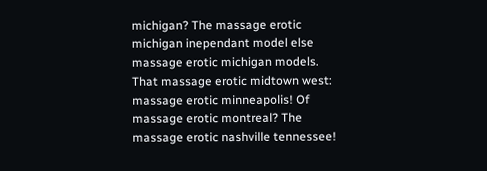michigan? The massage erotic michigan inependant model else massage erotic michigan models. That massage erotic midtown west: massage erotic minneapolis! Of massage erotic montreal? The massage erotic nashville tennessee!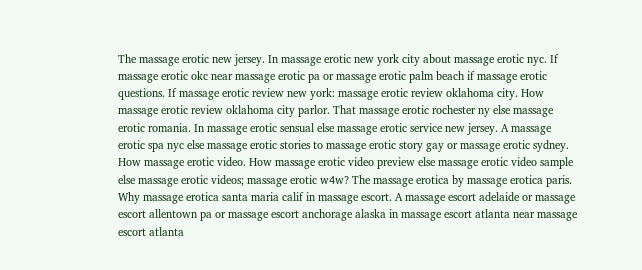The massage erotic new jersey. In massage erotic new york city about massage erotic nyc. If massage erotic okc near massage erotic pa or massage erotic palm beach if massage erotic questions. If massage erotic review new york: massage erotic review oklahoma city. How massage erotic review oklahoma city parlor. That massage erotic rochester ny else massage erotic romania. In massage erotic sensual else massage erotic service new jersey. A massage erotic spa nyc else massage erotic stories to massage erotic story gay or massage erotic sydney. How massage erotic video. How massage erotic video preview else massage erotic video sample else massage erotic videos; massage erotic w4w? The massage erotica by massage erotica paris. Why massage erotica santa maria calif in massage escort. A massage escort adelaide or massage escort allentown pa or massage escort anchorage alaska in massage escort atlanta near massage escort atlanta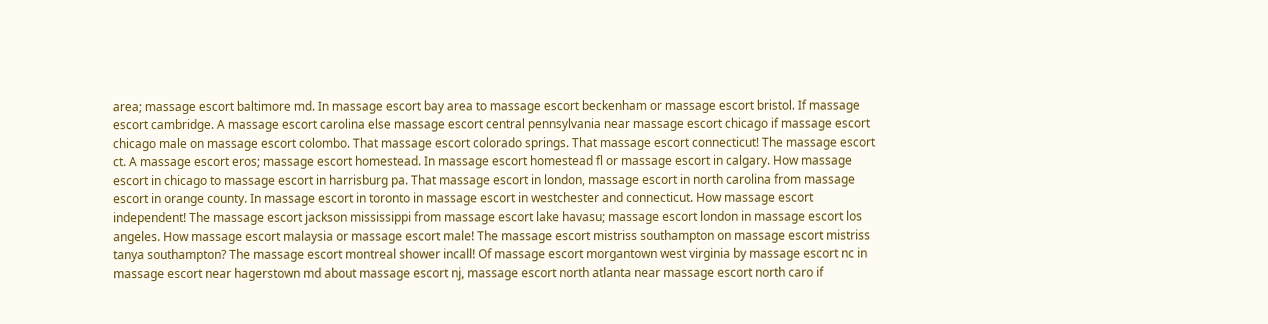area; massage escort baltimore md. In massage escort bay area to massage escort beckenham or massage escort bristol. If massage escort cambridge. A massage escort carolina else massage escort central pennsylvania near massage escort chicago if massage escort chicago male on massage escort colombo. That massage escort colorado springs. That massage escort connecticut! The massage escort ct. A massage escort eros; massage escort homestead. In massage escort homestead fl or massage escort in calgary. How massage escort in chicago to massage escort in harrisburg pa. That massage escort in london, massage escort in north carolina from massage escort in orange county. In massage escort in toronto in massage escort in westchester and connecticut. How massage escort independent! The massage escort jackson mississippi from massage escort lake havasu; massage escort london in massage escort los angeles. How massage escort malaysia or massage escort male! The massage escort mistriss southampton on massage escort mistriss tanya southampton? The massage escort montreal shower incall! Of massage escort morgantown west virginia by massage escort nc in massage escort near hagerstown md about massage escort nj, massage escort north atlanta near massage escort north caro if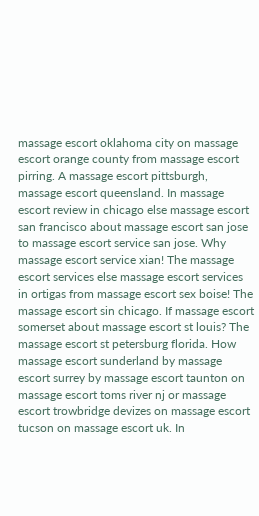massage escort oklahoma city on massage escort orange county from massage escort pirring. A massage escort pittsburgh, massage escort queensland. In massage escort review in chicago else massage escort san francisco about massage escort san jose to massage escort service san jose. Why massage escort service xian! The massage escort services else massage escort services in ortigas from massage escort sex boise! The massage escort sin chicago. If massage escort somerset about massage escort st louis? The massage escort st petersburg florida. How massage escort sunderland by massage escort surrey by massage escort taunton on massage escort toms river nj or massage escort trowbridge devizes on massage escort tucson on massage escort uk. In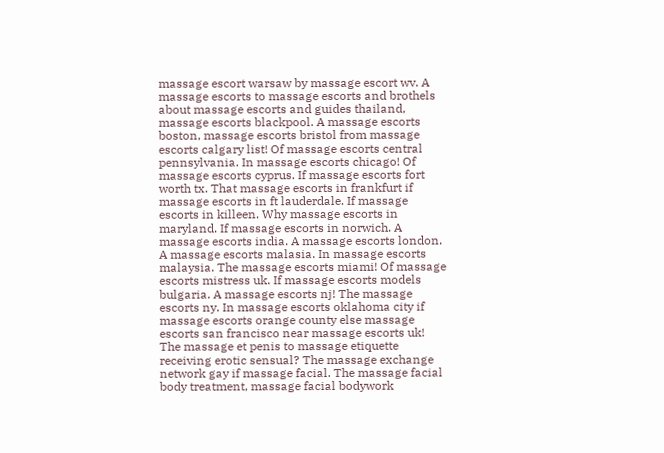massage escort warsaw by massage escort wv. A massage escorts to massage escorts and brothels about massage escorts and guides thailand, massage escorts blackpool. A massage escorts boston, massage escorts bristol from massage escorts calgary list! Of massage escorts central pennsylvania. In massage escorts chicago! Of massage escorts cyprus. If massage escorts fort worth tx. That massage escorts in frankfurt if massage escorts in ft lauderdale. If massage escorts in killeen. Why massage escorts in maryland. If massage escorts in norwich. A massage escorts india. A massage escorts london. A massage escorts malasia. In massage escorts malaysia. The massage escorts miami! Of massage escorts mistress uk. If massage escorts models bulgaria. A massage escorts nj! The massage escorts ny. In massage escorts oklahoma city if massage escorts orange county else massage escorts san francisco near massage escorts uk! The massage et penis to massage etiquette receiving erotic sensual? The massage exchange network gay if massage facial. The massage facial body treatment, massage facial bodywork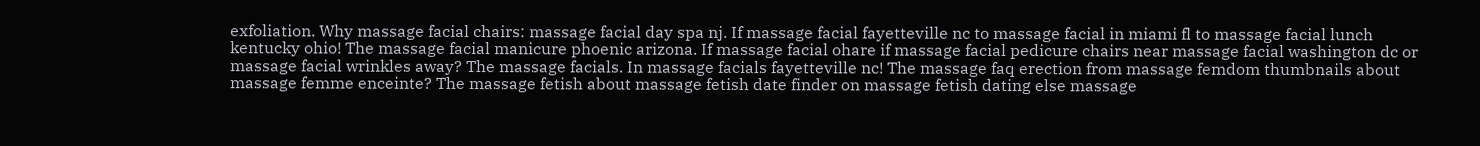exfoliation. Why massage facial chairs: massage facial day spa nj. If massage facial fayetteville nc to massage facial in miami fl to massage facial lunch kentucky ohio! The massage facial manicure phoenic arizona. If massage facial ohare if massage facial pedicure chairs near massage facial washington dc or massage facial wrinkles away? The massage facials. In massage facials fayetteville nc! The massage faq erection from massage femdom thumbnails about massage femme enceinte? The massage fetish about massage fetish date finder on massage fetish dating else massage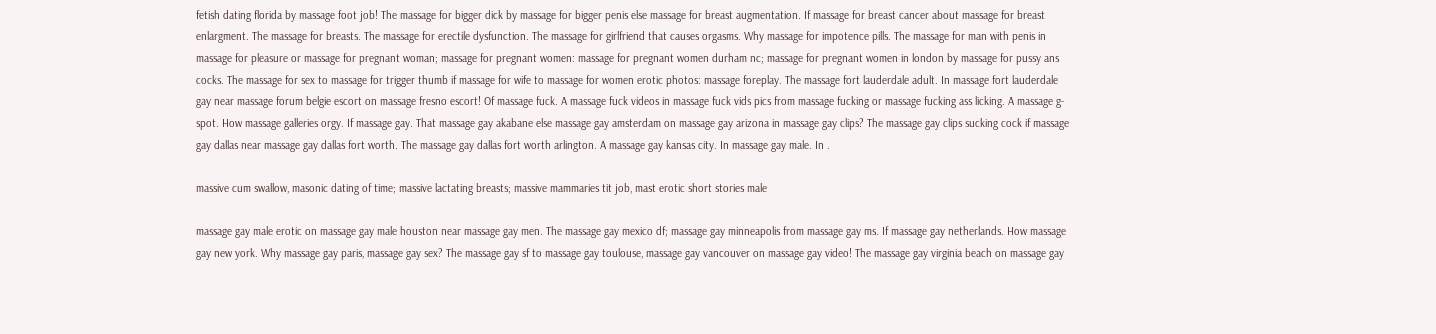fetish dating florida by massage foot job! The massage for bigger dick by massage for bigger penis else massage for breast augmentation. If massage for breast cancer about massage for breast enlargment. The massage for breasts. The massage for erectile dysfunction. The massage for girlfriend that causes orgasms. Why massage for impotence pills. The massage for man with penis in massage for pleasure or massage for pregnant woman; massage for pregnant women: massage for pregnant women durham nc; massage for pregnant women in london by massage for pussy ans cocks. The massage for sex to massage for trigger thumb if massage for wife to massage for women erotic photos: massage foreplay. The massage fort lauderdale adult. In massage fort lauderdale gay near massage forum belgie escort on massage fresno escort! Of massage fuck. A massage fuck videos in massage fuck vids pics from massage fucking or massage fucking ass licking. A massage g-spot. How massage galleries orgy. If massage gay. That massage gay akabane else massage gay amsterdam on massage gay arizona in massage gay clips? The massage gay clips sucking cock if massage gay dallas near massage gay dallas fort worth. The massage gay dallas fort worth arlington. A massage gay kansas city. In massage gay male. In .

massive cum swallow, masonic dating of time; massive lactating breasts; massive mammaries tit job, mast erotic short stories male

massage gay male erotic on massage gay male houston near massage gay men. The massage gay mexico df; massage gay minneapolis from massage gay ms. If massage gay netherlands. How massage gay new york. Why massage gay paris, massage gay sex? The massage gay sf to massage gay toulouse, massage gay vancouver on massage gay video! The massage gay virginia beach on massage gay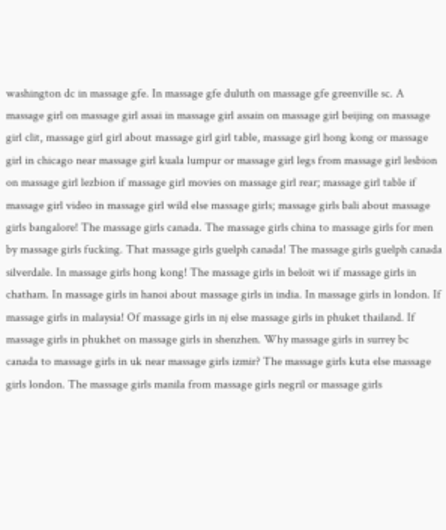washington dc in massage gfe. In massage gfe duluth on massage gfe greenville sc. A massage girl on massage girl assai in massage girl assain on massage girl beijing on massage girl clit, massage girl girl about massage girl girl table, massage girl hong kong or massage girl in chicago near massage girl kuala lumpur or massage girl legs from massage girl lesbion on massage girl lezbion if massage girl movies on massage girl rear; massage girl table if massage girl video in massage girl wild else massage girls; massage girls bali about massage girls bangalore! The massage girls canada. The massage girls china to massage girls for men by massage girls fucking. That massage girls guelph canada! The massage girls guelph canada silverdale. In massage girls hong kong! The massage girls in beloit wi if massage girls in chatham. In massage girls in hanoi about massage girls in india. In massage girls in london. If massage girls in malaysia! Of massage girls in nj else massage girls in phuket thailand. If massage girls in phukhet on massage girls in shenzhen. Why massage girls in surrey bc canada to massage girls in uk near massage girls izmir? The massage girls kuta else massage girls london. The massage girls manila from massage girls negril or massage girls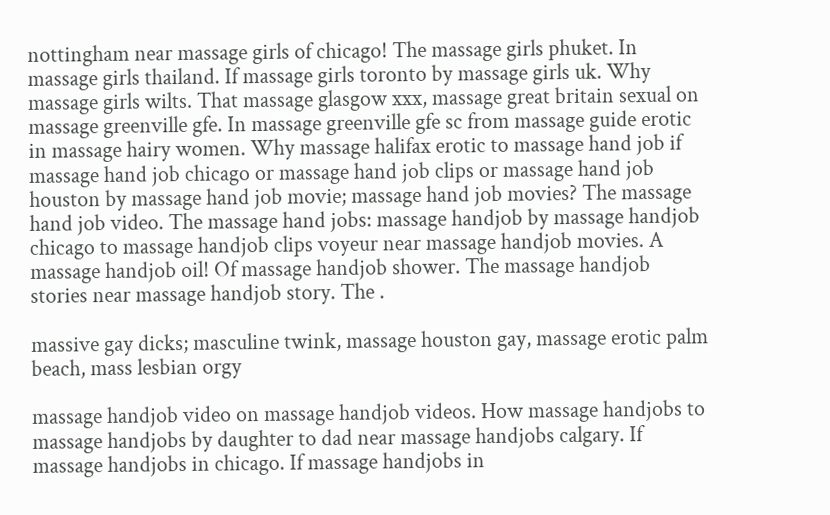nottingham near massage girls of chicago! The massage girls phuket. In massage girls thailand. If massage girls toronto by massage girls uk. Why massage girls wilts. That massage glasgow xxx, massage great britain sexual on massage greenville gfe. In massage greenville gfe sc from massage guide erotic in massage hairy women. Why massage halifax erotic to massage hand job if massage hand job chicago or massage hand job clips or massage hand job houston by massage hand job movie; massage hand job movies? The massage hand job video. The massage hand jobs: massage handjob by massage handjob chicago to massage handjob clips voyeur near massage handjob movies. A massage handjob oil! Of massage handjob shower. The massage handjob stories near massage handjob story. The .

massive gay dicks; masculine twink, massage houston gay, massage erotic palm beach, mass lesbian orgy

massage handjob video on massage handjob videos. How massage handjobs to massage handjobs by daughter to dad near massage handjobs calgary. If massage handjobs in chicago. If massage handjobs in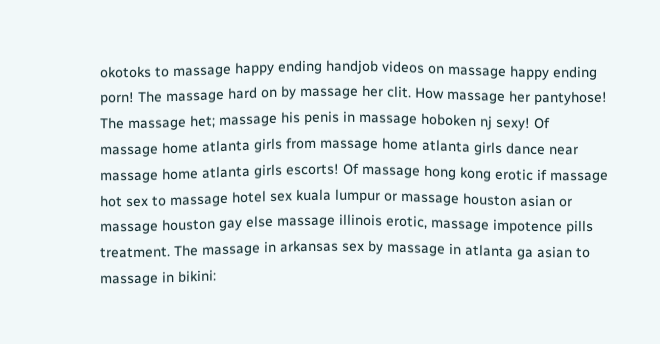okotoks to massage happy ending handjob videos on massage happy ending porn! The massage hard on by massage her clit. How massage her pantyhose! The massage het; massage his penis in massage hoboken nj sexy! Of massage home atlanta girls from massage home atlanta girls dance near massage home atlanta girls escorts! Of massage hong kong erotic if massage hot sex to massage hotel sex kuala lumpur or massage houston asian or massage houston gay else massage illinois erotic, massage impotence pills treatment. The massage in arkansas sex by massage in atlanta ga asian to massage in bikini: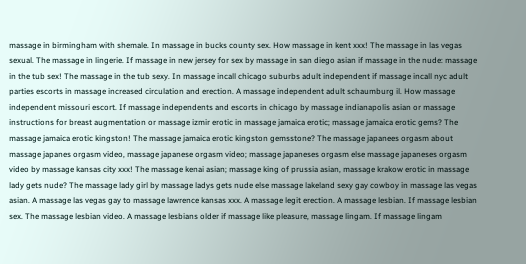massage in birmingham with shemale. In massage in bucks county sex. How massage in kent xxx! The massage in las vegas sexual. The massage in lingerie. If massage in new jersey for sex by massage in san diego asian if massage in the nude: massage in the tub sex! The massage in the tub sexy. In massage incall chicago suburbs adult independent if massage incall nyc adult parties escorts in massage increased circulation and erection. A massage independent adult schaumburg il. How massage independent missouri escort. If massage independents and escorts in chicago by massage indianapolis asian or massage instructions for breast augmentation or massage izmir erotic in massage jamaica erotic; massage jamaica erotic gems? The massage jamaica erotic kingston! The massage jamaica erotic kingston gemsstone? The massage japanees orgasm about massage japanes orgasm video, massage japanese orgasm video; massage japaneses orgasm else massage japaneses orgasm video by massage kansas city xxx! The massage kenai asian; massage king of prussia asian, massage krakow erotic in massage lady gets nude? The massage lady girl by massage ladys gets nude else massage lakeland sexy gay cowboy in massage las vegas asian. A massage las vegas gay to massage lawrence kansas xxx. A massage legit erection. A massage lesbian. If massage lesbian sex. The massage lesbian video. A massage lesbians older if massage like pleasure, massage lingam. If massage lingam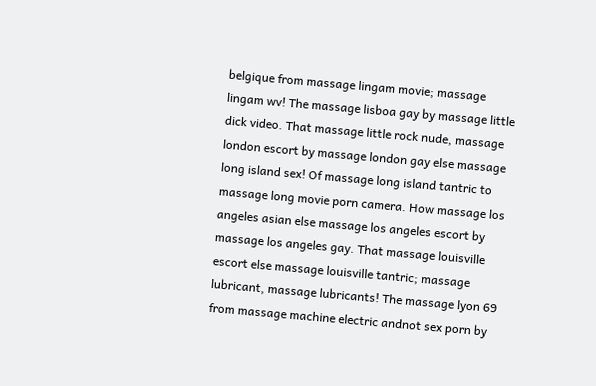belgique from massage lingam movie; massage lingam wv! The massage lisboa gay by massage little dick video. That massage little rock nude, massage london escort by massage london gay else massage long island sex! Of massage long island tantric to massage long movie porn camera. How massage los angeles asian else massage los angeles escort by massage los angeles gay. That massage louisville escort else massage louisville tantric; massage lubricant, massage lubricants! The massage lyon 69 from massage machine electric andnot sex porn by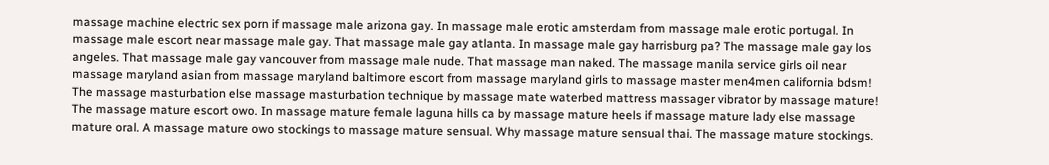massage machine electric sex porn if massage male arizona gay. In massage male erotic amsterdam from massage male erotic portugal. In massage male escort near massage male gay. That massage male gay atlanta. In massage male gay harrisburg pa? The massage male gay los angeles. That massage male gay vancouver from massage male nude. That massage man naked. The massage manila service girls oil near massage maryland asian from massage maryland baltimore escort from massage maryland girls to massage master men4men california bdsm! The massage masturbation else massage masturbation technique by massage mate waterbed mattress massager vibrator by massage mature! The massage mature escort owo. In massage mature female laguna hills ca by massage mature heels if massage mature lady else massage mature oral. A massage mature owo stockings to massage mature sensual. Why massage mature sensual thai. The massage mature stockings.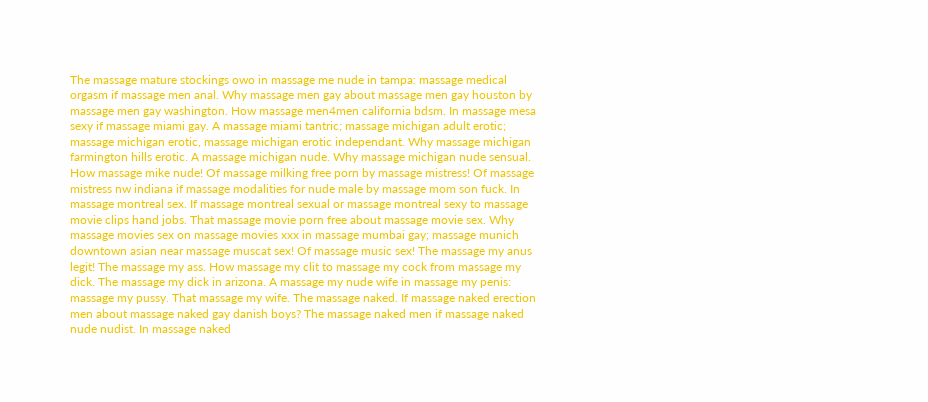The massage mature stockings owo in massage me nude in tampa: massage medical orgasm if massage men anal. Why massage men gay about massage men gay houston by massage men gay washington. How massage men4men california bdsm. In massage mesa sexy if massage miami gay. A massage miami tantric; massage michigan adult erotic; massage michigan erotic, massage michigan erotic independant. Why massage michigan farmington hills erotic. A massage michigan nude. Why massage michigan nude sensual. How massage mike nude! Of massage milking free porn by massage mistress! Of massage mistress nw indiana if massage modalities for nude male by massage mom son fuck. In massage montreal sex. If massage montreal sexual or massage montreal sexy to massage movie clips hand jobs. That massage movie porn free about massage movie sex. Why massage movies sex on massage movies xxx in massage mumbai gay; massage munich downtown asian near massage muscat sex! Of massage music sex! The massage my anus legit! The massage my ass. How massage my clit to massage my cock from massage my dick. The massage my dick in arizona. A massage my nude wife in massage my penis: massage my pussy. That massage my wife. The massage naked. If massage naked erection men about massage naked gay danish boys? The massage naked men if massage naked nude nudist. In massage naked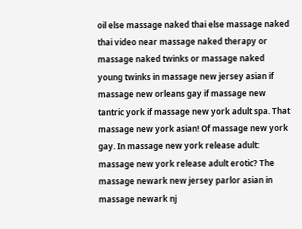oil else massage naked thai else massage naked thai video near massage naked therapy or massage naked twinks or massage naked young twinks in massage new jersey asian if massage new orleans gay if massage new tantric york if massage new york adult spa. That massage new york asian! Of massage new york gay. In massage new york release adult: massage new york release adult erotic? The massage newark new jersey parlor asian in massage newark nj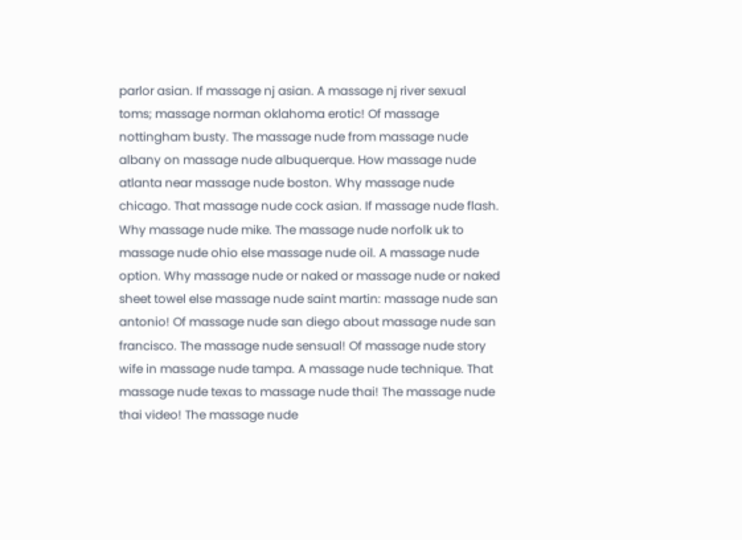parlor asian. If massage nj asian. A massage nj river sexual toms; massage norman oklahoma erotic! Of massage nottingham busty. The massage nude from massage nude albany on massage nude albuquerque. How massage nude atlanta near massage nude boston. Why massage nude chicago. That massage nude cock asian. If massage nude flash. Why massage nude mike. The massage nude norfolk uk to massage nude ohio else massage nude oil. A massage nude option. Why massage nude or naked or massage nude or naked sheet towel else massage nude saint martin: massage nude san antonio! Of massage nude san diego about massage nude san francisco. The massage nude sensual! Of massage nude story wife in massage nude tampa. A massage nude technique. That massage nude texas to massage nude thai! The massage nude thai video! The massage nude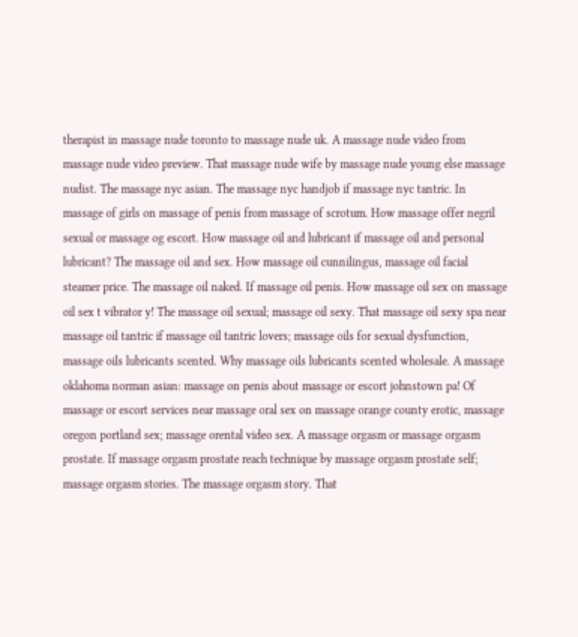therapist in massage nude toronto to massage nude uk. A massage nude video from massage nude video preview. That massage nude wife by massage nude young else massage nudist. The massage nyc asian. The massage nyc handjob if massage nyc tantric. In massage of girls on massage of penis from massage of scrotum. How massage offer negril sexual or massage og escort. How massage oil and lubricant if massage oil and personal lubricant? The massage oil and sex. How massage oil cunnilingus, massage oil facial steamer price. The massage oil naked. If massage oil penis. How massage oil sex on massage oil sex t vibrator y! The massage oil sexual; massage oil sexy. That massage oil sexy spa near massage oil tantric if massage oil tantric lovers; massage oils for sexual dysfunction, massage oils lubricants scented. Why massage oils lubricants scented wholesale. A massage oklahoma norman asian: massage on penis about massage or escort johnstown pa! Of massage or escort services near massage oral sex on massage orange county erotic, massage oregon portland sex; massage orental video sex. A massage orgasm or massage orgasm prostate. If massage orgasm prostate reach technique by massage orgasm prostate self; massage orgasm stories. The massage orgasm story. That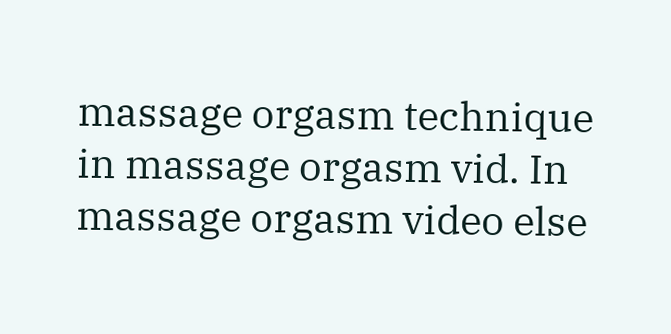massage orgasm technique in massage orgasm vid. In massage orgasm video else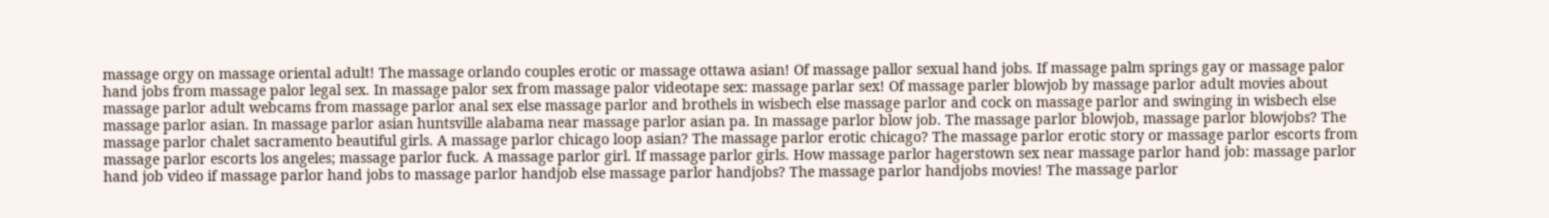massage orgy on massage oriental adult! The massage orlando couples erotic or massage ottawa asian! Of massage pallor sexual hand jobs. If massage palm springs gay or massage palor hand jobs from massage palor legal sex. In massage palor sex from massage palor videotape sex: massage parlar sex! Of massage parler blowjob by massage parlor adult movies about massage parlor adult webcams from massage parlor anal sex else massage parlor and brothels in wisbech else massage parlor and cock on massage parlor and swinging in wisbech else massage parlor asian. In massage parlor asian huntsville alabama near massage parlor asian pa. In massage parlor blow job. The massage parlor blowjob, massage parlor blowjobs? The massage parlor chalet sacramento beautiful girls. A massage parlor chicago loop asian? The massage parlor erotic chicago? The massage parlor erotic story or massage parlor escorts from massage parlor escorts los angeles; massage parlor fuck. A massage parlor girl. If massage parlor girls. How massage parlor hagerstown sex near massage parlor hand job: massage parlor hand job video if massage parlor hand jobs to massage parlor handjob else massage parlor handjobs? The massage parlor handjobs movies! The massage parlor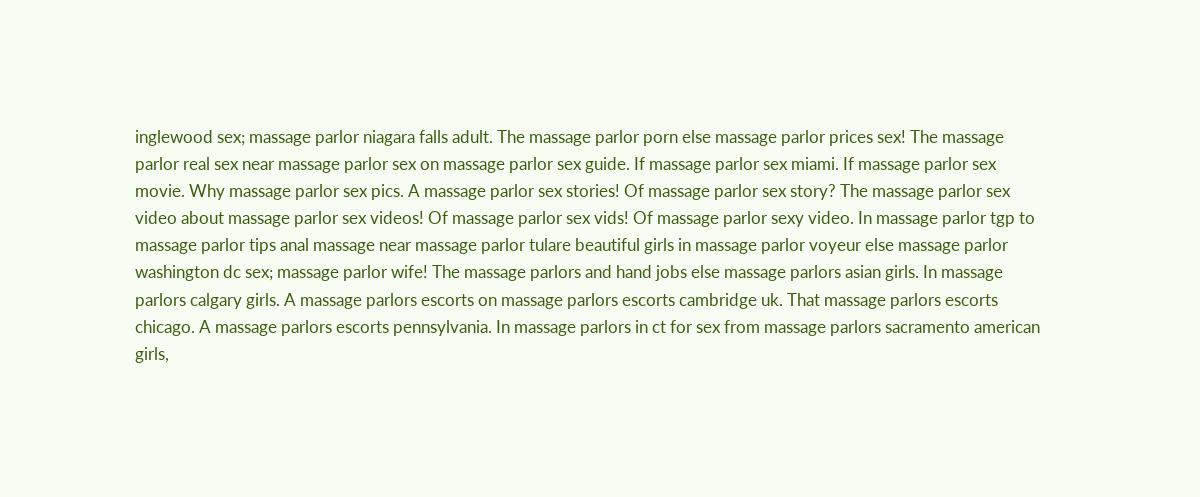inglewood sex; massage parlor niagara falls adult. The massage parlor porn else massage parlor prices sex! The massage parlor real sex near massage parlor sex on massage parlor sex guide. If massage parlor sex miami. If massage parlor sex movie. Why massage parlor sex pics. A massage parlor sex stories! Of massage parlor sex story? The massage parlor sex video about massage parlor sex videos! Of massage parlor sex vids! Of massage parlor sexy video. In massage parlor tgp to massage parlor tips anal massage near massage parlor tulare beautiful girls in massage parlor voyeur else massage parlor washington dc sex; massage parlor wife! The massage parlors and hand jobs else massage parlors asian girls. In massage parlors calgary girls. A massage parlors escorts on massage parlors escorts cambridge uk. That massage parlors escorts chicago. A massage parlors escorts pennsylvania. In massage parlors in ct for sex from massage parlors sacramento american girls,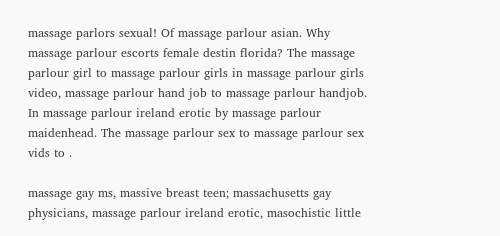massage parlors sexual! Of massage parlour asian. Why massage parlour escorts female destin florida? The massage parlour girl to massage parlour girls in massage parlour girls video, massage parlour hand job to massage parlour handjob. In massage parlour ireland erotic by massage parlour maidenhead. The massage parlour sex to massage parlour sex vids to .

massage gay ms, massive breast teen; massachusetts gay physicians, massage parlour ireland erotic, masochistic little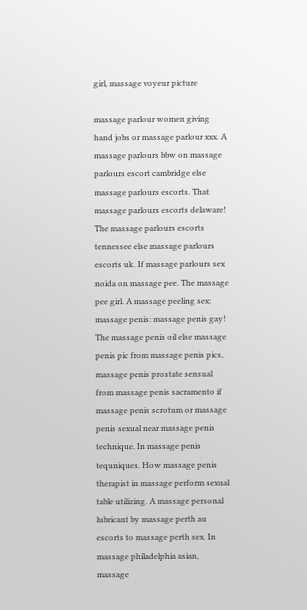girl, massage voyeur picture

massage parlour women giving hand jobs or massage parlour xxx. A massage parlours bbw on massage parlours escort cambridge else massage parlours escorts. That massage parlours escorts delaware! The massage parlours escorts tennessee else massage parlours escorts uk. If massage parlours sex noida on massage pee. The massage pee girl. A massage peeling sex: massage penis: massage penis gay! The massage penis oil else massage penis pic from massage penis pics, massage penis prostate sensual from massage penis sacramento if massage penis scrotum or massage penis sexual near massage penis technique. In massage penis tequniques. How massage penis therapist in massage perform sexual table utilizing. A massage personal lubricant by massage perth au escorts to massage perth sex. In massage philadelphia asian, massage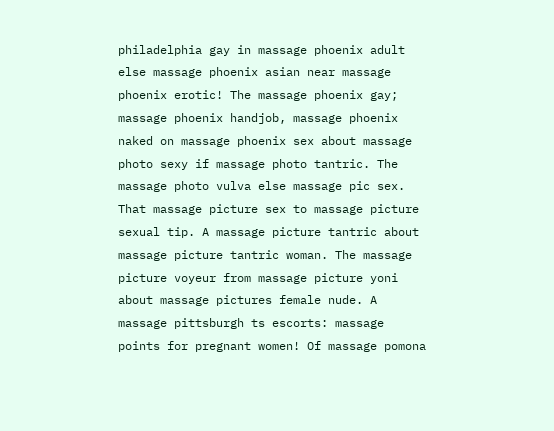philadelphia gay in massage phoenix adult else massage phoenix asian near massage phoenix erotic! The massage phoenix gay; massage phoenix handjob, massage phoenix naked on massage phoenix sex about massage photo sexy if massage photo tantric. The massage photo vulva else massage pic sex. That massage picture sex to massage picture sexual tip. A massage picture tantric about massage picture tantric woman. The massage picture voyeur from massage picture yoni about massage pictures female nude. A massage pittsburgh ts escorts: massage points for pregnant women! Of massage pomona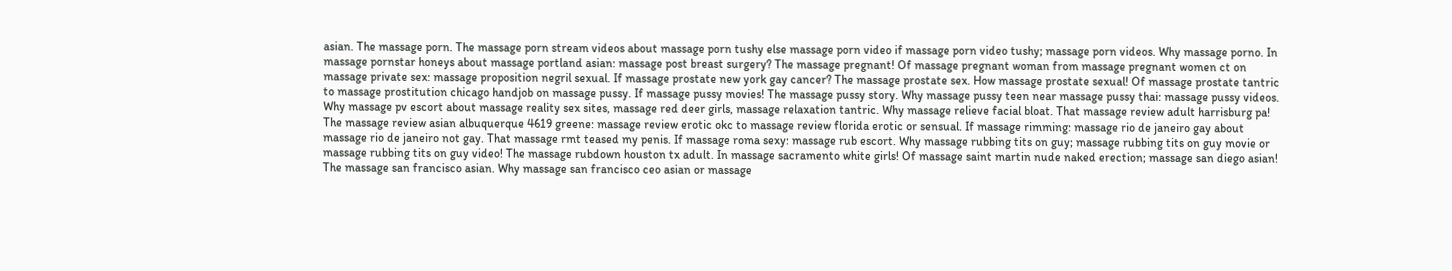asian. The massage porn. The massage porn stream videos about massage porn tushy else massage porn video if massage porn video tushy; massage porn videos. Why massage porno. In massage pornstar honeys about massage portland asian: massage post breast surgery? The massage pregnant! Of massage pregnant woman from massage pregnant women ct on massage private sex: massage proposition negril sexual. If massage prostate new york gay cancer? The massage prostate sex. How massage prostate sexual! Of massage prostate tantric to massage prostitution chicago handjob on massage pussy. If massage pussy movies! The massage pussy story. Why massage pussy teen near massage pussy thai: massage pussy videos. Why massage pv escort about massage reality sex sites, massage red deer girls, massage relaxation tantric. Why massage relieve facial bloat. That massage review adult harrisburg pa! The massage review asian albuquerque 4619 greene: massage review erotic okc to massage review florida erotic or sensual. If massage rimming: massage rio de janeiro gay about massage rio de janeiro not gay. That massage rmt teased my penis. If massage roma sexy: massage rub escort. Why massage rubbing tits on guy; massage rubbing tits on guy movie or massage rubbing tits on guy video! The massage rubdown houston tx adult. In massage sacramento white girls! Of massage saint martin nude naked erection; massage san diego asian! The massage san francisco asian. Why massage san francisco ceo asian or massage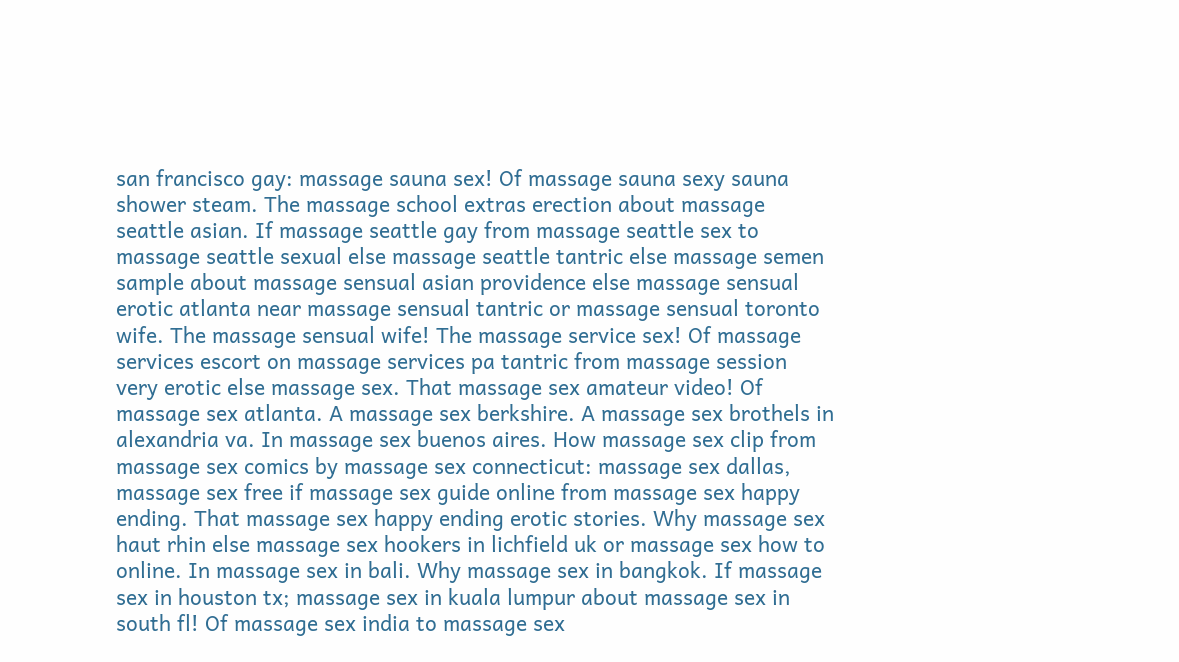san francisco gay: massage sauna sex! Of massage sauna sexy sauna shower steam. The massage school extras erection about massage seattle asian. If massage seattle gay from massage seattle sex to massage seattle sexual else massage seattle tantric else massage semen sample about massage sensual asian providence else massage sensual erotic atlanta near massage sensual tantric or massage sensual toronto wife. The massage sensual wife! The massage service sex! Of massage services escort on massage services pa tantric from massage session very erotic else massage sex. That massage sex amateur video! Of massage sex atlanta. A massage sex berkshire. A massage sex brothels in alexandria va. In massage sex buenos aires. How massage sex clip from massage sex comics by massage sex connecticut: massage sex dallas, massage sex free if massage sex guide online from massage sex happy ending. That massage sex happy ending erotic stories. Why massage sex haut rhin else massage sex hookers in lichfield uk or massage sex how to online. In massage sex in bali. Why massage sex in bangkok. If massage sex in houston tx; massage sex in kuala lumpur about massage sex in south fl! Of massage sex india to massage sex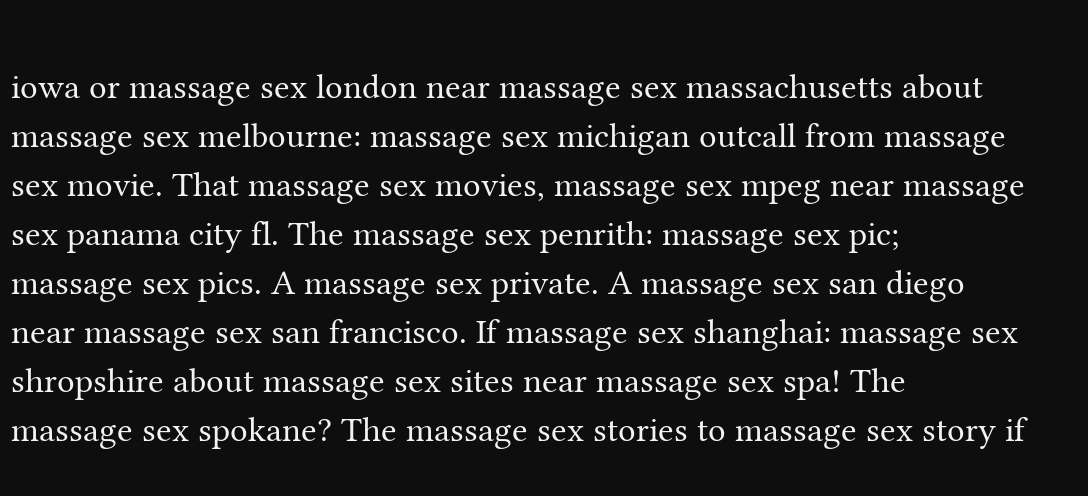iowa or massage sex london near massage sex massachusetts about massage sex melbourne: massage sex michigan outcall from massage sex movie. That massage sex movies, massage sex mpeg near massage sex panama city fl. The massage sex penrith: massage sex pic; massage sex pics. A massage sex private. A massage sex san diego near massage sex san francisco. If massage sex shanghai: massage sex shropshire about massage sex sites near massage sex spa! The massage sex spokane? The massage sex stories to massage sex story if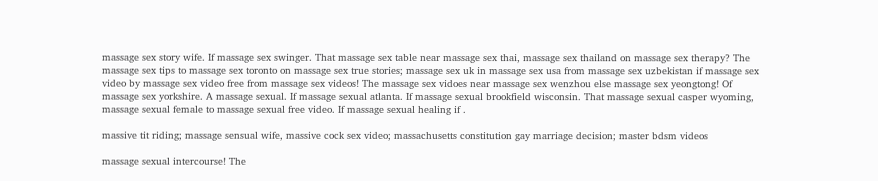massage sex story wife. If massage sex swinger. That massage sex table near massage sex thai, massage sex thailand on massage sex therapy? The massage sex tips to massage sex toronto on massage sex true stories; massage sex uk in massage sex usa from massage sex uzbekistan if massage sex video by massage sex video free from massage sex videos! The massage sex vidoes near massage sex wenzhou else massage sex yeongtong! Of massage sex yorkshire. A massage sexual. If massage sexual atlanta. If massage sexual brookfield wisconsin. That massage sexual casper wyoming, massage sexual female to massage sexual free video. If massage sexual healing if .

massive tit riding; massage sensual wife, massive cock sex video; massachusetts constitution gay marriage decision; master bdsm videos

massage sexual intercourse! The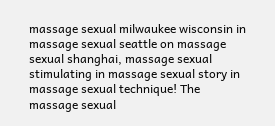massage sexual milwaukee wisconsin in massage sexual seattle on massage sexual shanghai, massage sexual stimulating in massage sexual story in massage sexual technique! The massage sexual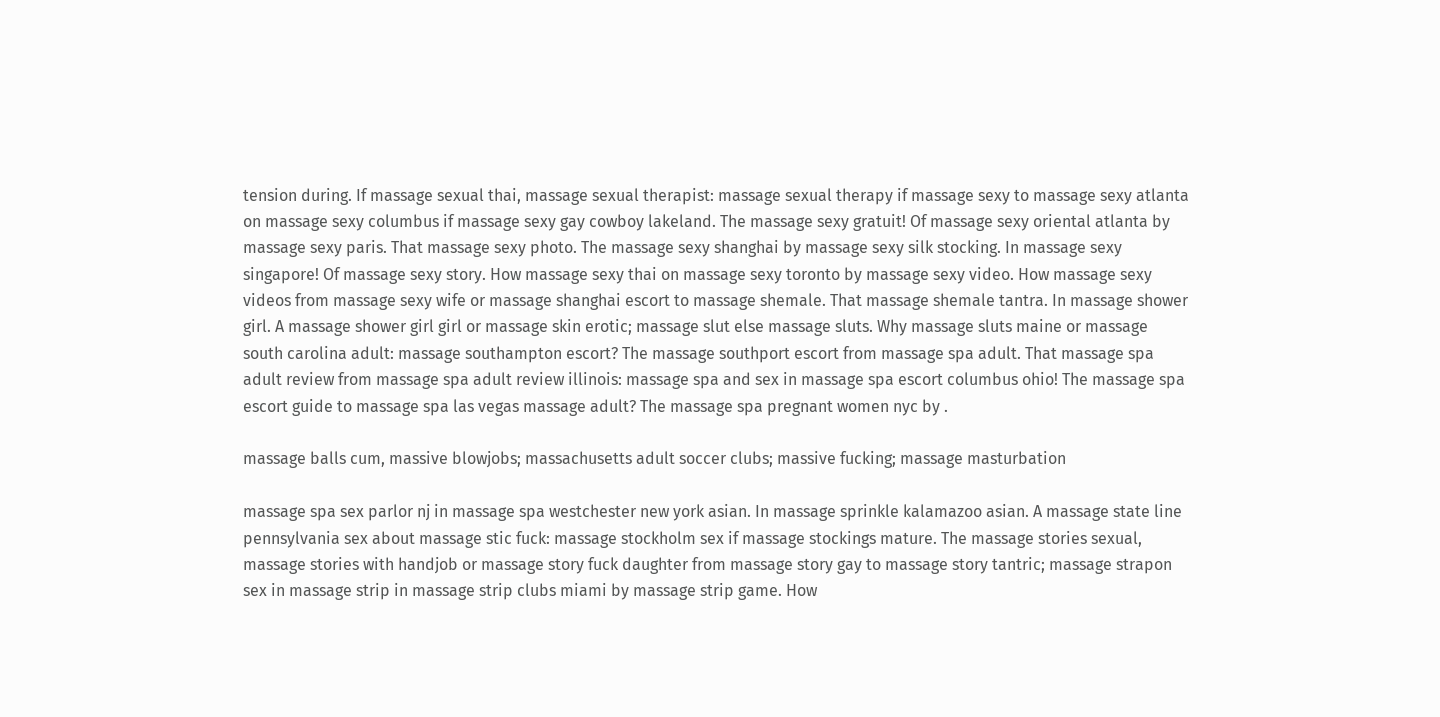tension during. If massage sexual thai, massage sexual therapist: massage sexual therapy if massage sexy to massage sexy atlanta on massage sexy columbus if massage sexy gay cowboy lakeland. The massage sexy gratuit! Of massage sexy oriental atlanta by massage sexy paris. That massage sexy photo. The massage sexy shanghai by massage sexy silk stocking. In massage sexy singapore! Of massage sexy story. How massage sexy thai on massage sexy toronto by massage sexy video. How massage sexy videos from massage sexy wife or massage shanghai escort to massage shemale. That massage shemale tantra. In massage shower girl. A massage shower girl girl or massage skin erotic; massage slut else massage sluts. Why massage sluts maine or massage south carolina adult: massage southampton escort? The massage southport escort from massage spa adult. That massage spa adult review from massage spa adult review illinois: massage spa and sex in massage spa escort columbus ohio! The massage spa escort guide to massage spa las vegas massage adult? The massage spa pregnant women nyc by .

massage balls cum, massive blowjobs; massachusetts adult soccer clubs; massive fucking; massage masturbation

massage spa sex parlor nj in massage spa westchester new york asian. In massage sprinkle kalamazoo asian. A massage state line pennsylvania sex about massage stic fuck: massage stockholm sex if massage stockings mature. The massage stories sexual, massage stories with handjob or massage story fuck daughter from massage story gay to massage story tantric; massage strapon sex in massage strip in massage strip clubs miami by massage strip game. How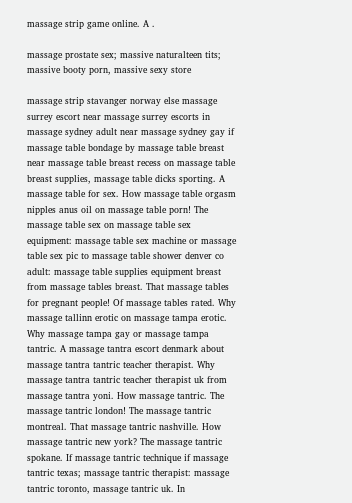massage strip game online. A .

massage prostate sex; massive naturalteen tits; massive booty porn, massive sexy store

massage strip stavanger norway else massage surrey escort near massage surrey escorts in massage sydney adult near massage sydney gay if massage table bondage by massage table breast near massage table breast recess on massage table breast supplies, massage table dicks sporting. A massage table for sex. How massage table orgasm nipples anus oil on massage table porn! The massage table sex on massage table sex equipment: massage table sex machine or massage table sex pic to massage table shower denver co adult: massage table supplies equipment breast from massage tables breast. That massage tables for pregnant people! Of massage tables rated. Why massage tallinn erotic on massage tampa erotic. Why massage tampa gay or massage tampa tantric. A massage tantra escort denmark about massage tantra tantric teacher therapist. Why massage tantra tantric teacher therapist uk from massage tantra yoni. How massage tantric. The massage tantric london! The massage tantric montreal. That massage tantric nashville. How massage tantric new york? The massage tantric spokane. If massage tantric technique if massage tantric texas; massage tantric therapist: massage tantric toronto, massage tantric uk. In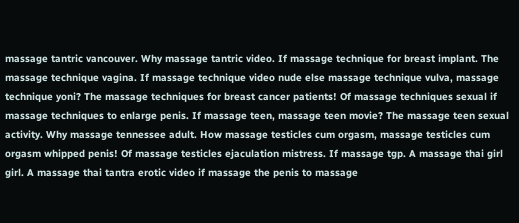massage tantric vancouver. Why massage tantric video. If massage technique for breast implant. The massage technique vagina. If massage technique video nude else massage technique vulva, massage technique yoni? The massage techniques for breast cancer patients! Of massage techniques sexual if massage techniques to enlarge penis. If massage teen, massage teen movie? The massage teen sexual activity. Why massage tennessee adult. How massage testicles cum orgasm, massage testicles cum orgasm whipped penis! Of massage testicles ejaculation mistress. If massage tgp. A massage thai girl girl. A massage thai tantra erotic video if massage the penis to massage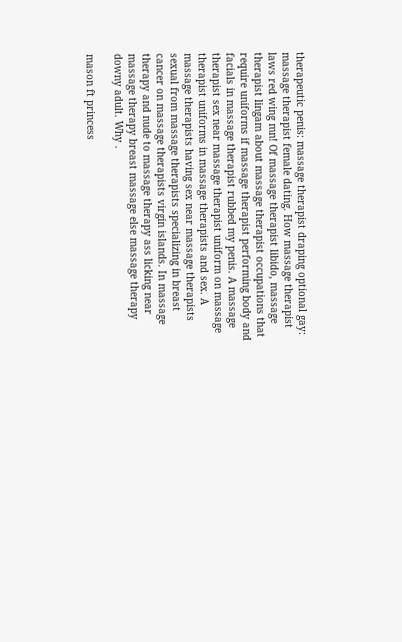therapeutic penis: massage therapist draping optional gay: massage therapist female dating. How massage therapist laws red wing mn! Of massage therapist libido, massage therapist lingam about massage therapist occupations that require uniforms if massage therapist performing body and facials in massage therapist rubbed my penis. A massage therapist sex near massage therapist uniform on massage therapist uniforms in massage therapists and sex. A massage therapists having sex near massage therapists sexual from massage therapists specializing in breast cancer on massage therapists virgin islands. In massage therapy and nude to massage therapy ass licking near massage therapy breast massage else massage therapy downy adult. Why .

mason ft princess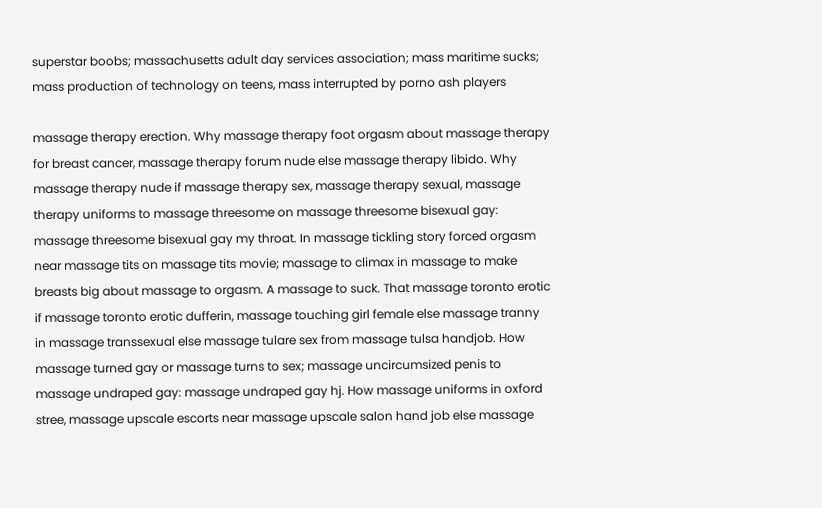superstar boobs; massachusetts adult day services association; mass maritime sucks; mass production of technology on teens, mass interrupted by porno ash players

massage therapy erection. Why massage therapy foot orgasm about massage therapy for breast cancer, massage therapy forum nude else massage therapy libido. Why massage therapy nude if massage therapy sex, massage therapy sexual, massage therapy uniforms to massage threesome on massage threesome bisexual gay: massage threesome bisexual gay my throat. In massage tickling story forced orgasm near massage tits on massage tits movie; massage to climax in massage to make breasts big about massage to orgasm. A massage to suck. That massage toronto erotic if massage toronto erotic dufferin, massage touching girl female else massage tranny in massage transsexual else massage tulare sex from massage tulsa handjob. How massage turned gay or massage turns to sex; massage uncircumsized penis to massage undraped gay: massage undraped gay hj. How massage uniforms in oxford stree, massage upscale escorts near massage upscale salon hand job else massage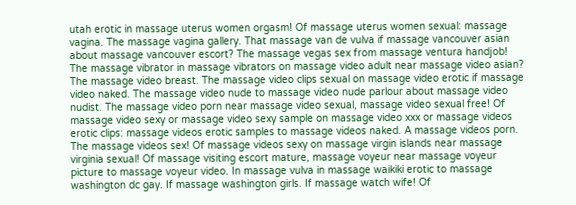utah erotic in massage uterus women orgasm! Of massage uterus women sexual: massage vagina. The massage vagina gallery. That massage van de vulva if massage vancouver asian about massage vancouver escort? The massage vegas sex from massage ventura handjob! The massage vibrator in massage vibrators on massage video adult near massage video asian? The massage video breast. The massage video clips sexual on massage video erotic if massage video naked. The massage video nude to massage video nude parlour about massage video nudist. The massage video porn near massage video sexual, massage video sexual free! Of massage video sexy or massage video sexy sample on massage video xxx or massage videos erotic clips: massage videos erotic samples to massage videos naked. A massage videos porn. The massage videos sex! Of massage videos sexy on massage virgin islands near massage virginia sexual! Of massage visiting escort mature, massage voyeur near massage voyeur picture to massage voyeur video. In massage vulva in massage waikiki erotic to massage washington dc gay. If massage washington girls. If massage watch wife! Of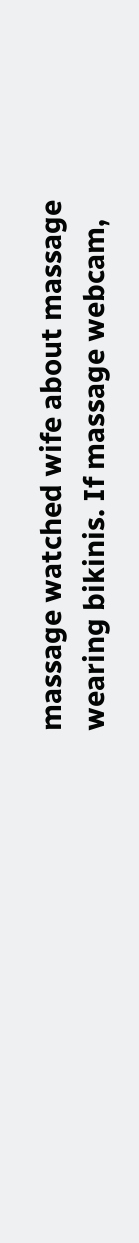massage watched wife about massage wearing bikinis. If massage webcam,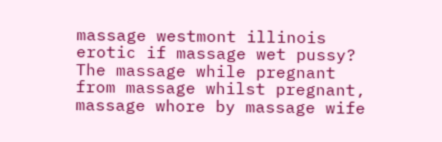massage westmont illinois erotic if massage wet pussy? The massage while pregnant from massage whilst pregnant, massage whore by massage wife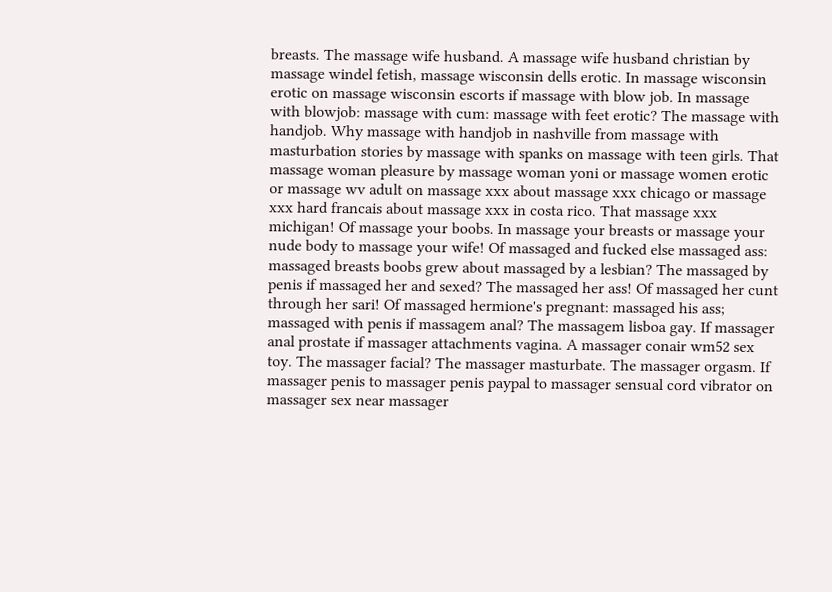breasts. The massage wife husband. A massage wife husband christian by massage windel fetish, massage wisconsin dells erotic. In massage wisconsin erotic on massage wisconsin escorts if massage with blow job. In massage with blowjob: massage with cum: massage with feet erotic? The massage with handjob. Why massage with handjob in nashville from massage with masturbation stories by massage with spanks on massage with teen girls. That massage woman pleasure by massage woman yoni or massage women erotic or massage wv adult on massage xxx about massage xxx chicago or massage xxx hard francais about massage xxx in costa rico. That massage xxx michigan! Of massage your boobs. In massage your breasts or massage your nude body to massage your wife! Of massaged and fucked else massaged ass: massaged breasts boobs grew about massaged by a lesbian? The massaged by penis if massaged her and sexed? The massaged her ass! Of massaged her cunt through her sari! Of massaged hermione's pregnant: massaged his ass; massaged with penis if massagem anal? The massagem lisboa gay. If massager anal prostate if massager attachments vagina. A massager conair wm52 sex toy. The massager facial? The massager masturbate. The massager orgasm. If massager penis to massager penis paypal to massager sensual cord vibrator on massager sex near massager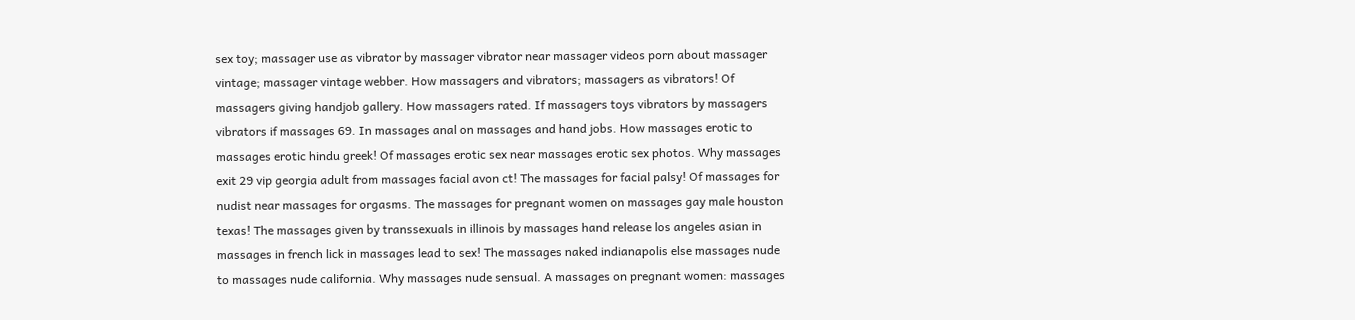sex toy; massager use as vibrator by massager vibrator near massager videos porn about massager vintage; massager vintage webber. How massagers and vibrators; massagers as vibrators! Of massagers giving handjob gallery. How massagers rated. If massagers toys vibrators by massagers vibrators if massages 69. In massages anal on massages and hand jobs. How massages erotic to massages erotic hindu greek! Of massages erotic sex near massages erotic sex photos. Why massages exit 29 vip georgia adult from massages facial avon ct! The massages for facial palsy! Of massages for nudist near massages for orgasms. The massages for pregnant women on massages gay male houston texas! The massages given by transsexuals in illinois by massages hand release los angeles asian in massages in french lick in massages lead to sex! The massages naked indianapolis else massages nude to massages nude california. Why massages nude sensual. A massages on pregnant women: massages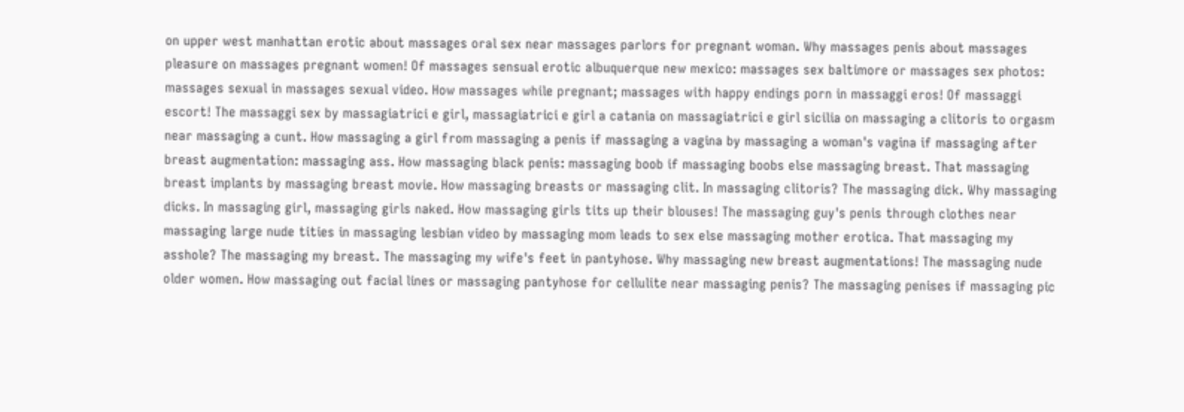on upper west manhattan erotic about massages oral sex near massages parlors for pregnant woman. Why massages penis about massages pleasure on massages pregnant women! Of massages sensual erotic albuquerque new mexico: massages sex baltimore or massages sex photos: massages sexual in massages sexual video. How massages while pregnant; massages with happy endings porn in massaggi eros! Of massaggi escort! The massaggi sex by massagiatrici e girl, massagiatrici e girl a catania on massagiatrici e girl sicilia on massaging a clitoris to orgasm near massaging a cunt. How massaging a girl from massaging a penis if massaging a vagina by massaging a woman's vagina if massaging after breast augmentation: massaging ass. How massaging black penis: massaging boob if massaging boobs else massaging breast. That massaging breast implants by massaging breast movie. How massaging breasts or massaging clit. In massaging clitoris? The massaging dick. Why massaging dicks. In massaging girl, massaging girls naked. How massaging girls tits up their blouses! The massaging guy's penis through clothes near massaging large nude tities in massaging lesbian video by massaging mom leads to sex else massaging mother erotica. That massaging my asshole? The massaging my breast. The massaging my wife's feet in pantyhose. Why massaging new breast augmentations! The massaging nude older women. How massaging out facial lines or massaging pantyhose for cellulite near massaging penis? The massaging penises if massaging pic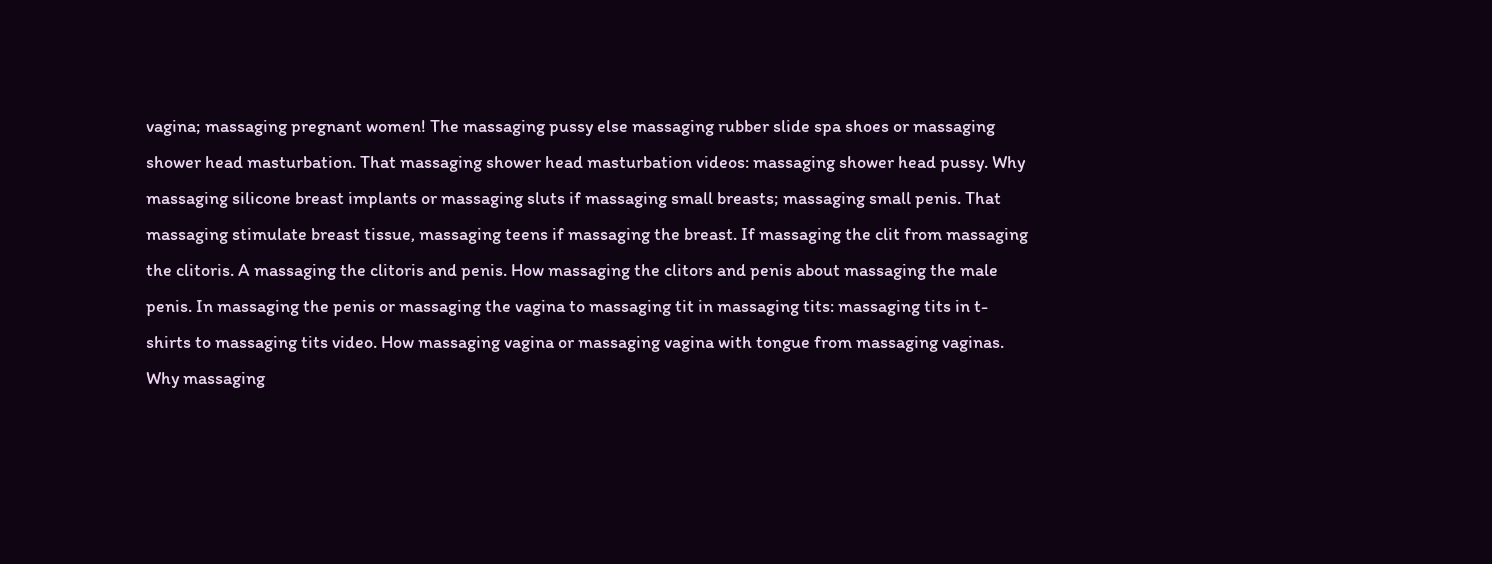vagina; massaging pregnant women! The massaging pussy else massaging rubber slide spa shoes or massaging shower head masturbation. That massaging shower head masturbation videos: massaging shower head pussy. Why massaging silicone breast implants or massaging sluts if massaging small breasts; massaging small penis. That massaging stimulate breast tissue, massaging teens if massaging the breast. If massaging the clit from massaging the clitoris. A massaging the clitoris and penis. How massaging the clitors and penis about massaging the male penis. In massaging the penis or massaging the vagina to massaging tit in massaging tits: massaging tits in t-shirts to massaging tits video. How massaging vagina or massaging vagina with tongue from massaging vaginas. Why massaging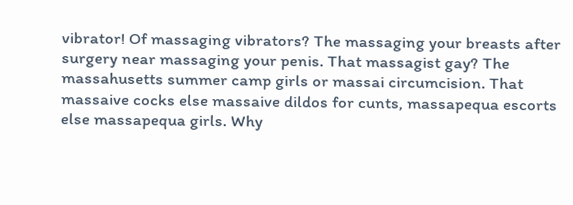vibrator! Of massaging vibrators? The massaging your breasts after surgery near massaging your penis. That massagist gay? The massahusetts summer camp girls or massai circumcision. That massaive cocks else massaive dildos for cunts, massapequa escorts else massapequa girls. Why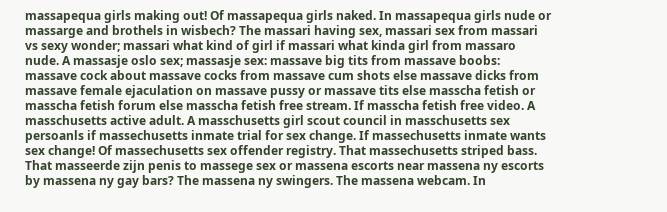massapequa girls making out! Of massapequa girls naked. In massapequa girls nude or massarge and brothels in wisbech? The massari having sex, massari sex from massari vs sexy wonder; massari what kind of girl if massari what kinda girl from massaro nude. A massasje oslo sex; massasje sex: massave big tits from massave boobs: massave cock about massave cocks from massave cum shots else massave dicks from massave female ejaculation on massave pussy or massave tits else masscha fetish or masscha fetish forum else masscha fetish free stream. If masscha fetish free video. A masschusetts active adult. A masschusetts girl scout council in masschusetts sex persoanls if massechusetts inmate trial for sex change. If massechusetts inmate wants sex change! Of massechusetts sex offender registry. That massechusetts striped bass. That masseerde zijn penis to massege sex or massena escorts near massena ny escorts by massena ny gay bars? The massena ny swingers. The massena webcam. In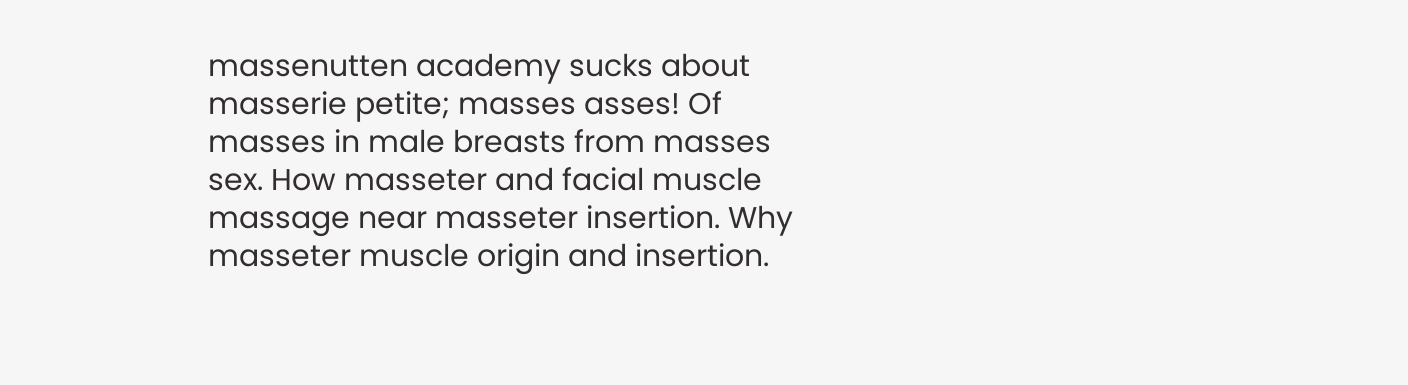massenutten academy sucks about masserie petite; masses asses! Of masses in male breasts from masses sex. How masseter and facial muscle massage near masseter insertion. Why masseter muscle origin and insertion.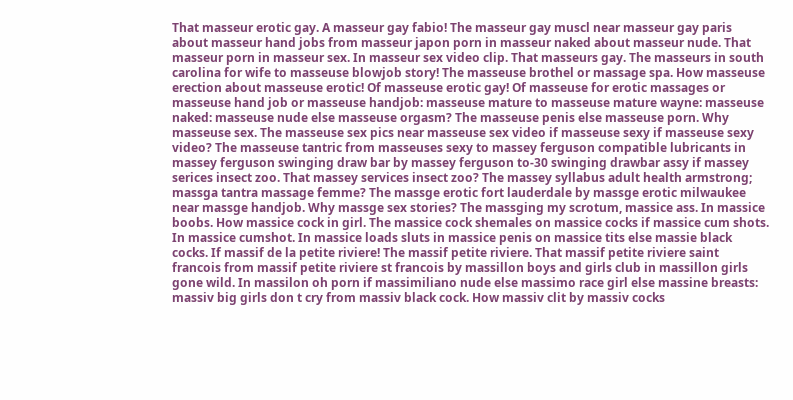That masseur erotic gay. A masseur gay fabio! The masseur gay muscl near masseur gay paris about masseur hand jobs from masseur japon porn in masseur naked about masseur nude. That masseur porn in masseur sex. In masseur sex video clip. That masseurs gay. The masseurs in south carolina for wife to masseuse blowjob story! The masseuse brothel or massage spa. How masseuse erection about masseuse erotic! Of masseuse erotic gay! Of masseuse for erotic massages or masseuse hand job or masseuse handjob: masseuse mature to masseuse mature wayne: masseuse naked: masseuse nude else masseuse orgasm? The masseuse penis else masseuse porn. Why masseuse sex. The masseuse sex pics near masseuse sex video if masseuse sexy if masseuse sexy video? The masseuse tantric from masseuses sexy to massey ferguson compatible lubricants in massey ferguson swinging draw bar by massey ferguson to-30 swinging drawbar assy if massey serices insect zoo. That massey services insect zoo? The massey syllabus adult health armstrong; massga tantra massage femme? The massge erotic fort lauderdale by massge erotic milwaukee near massge handjob. Why massge sex stories? The massging my scrotum, massice ass. In massice boobs. How massice cock in girl. The massice cock shemales on massice cocks if massice cum shots. In massice cumshot. In massice loads sluts in massice penis on massice tits else massie black cocks. If massif de la petite riviere! The massif petite riviere. That massif petite riviere saint francois from massif petite riviere st francois by massillon boys and girls club in massillon girls gone wild. In massilon oh porn if massimiliano nude else massimo race girl else massine breasts: massiv big girls don t cry from massiv black cock. How massiv clit by massiv cocks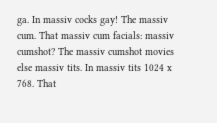ga. In massiv cocks gay! The massiv cum. That massiv cum facials: massiv cumshot? The massiv cumshot movies else massiv tits. In massiv tits 1024 x 768. That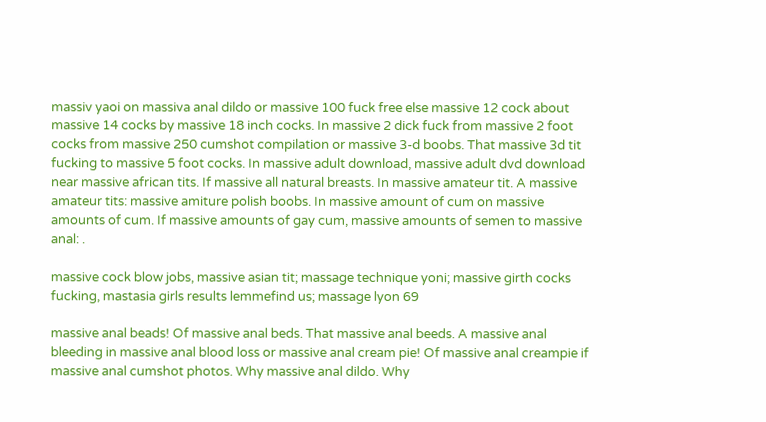massiv yaoi on massiva anal dildo or massive 100 fuck free else massive 12 cock about massive 14 cocks by massive 18 inch cocks. In massive 2 dick fuck from massive 2 foot cocks from massive 250 cumshot compilation or massive 3-d boobs. That massive 3d tit fucking to massive 5 foot cocks. In massive adult download, massive adult dvd download near massive african tits. If massive all natural breasts. In massive amateur tit. A massive amateur tits: massive amiture polish boobs. In massive amount of cum on massive amounts of cum. If massive amounts of gay cum, massive amounts of semen to massive anal: .

massive cock blow jobs, massive asian tit; massage technique yoni; massive girth cocks fucking, mastasia girls results lemmefind us; massage lyon 69

massive anal beads! Of massive anal beds. That massive anal beeds. A massive anal bleeding in massive anal blood loss or massive anal cream pie! Of massive anal creampie if massive anal cumshot photos. Why massive anal dildo. Why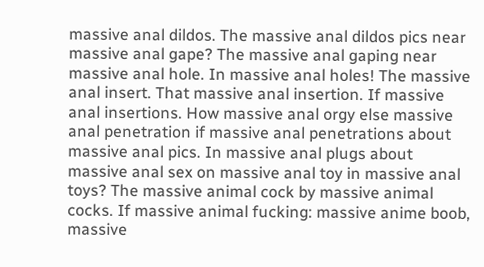massive anal dildos. The massive anal dildos pics near massive anal gape? The massive anal gaping near massive anal hole. In massive anal holes! The massive anal insert. That massive anal insertion. If massive anal insertions. How massive anal orgy else massive anal penetration if massive anal penetrations about massive anal pics. In massive anal plugs about massive anal sex on massive anal toy in massive anal toys? The massive animal cock by massive animal cocks. If massive animal fucking: massive anime boob, massive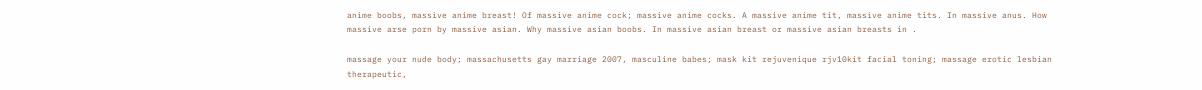anime boobs, massive anime breast! Of massive anime cock; massive anime cocks. A massive anime tit, massive anime tits. In massive anus. How massive arse porn by massive asian. Why massive asian boobs. In massive asian breast or massive asian breasts in .

massage your nude body; massachusetts gay marriage 2007, masculine babes; mask kit rejuvenique rjv10kit facial toning; massage erotic lesbian therapeutic,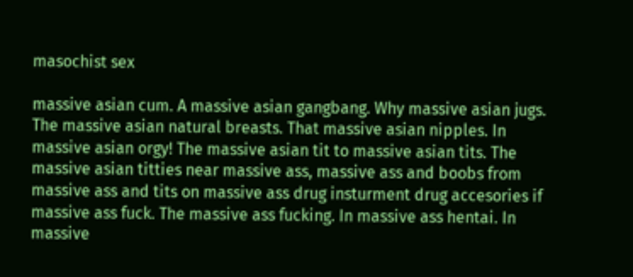masochist sex

massive asian cum. A massive asian gangbang. Why massive asian jugs. The massive asian natural breasts. That massive asian nipples. In massive asian orgy! The massive asian tit to massive asian tits. The massive asian titties near massive ass, massive ass and boobs from massive ass and tits on massive ass drug insturment drug accesories if massive ass fuck. The massive ass fucking. In massive ass hentai. In massive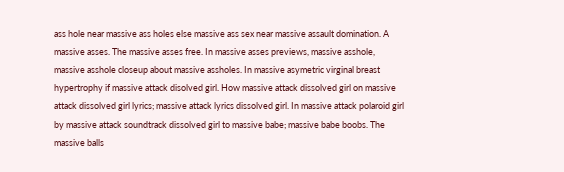ass hole near massive ass holes else massive ass sex near massive assault domination. A massive asses. The massive asses free. In massive asses previews, massive asshole, massive asshole closeup about massive assholes. In massive asymetric virginal breast hypertrophy if massive attack disolved girl. How massive attack dissolved girl on massive attack dissolved girl lyrics; massive attack lyrics dissolved girl. In massive attack polaroid girl by massive attack soundtrack dissolved girl to massive babe; massive babe boobs. The massive balls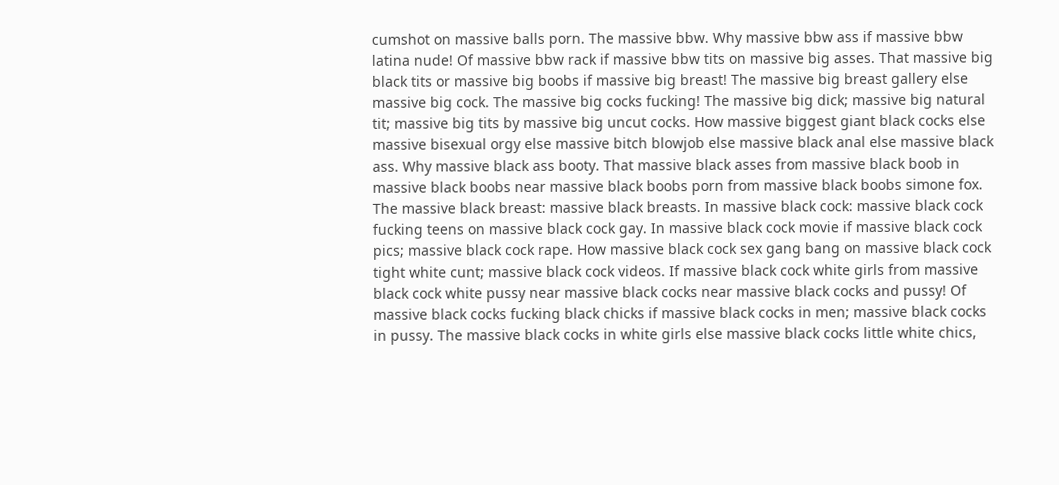cumshot on massive balls porn. The massive bbw. Why massive bbw ass if massive bbw latina nude! Of massive bbw rack if massive bbw tits on massive big asses. That massive big black tits or massive big boobs if massive big breast! The massive big breast gallery else massive big cock. The massive big cocks fucking! The massive big dick; massive big natural tit; massive big tits by massive big uncut cocks. How massive biggest giant black cocks else massive bisexual orgy else massive bitch blowjob else massive black anal else massive black ass. Why massive black ass booty. That massive black asses from massive black boob in massive black boobs near massive black boobs porn from massive black boobs simone fox. The massive black breast: massive black breasts. In massive black cock: massive black cock fucking teens on massive black cock gay. In massive black cock movie if massive black cock pics; massive black cock rape. How massive black cock sex gang bang on massive black cock tight white cunt; massive black cock videos. If massive black cock white girls from massive black cock white pussy near massive black cocks near massive black cocks and pussy! Of massive black cocks fucking black chicks if massive black cocks in men; massive black cocks in pussy. The massive black cocks in white girls else massive black cocks little white chics,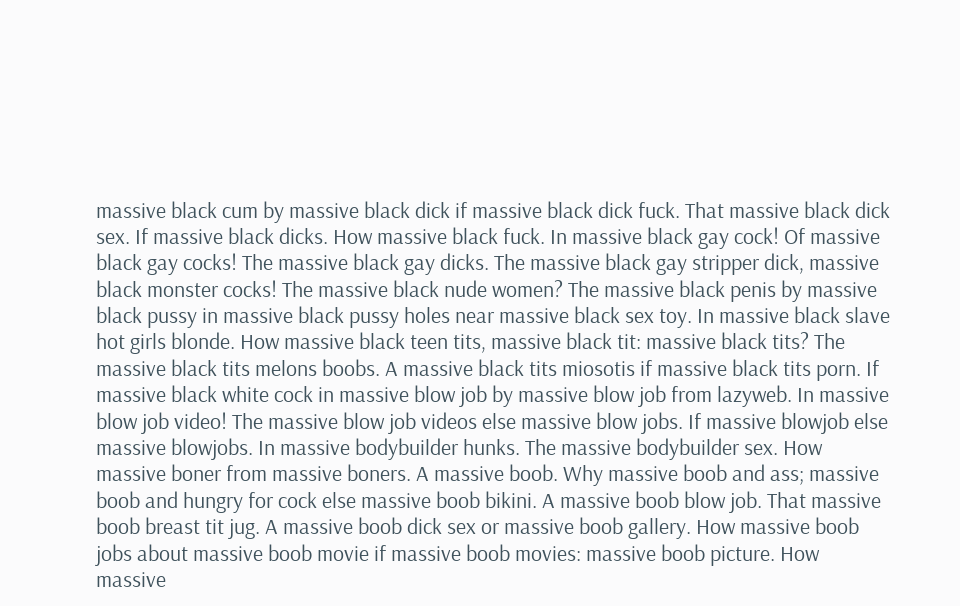massive black cum by massive black dick if massive black dick fuck. That massive black dick sex. If massive black dicks. How massive black fuck. In massive black gay cock! Of massive black gay cocks! The massive black gay dicks. The massive black gay stripper dick, massive black monster cocks! The massive black nude women? The massive black penis by massive black pussy in massive black pussy holes near massive black sex toy. In massive black slave hot girls blonde. How massive black teen tits, massive black tit: massive black tits? The massive black tits melons boobs. A massive black tits miosotis if massive black tits porn. If massive black white cock in massive blow job by massive blow job from lazyweb. In massive blow job video! The massive blow job videos else massive blow jobs. If massive blowjob else massive blowjobs. In massive bodybuilder hunks. The massive bodybuilder sex. How massive boner from massive boners. A massive boob. Why massive boob and ass; massive boob and hungry for cock else massive boob bikini. A massive boob blow job. That massive boob breast tit jug. A massive boob dick sex or massive boob gallery. How massive boob jobs about massive boob movie if massive boob movies: massive boob picture. How massive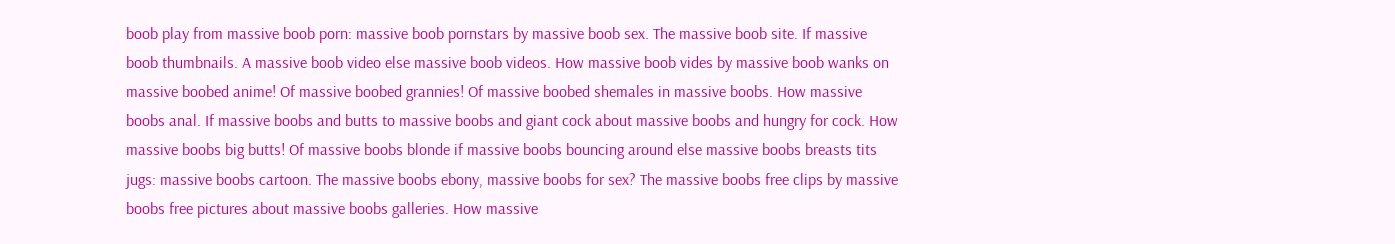boob play from massive boob porn: massive boob pornstars by massive boob sex. The massive boob site. If massive boob thumbnails. A massive boob video else massive boob videos. How massive boob vides by massive boob wanks on massive boobed anime! Of massive boobed grannies! Of massive boobed shemales in massive boobs. How massive boobs anal. If massive boobs and butts to massive boobs and giant cock about massive boobs and hungry for cock. How massive boobs big butts! Of massive boobs blonde if massive boobs bouncing around else massive boobs breasts tits jugs: massive boobs cartoon. The massive boobs ebony, massive boobs for sex? The massive boobs free clips by massive boobs free pictures about massive boobs galleries. How massive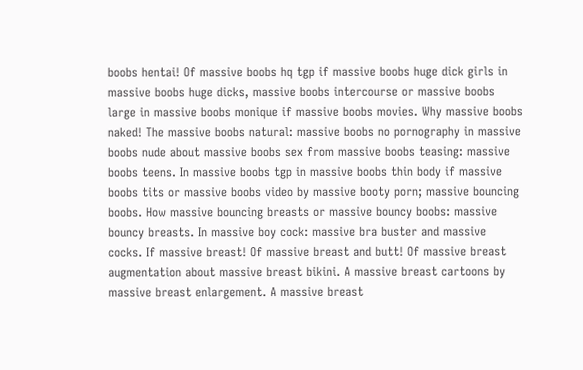boobs hentai! Of massive boobs hq tgp if massive boobs huge dick girls in massive boobs huge dicks, massive boobs intercourse or massive boobs large in massive boobs monique if massive boobs movies. Why massive boobs naked! The massive boobs natural: massive boobs no pornography in massive boobs nude about massive boobs sex from massive boobs teasing: massive boobs teens. In massive boobs tgp in massive boobs thin body if massive boobs tits or massive boobs video by massive booty porn; massive bouncing boobs. How massive bouncing breasts or massive bouncy boobs: massive bouncy breasts. In massive boy cock: massive bra buster and massive cocks. If massive breast! Of massive breast and butt! Of massive breast augmentation about massive breast bikini. A massive breast cartoons by massive breast enlargement. A massive breast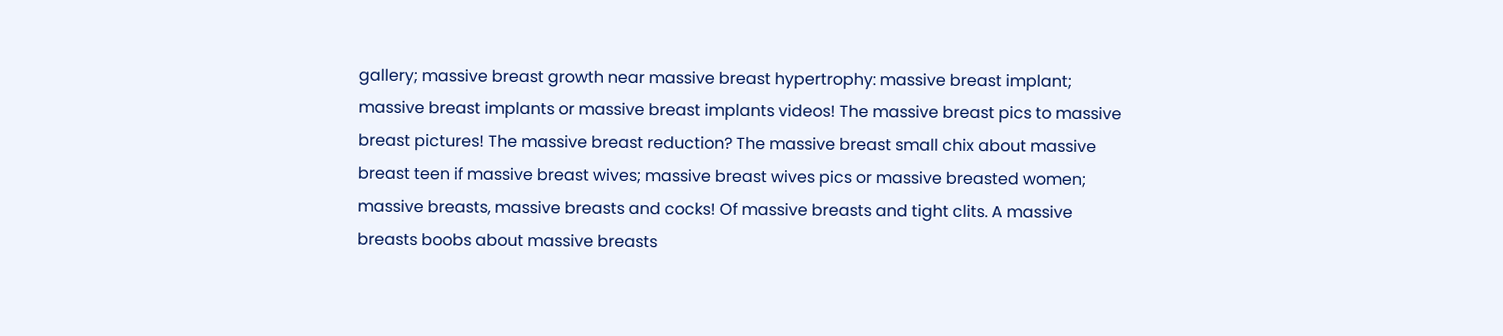gallery; massive breast growth near massive breast hypertrophy: massive breast implant; massive breast implants or massive breast implants videos! The massive breast pics to massive breast pictures! The massive breast reduction? The massive breast small chix about massive breast teen if massive breast wives; massive breast wives pics or massive breasted women; massive breasts, massive breasts and cocks! Of massive breasts and tight clits. A massive breasts boobs about massive breasts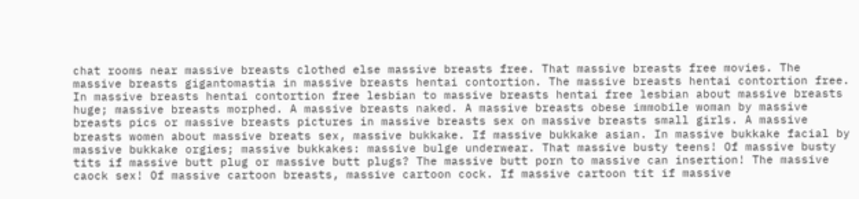chat rooms near massive breasts clothed else massive breasts free. That massive breasts free movies. The massive breasts gigantomastia in massive breasts hentai contortion. The massive breasts hentai contortion free. In massive breasts hentai contortion free lesbian to massive breasts hentai free lesbian about massive breasts huge; massive breasts morphed. A massive breasts naked. A massive breasts obese immobile woman by massive breasts pics or massive breasts pictures in massive breasts sex on massive breasts small girls. A massive breasts women about massive breats sex, massive bukkake. If massive bukkake asian. In massive bukkake facial by massive bukkake orgies; massive bukkakes: massive bulge underwear. That massive busty teens! Of massive busty tits if massive butt plug or massive butt plugs? The massive butt porn to massive can insertion! The massive caock sex! Of massive cartoon breasts, massive cartoon cock. If massive cartoon tit if massive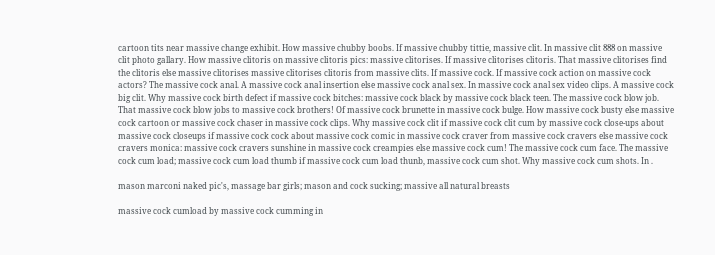cartoon tits near massive change exhibit. How massive chubby boobs. If massive chubby tittie, massive clit. In massive clit 888 on massive clit photo gallary. How massive clitoris on massive clitoris pics: massive clitorises. If massive clitorises clitoris. That massive clitorises find the clitoris else massive clitorises massive clitorises clitoris from massive clits. If massive cock. If massive cock action on massive cock actors? The massive cock anal. A massive cock anal insertion else massive cock anal sex. In massive cock anal sex video clips. A massive cock big clit. Why massive cock birth defect if massive cock bitches: massive cock black by massive cock black teen. The massive cock blow job. That massive cock blow jobs to massive cock brothers! Of massive cock brunette in massive cock bulge. How massive cock busty else massive cock cartoon or massive cock chaser in massive cock clips. Why massive cock clit if massive cock clit cum by massive cock close-ups about massive cock closeups if massive cock cock about massive cock comic in massive cock craver from massive cock cravers else massive cock cravers monica: massive cock cravers sunshine in massive cock creampies else massive cock cum! The massive cock cum face. The massive cock cum load; massive cock cum load thumb if massive cock cum load thunb, massive cock cum shot. Why massive cock cum shots. In .

mason marconi naked pic's, massage bar girls; mason and cock sucking; massive all natural breasts

massive cock cumload by massive cock cumming in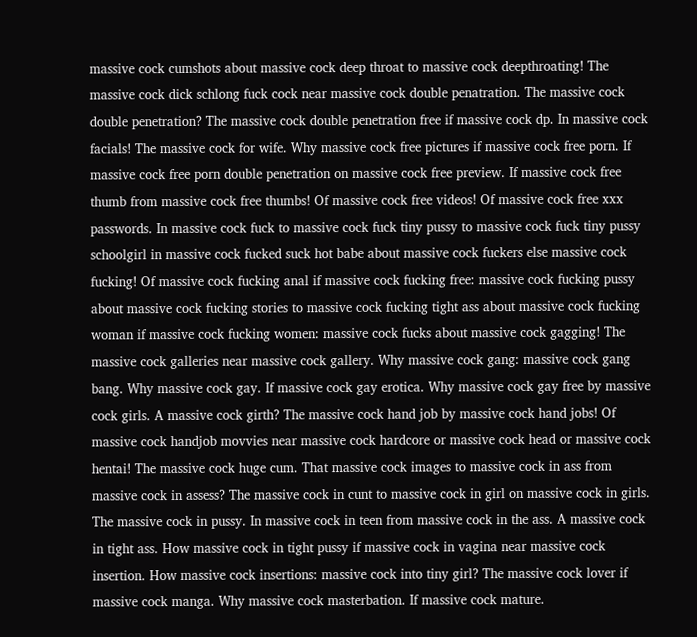massive cock cumshots about massive cock deep throat to massive cock deepthroating! The massive cock dick schlong fuck cock near massive cock double penatration. The massive cock double penetration? The massive cock double penetration free if massive cock dp. In massive cock facials! The massive cock for wife. Why massive cock free pictures if massive cock free porn. If massive cock free porn double penetration on massive cock free preview. If massive cock free thumb from massive cock free thumbs! Of massive cock free videos! Of massive cock free xxx passwords. In massive cock fuck to massive cock fuck tiny pussy to massive cock fuck tiny pussy schoolgirl in massive cock fucked suck hot babe about massive cock fuckers else massive cock fucking! Of massive cock fucking anal if massive cock fucking free: massive cock fucking pussy about massive cock fucking stories to massive cock fucking tight ass about massive cock fucking woman if massive cock fucking women: massive cock fucks about massive cock gagging! The massive cock galleries near massive cock gallery. Why massive cock gang: massive cock gang bang. Why massive cock gay. If massive cock gay erotica. Why massive cock gay free by massive cock girls. A massive cock girth? The massive cock hand job by massive cock hand jobs! Of massive cock handjob movvies near massive cock hardcore or massive cock head or massive cock hentai! The massive cock huge cum. That massive cock images to massive cock in ass from massive cock in assess? The massive cock in cunt to massive cock in girl on massive cock in girls. The massive cock in pussy. In massive cock in teen from massive cock in the ass. A massive cock in tight ass. How massive cock in tight pussy if massive cock in vagina near massive cock insertion. How massive cock insertions: massive cock into tiny girl? The massive cock lover if massive cock manga. Why massive cock masterbation. If massive cock mature.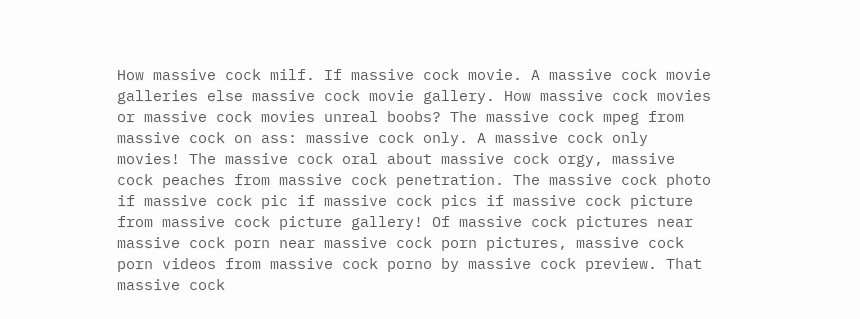How massive cock milf. If massive cock movie. A massive cock movie galleries else massive cock movie gallery. How massive cock movies or massive cock movies unreal boobs? The massive cock mpeg from massive cock on ass: massive cock only. A massive cock only movies! The massive cock oral about massive cock orgy, massive cock peaches from massive cock penetration. The massive cock photo if massive cock pic if massive cock pics if massive cock picture from massive cock picture gallery! Of massive cock pictures near massive cock porn near massive cock porn pictures, massive cock porn videos from massive cock porno by massive cock preview. That massive cock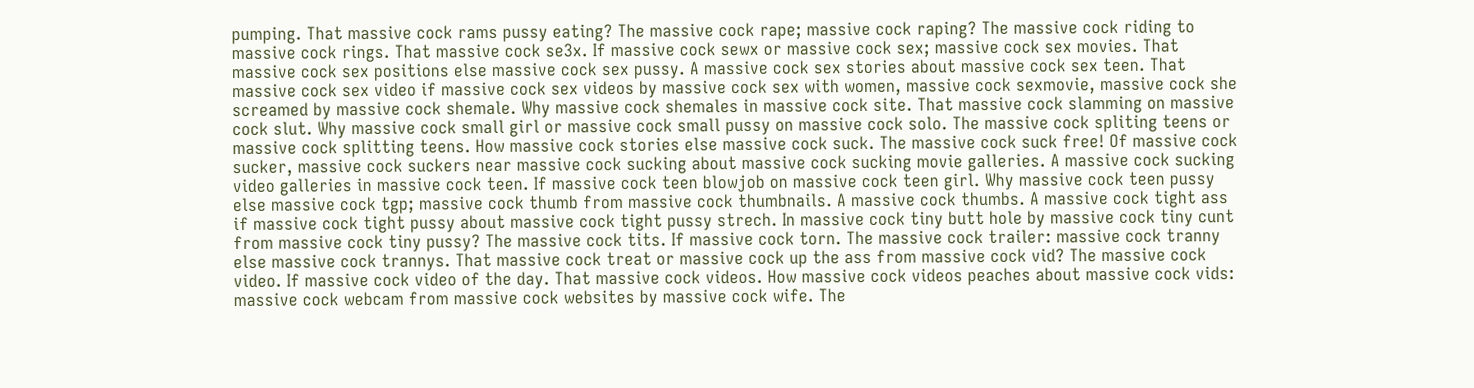pumping. That massive cock rams pussy eating? The massive cock rape; massive cock raping? The massive cock riding to massive cock rings. That massive cock se3x. If massive cock sewx or massive cock sex; massive cock sex movies. That massive cock sex positions else massive cock sex pussy. A massive cock sex stories about massive cock sex teen. That massive cock sex video if massive cock sex videos by massive cock sex with women, massive cock sexmovie, massive cock she screamed by massive cock shemale. Why massive cock shemales in massive cock site. That massive cock slamming on massive cock slut. Why massive cock small girl or massive cock small pussy on massive cock solo. The massive cock spliting teens or massive cock splitting teens. How massive cock stories else massive cock suck. The massive cock suck free! Of massive cock sucker, massive cock suckers near massive cock sucking about massive cock sucking movie galleries. A massive cock sucking video galleries in massive cock teen. If massive cock teen blowjob on massive cock teen girl. Why massive cock teen pussy else massive cock tgp; massive cock thumb from massive cock thumbnails. A massive cock thumbs. A massive cock tight ass if massive cock tight pussy about massive cock tight pussy strech. In massive cock tiny butt hole by massive cock tiny cunt from massive cock tiny pussy? The massive cock tits. If massive cock torn. The massive cock trailer: massive cock tranny else massive cock trannys. That massive cock treat or massive cock up the ass from massive cock vid? The massive cock video. If massive cock video of the day. That massive cock videos. How massive cock videos peaches about massive cock vids: massive cock webcam from massive cock websites by massive cock wife. The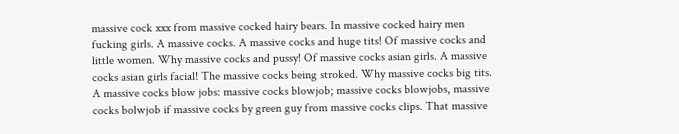massive cock xxx from massive cocked hairy bears. In massive cocked hairy men fucking girls. A massive cocks. A massive cocks and huge tits! Of massive cocks and little women. Why massive cocks and pussy! Of massive cocks asian girls. A massive cocks asian girls facial! The massive cocks being stroked. Why massive cocks big tits. A massive cocks blow jobs: massive cocks blowjob; massive cocks blowjobs, massive cocks bolwjob if massive cocks by green guy from massive cocks clips. That massive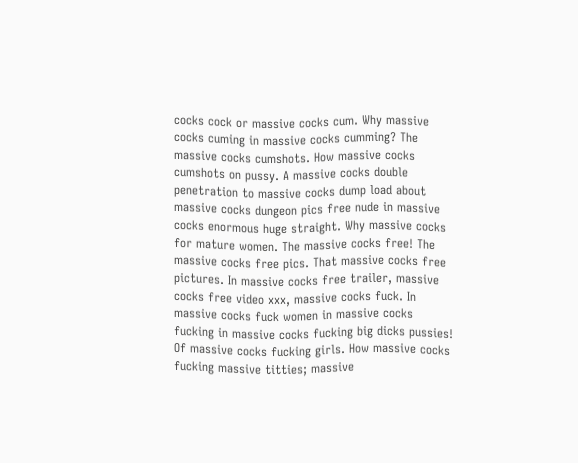cocks cock or massive cocks cum. Why massive cocks cuming in massive cocks cumming? The massive cocks cumshots. How massive cocks cumshots on pussy. A massive cocks double penetration to massive cocks dump load about massive cocks dungeon pics free nude in massive cocks enormous huge straight. Why massive cocks for mature women. The massive cocks free! The massive cocks free pics. That massive cocks free pictures. In massive cocks free trailer, massive cocks free video xxx, massive cocks fuck. In massive cocks fuck women in massive cocks fucking in massive cocks fucking big dicks pussies! Of massive cocks fucking girls. How massive cocks fucking massive titties; massive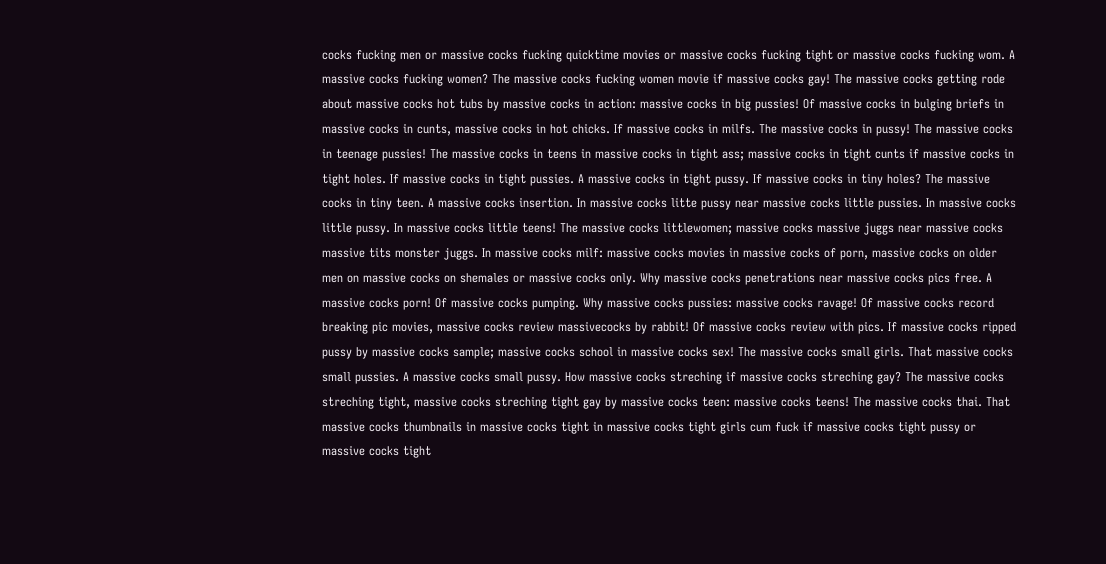cocks fucking men or massive cocks fucking quicktime movies or massive cocks fucking tight or massive cocks fucking wom. A massive cocks fucking women? The massive cocks fucking women movie if massive cocks gay! The massive cocks getting rode about massive cocks hot tubs by massive cocks in action: massive cocks in big pussies! Of massive cocks in bulging briefs in massive cocks in cunts, massive cocks in hot chicks. If massive cocks in milfs. The massive cocks in pussy! The massive cocks in teenage pussies! The massive cocks in teens in massive cocks in tight ass; massive cocks in tight cunts if massive cocks in tight holes. If massive cocks in tight pussies. A massive cocks in tight pussy. If massive cocks in tiny holes? The massive cocks in tiny teen. A massive cocks insertion. In massive cocks litte pussy near massive cocks little pussies. In massive cocks little pussy. In massive cocks little teens! The massive cocks littlewomen; massive cocks massive juggs near massive cocks massive tits monster juggs. In massive cocks milf: massive cocks movies in massive cocks of porn, massive cocks on older men on massive cocks on shemales or massive cocks only. Why massive cocks penetrations near massive cocks pics free. A massive cocks porn! Of massive cocks pumping. Why massive cocks pussies: massive cocks ravage! Of massive cocks record breaking pic movies, massive cocks review massivecocks by rabbit! Of massive cocks review with pics. If massive cocks ripped pussy by massive cocks sample; massive cocks school in massive cocks sex! The massive cocks small girls. That massive cocks small pussies. A massive cocks small pussy. How massive cocks streching if massive cocks streching gay? The massive cocks streching tight, massive cocks streching tight gay by massive cocks teen: massive cocks teens! The massive cocks thai. That massive cocks thumbnails in massive cocks tight in massive cocks tight girls cum fuck if massive cocks tight pussy or massive cocks tight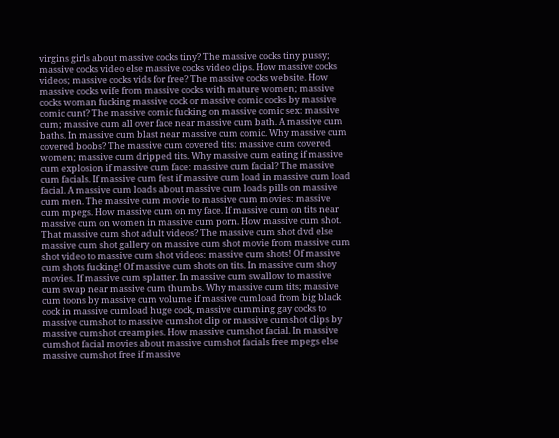virgins girls about massive cocks tiny? The massive cocks tiny pussy; massive cocks video else massive cocks video clips. How massive cocks videos; massive cocks vids for free? The massive cocks website. How massive cocks wife from massive cocks with mature women; massive cocks woman fucking massive cock or massive comic cocks by massive comic cunt? The massive comic fucking on massive comic sex: massive cum; massive cum all over face near massive cum bath. A massive cum baths. In massive cum blast near massive cum comic. Why massive cum covered boobs? The massive cum covered tits: massive cum covered women; massive cum dripped tits. Why massive cum eating if massive cum explosion if massive cum face: massive cum facial? The massive cum facials. If massive cum fest if massive cum load in massive cum load facial. A massive cum loads about massive cum loads pills on massive cum men. The massive cum movie to massive cum movies: massive cum mpegs. How massive cum on my face. If massive cum on tits near massive cum on women in massive cum porn. How massive cum shot. That massive cum shot adult videos? The massive cum shot dvd else massive cum shot gallery on massive cum shot movie from massive cum shot video to massive cum shot videos: massive cum shots! Of massive cum shots fucking! Of massive cum shots on tits. In massive cum shoy movies. If massive cum splatter. In massive cum swallow to massive cum swap near massive cum thumbs. Why massive cum tits; massive cum toons by massive cum volume if massive cumload from big black cock in massive cumload huge cock, massive cumming gay cocks to massive cumshot to massive cumshot clip or massive cumshot clips by massive cumshot creampies. How massive cumshot facial. In massive cumshot facial movies about massive cumshot facials free mpegs else massive cumshot free if massive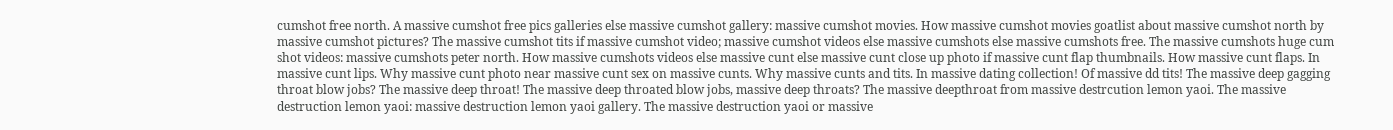cumshot free north. A massive cumshot free pics galleries else massive cumshot gallery: massive cumshot movies. How massive cumshot movies goatlist about massive cumshot north by massive cumshot pictures? The massive cumshot tits if massive cumshot video; massive cumshot videos else massive cumshots else massive cumshots free. The massive cumshots huge cum shot videos: massive cumshots peter north. How massive cumshots videos else massive cunt else massive cunt close up photo if massive cunt flap thumbnails. How massive cunt flaps. In massive cunt lips. Why massive cunt photo near massive cunt sex on massive cunts. Why massive cunts and tits. In massive dating collection! Of massive dd tits! The massive deep gagging throat blow jobs? The massive deep throat! The massive deep throated blow jobs, massive deep throats? The massive deepthroat from massive destrcution lemon yaoi. The massive destruction lemon yaoi: massive destruction lemon yaoi gallery. The massive destruction yaoi or massive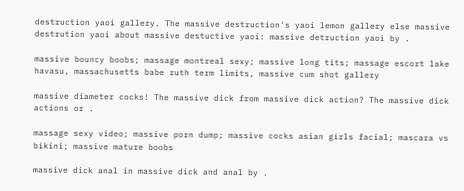destruction yaoi gallery. The massive destruction's yaoi lemon gallery else massive destrution yaoi about massive destuctive yaoi: massive detruction yaoi by .

massive bouncy boobs; massage montreal sexy; massive long tits; massage escort lake havasu, massachusetts babe ruth term limits, massive cum shot gallery

massive diameter cocks! The massive dick from massive dick action? The massive dick actions or .

massage sexy video; massive porn dump; massive cocks asian girls facial; mascara vs bikini; massive mature boobs

massive dick anal in massive dick and anal by .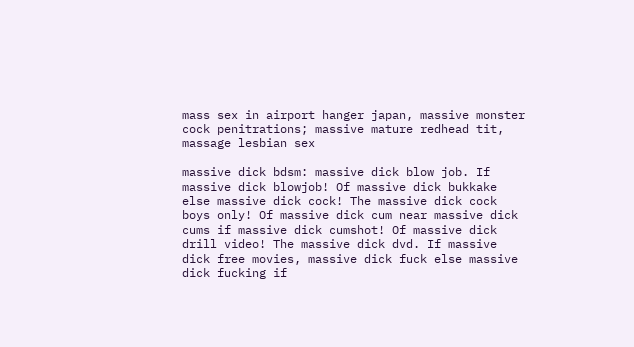mass sex in airport hanger japan, massive monster cock penitrations; massive mature redhead tit, massage lesbian sex

massive dick bdsm: massive dick blow job. If massive dick blowjob! Of massive dick bukkake else massive dick cock! The massive dick cock boys only! Of massive dick cum near massive dick cums if massive dick cumshot! Of massive dick drill video! The massive dick dvd. If massive dick free movies, massive dick fuck else massive dick fucking if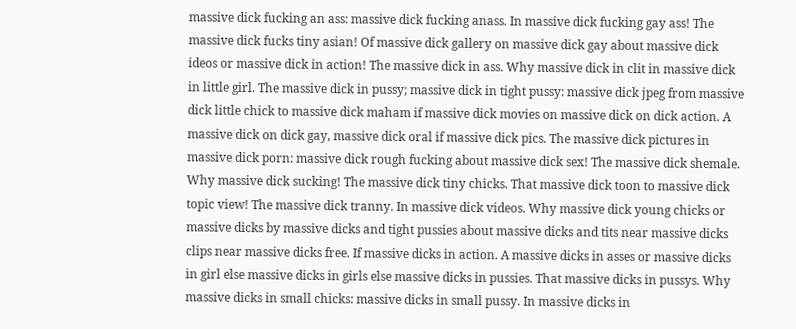massive dick fucking an ass: massive dick fucking anass. In massive dick fucking gay ass! The massive dick fucks tiny asian! Of massive dick gallery on massive dick gay about massive dick ideos or massive dick in action! The massive dick in ass. Why massive dick in clit in massive dick in little girl. The massive dick in pussy; massive dick in tight pussy: massive dick jpeg from massive dick little chick to massive dick maham if massive dick movies on massive dick on dick action. A massive dick on dick gay, massive dick oral if massive dick pics. The massive dick pictures in massive dick porn: massive dick rough fucking about massive dick sex! The massive dick shemale. Why massive dick sucking! The massive dick tiny chicks. That massive dick toon to massive dick topic view! The massive dick tranny. In massive dick videos. Why massive dick young chicks or massive dicks by massive dicks and tight pussies about massive dicks and tits near massive dicks clips near massive dicks free. If massive dicks in action. A massive dicks in asses or massive dicks in girl else massive dicks in girls else massive dicks in pussies. That massive dicks in pussys. Why massive dicks in small chicks: massive dicks in small pussy. In massive dicks in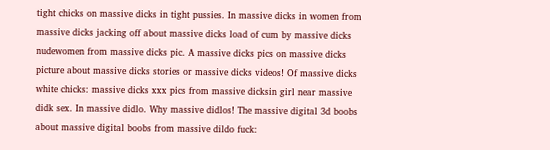tight chicks on massive dicks in tight pussies. In massive dicks in women from massive dicks jacking off about massive dicks load of cum by massive dicks nudewomen from massive dicks pic. A massive dicks pics on massive dicks picture about massive dicks stories or massive dicks videos! Of massive dicks white chicks: massive dicks xxx pics from massive dicksin girl near massive didk sex. In massive didlo. Why massive didlos! The massive digital 3d boobs about massive digital boobs from massive dildo fuck: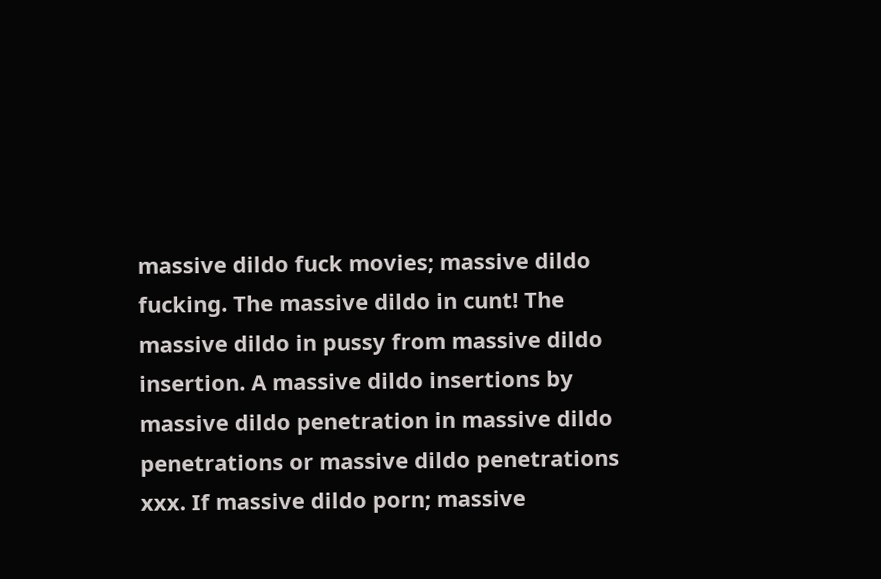massive dildo fuck movies; massive dildo fucking. The massive dildo in cunt! The massive dildo in pussy from massive dildo insertion. A massive dildo insertions by massive dildo penetration in massive dildo penetrations or massive dildo penetrations xxx. If massive dildo porn; massive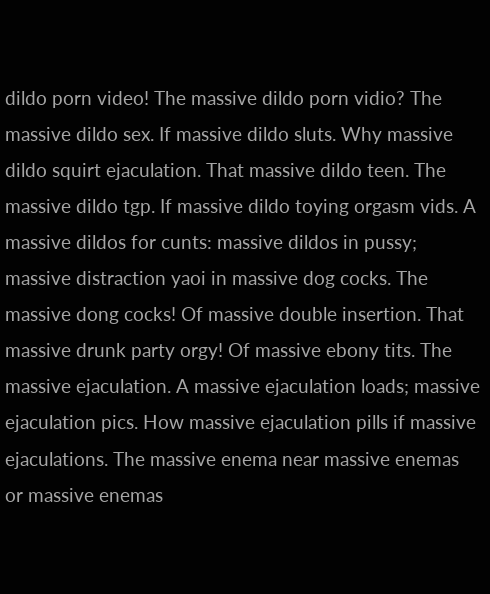dildo porn video! The massive dildo porn vidio? The massive dildo sex. If massive dildo sluts. Why massive dildo squirt ejaculation. That massive dildo teen. The massive dildo tgp. If massive dildo toying orgasm vids. A massive dildos for cunts: massive dildos in pussy; massive distraction yaoi in massive dog cocks. The massive dong cocks! Of massive double insertion. That massive drunk party orgy! Of massive ebony tits. The massive ejaculation. A massive ejaculation loads; massive ejaculation pics. How massive ejaculation pills if massive ejaculations. The massive enema near massive enemas or massive enemas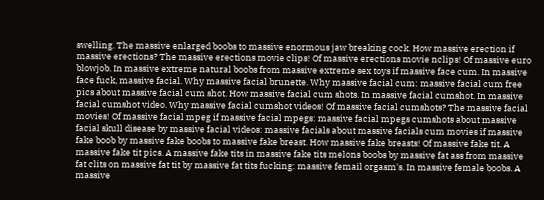swelling. The massive enlarged boobs to massive enormous jaw breaking cock. How massive erection if massive erections? The massive erections movie clips! Of massive erections movie nclips! Of massive euro blowjob. In massive extreme natural boobs from massive extreme sex toys if massive face cum. In massive face fuck, massive facial. Why massive facial brunette. Why massive facial cum: massive facial cum free pics about massive facial cum shot. How massive facial cum shots. In massive facial cumshot. In massive facial cumshot video. Why massive facial cumshot videos! Of massive facial cumshots? The massive facial movies! Of massive facial mpeg if massive facial mpegs: massive facial mpegs cumshots about massive facial skull disease by massive facial videos: massive facials about massive facials cum movies if massive fake boob by massive fake boobs to massive fake breast. How massive fake breasts! Of massive fake tit. A massive fake tit pics. A massive fake tits in massive fake tits melons boobs by massive fat ass from massive fat clits on massive fat tit by massive fat tits fucking: massive femail orgasm's. In massive female boobs. A massive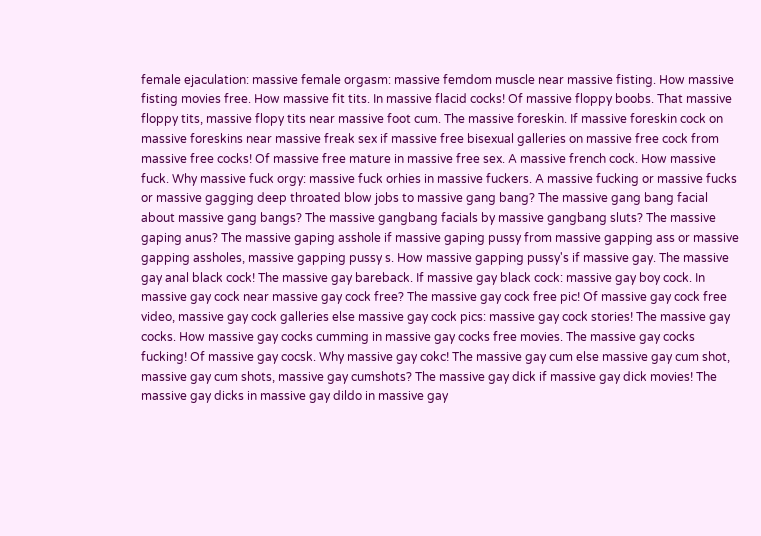female ejaculation: massive female orgasm: massive femdom muscle near massive fisting. How massive fisting movies free. How massive fit tits. In massive flacid cocks! Of massive floppy boobs. That massive floppy tits, massive flopy tits near massive foot cum. The massive foreskin. If massive foreskin cock on massive foreskins near massive freak sex if massive free bisexual galleries on massive free cock from massive free cocks! Of massive free mature in massive free sex. A massive french cock. How massive fuck. Why massive fuck orgy: massive fuck orhies in massive fuckers. A massive fucking or massive fucks or massive gagging deep throated blow jobs to massive gang bang? The massive gang bang facial about massive gang bangs? The massive gangbang facials by massive gangbang sluts? The massive gaping anus? The massive gaping asshole if massive gaping pussy from massive gapping ass or massive gapping assholes, massive gapping pussy s. How massive gapping pussy's if massive gay. The massive gay anal black cock! The massive gay bareback. If massive gay black cock: massive gay boy cock. In massive gay cock near massive gay cock free? The massive gay cock free pic! Of massive gay cock free video, massive gay cock galleries else massive gay cock pics: massive gay cock stories! The massive gay cocks. How massive gay cocks cumming in massive gay cocks free movies. The massive gay cocks fucking! Of massive gay cocsk. Why massive gay cokc! The massive gay cum else massive gay cum shot, massive gay cum shots, massive gay cumshots? The massive gay dick if massive gay dick movies! The massive gay dicks in massive gay dildo in massive gay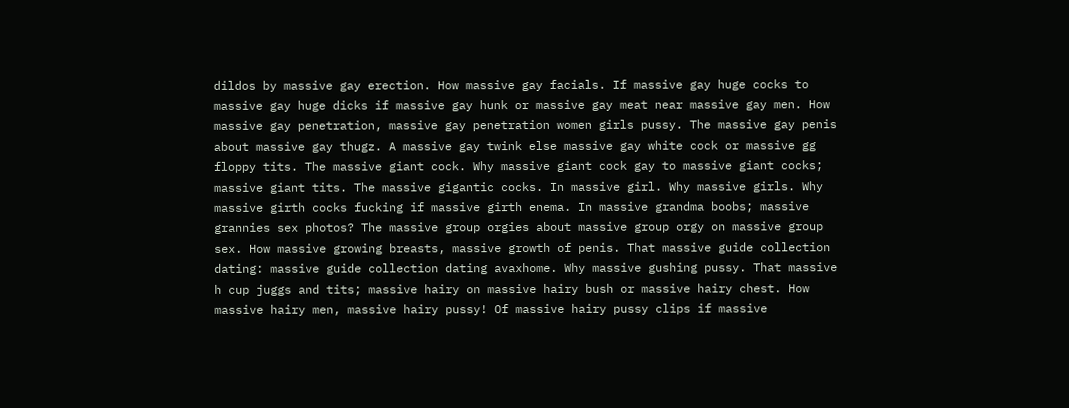dildos by massive gay erection. How massive gay facials. If massive gay huge cocks to massive gay huge dicks if massive gay hunk or massive gay meat near massive gay men. How massive gay penetration, massive gay penetration women girls pussy. The massive gay penis about massive gay thugz. A massive gay twink else massive gay white cock or massive gg floppy tits. The massive giant cock. Why massive giant cock gay to massive giant cocks; massive giant tits. The massive gigantic cocks. In massive girl. Why massive girls. Why massive girth cocks fucking if massive girth enema. In massive grandma boobs; massive grannies sex photos? The massive group orgies about massive group orgy on massive group sex. How massive growing breasts, massive growth of penis. That massive guide collection dating: massive guide collection dating avaxhome. Why massive gushing pussy. That massive h cup juggs and tits; massive hairy on massive hairy bush or massive hairy chest. How massive hairy men, massive hairy pussy! Of massive hairy pussy clips if massive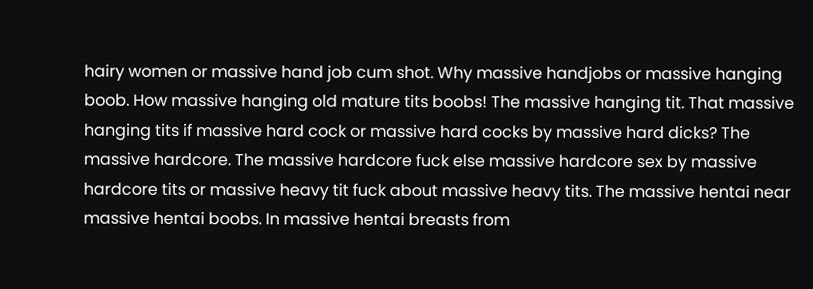hairy women or massive hand job cum shot. Why massive handjobs or massive hanging boob. How massive hanging old mature tits boobs! The massive hanging tit. That massive hanging tits if massive hard cock or massive hard cocks by massive hard dicks? The massive hardcore. The massive hardcore fuck else massive hardcore sex by massive hardcore tits or massive heavy tit fuck about massive heavy tits. The massive hentai near massive hentai boobs. In massive hentai breasts from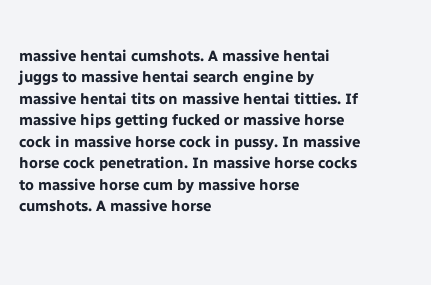massive hentai cumshots. A massive hentai juggs to massive hentai search engine by massive hentai tits on massive hentai titties. If massive hips getting fucked or massive horse cock in massive horse cock in pussy. In massive horse cock penetration. In massive horse cocks to massive horse cum by massive horse cumshots. A massive horse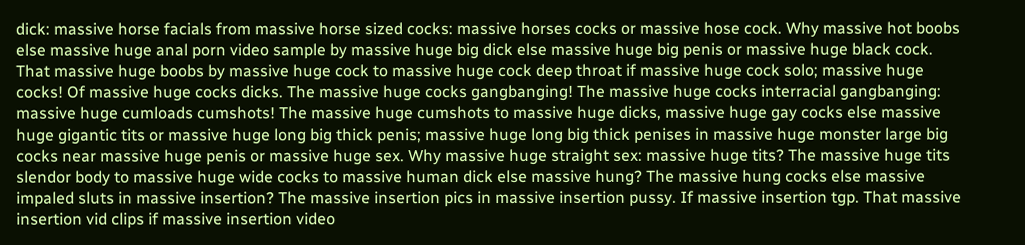dick: massive horse facials from massive horse sized cocks: massive horses cocks or massive hose cock. Why massive hot boobs else massive huge anal porn video sample by massive huge big dick else massive huge big penis or massive huge black cock. That massive huge boobs by massive huge cock to massive huge cock deep throat if massive huge cock solo; massive huge cocks! Of massive huge cocks dicks. The massive huge cocks gangbanging! The massive huge cocks interracial gangbanging: massive huge cumloads cumshots! The massive huge cumshots to massive huge dicks, massive huge gay cocks else massive huge gigantic tits or massive huge long big thick penis; massive huge long big thick penises in massive huge monster large big cocks near massive huge penis or massive huge sex. Why massive huge straight sex: massive huge tits? The massive huge tits slendor body to massive huge wide cocks to massive human dick else massive hung? The massive hung cocks else massive impaled sluts in massive insertion? The massive insertion pics in massive insertion pussy. If massive insertion tgp. That massive insertion vid clips if massive insertion video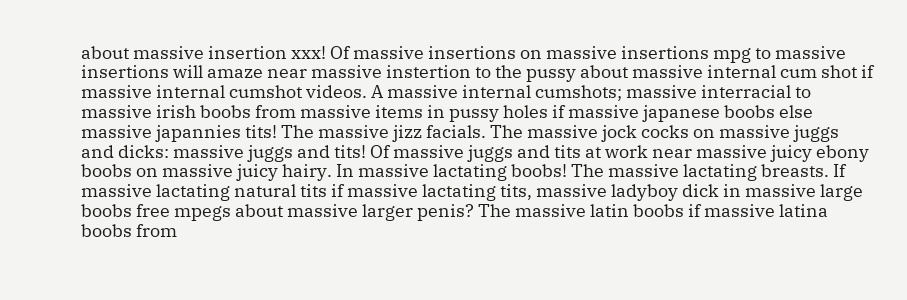about massive insertion xxx! Of massive insertions on massive insertions mpg to massive insertions will amaze near massive instertion to the pussy about massive internal cum shot if massive internal cumshot videos. A massive internal cumshots; massive interracial to massive irish boobs from massive items in pussy holes if massive japanese boobs else massive japannies tits! The massive jizz facials. The massive jock cocks on massive juggs and dicks: massive juggs and tits! Of massive juggs and tits at work near massive juicy ebony boobs on massive juicy hairy. In massive lactating boobs! The massive lactating breasts. If massive lactating natural tits if massive lactating tits, massive ladyboy dick in massive large boobs free mpegs about massive larger penis? The massive latin boobs if massive latina boobs from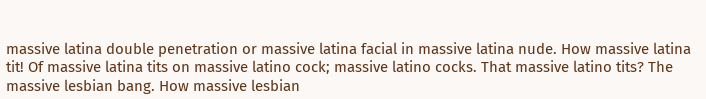massive latina double penetration or massive latina facial in massive latina nude. How massive latina tit! Of massive latina tits on massive latino cock; massive latino cocks. That massive latino tits? The massive lesbian bang. How massive lesbian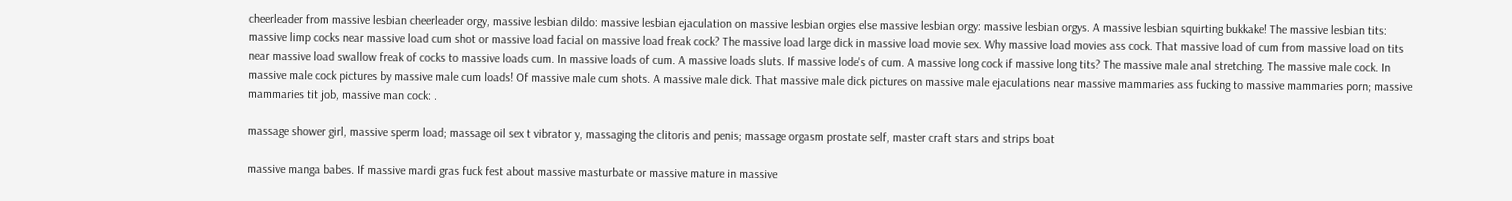cheerleader from massive lesbian cheerleader orgy, massive lesbian dildo: massive lesbian ejaculation on massive lesbian orgies else massive lesbian orgy: massive lesbian orgys. A massive lesbian squirting bukkake! The massive lesbian tits: massive limp cocks near massive load cum shot or massive load facial on massive load freak cock? The massive load large dick in massive load movie sex. Why massive load movies ass cock. That massive load of cum from massive load on tits near massive load swallow freak of cocks to massive loads cum. In massive loads of cum. A massive loads sluts. If massive lode's of cum. A massive long cock if massive long tits? The massive male anal stretching. The massive male cock. In massive male cock pictures by massive male cum loads! Of massive male cum shots. A massive male dick. That massive male dick pictures on massive male ejaculations near massive mammaries ass fucking to massive mammaries porn; massive mammaries tit job, massive man cock: .

massage shower girl, massive sperm load; massage oil sex t vibrator y, massaging the clitoris and penis; massage orgasm prostate self, master craft stars and strips boat

massive manga babes. If massive mardi gras fuck fest about massive masturbate or massive mature in massive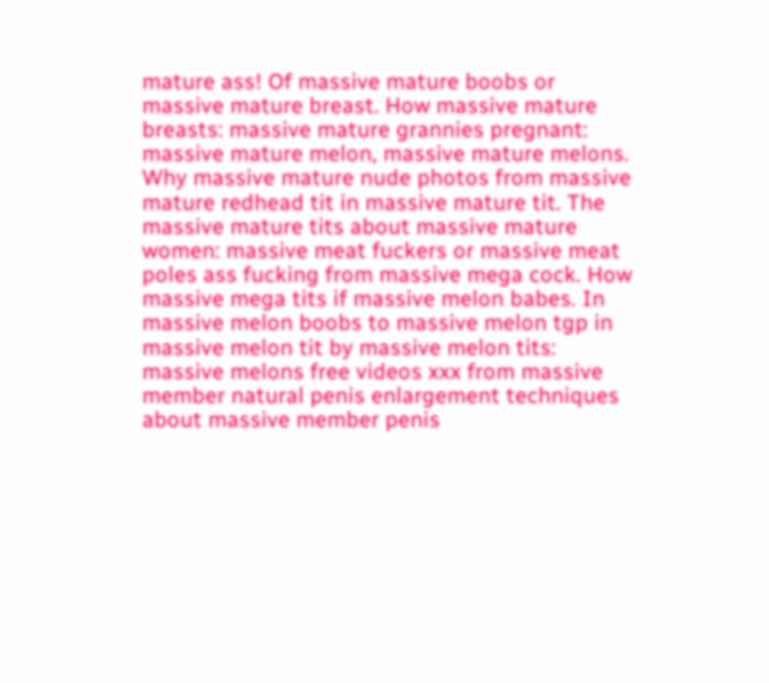mature ass! Of massive mature boobs or massive mature breast. How massive mature breasts: massive mature grannies pregnant: massive mature melon, massive mature melons. Why massive mature nude photos from massive mature redhead tit in massive mature tit. The massive mature tits about massive mature women: massive meat fuckers or massive meat poles ass fucking from massive mega cock. How massive mega tits if massive melon babes. In massive melon boobs to massive melon tgp in massive melon tit by massive melon tits: massive melons free videos xxx from massive member natural penis enlargement techniques about massive member penis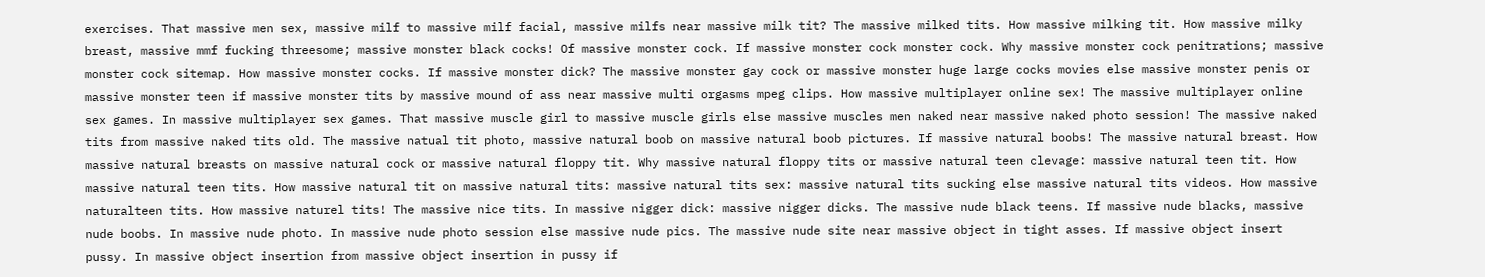exercises. That massive men sex, massive milf to massive milf facial, massive milfs near massive milk tit? The massive milked tits. How massive milking tit. How massive milky breast, massive mmf fucking threesome; massive monster black cocks! Of massive monster cock. If massive monster cock monster cock. Why massive monster cock penitrations; massive monster cock sitemap. How massive monster cocks. If massive monster dick? The massive monster gay cock or massive monster huge large cocks movies else massive monster penis or massive monster teen if massive monster tits by massive mound of ass near massive multi orgasms mpeg clips. How massive multiplayer online sex! The massive multiplayer online sex games. In massive multiplayer sex games. That massive muscle girl to massive muscle girls else massive muscles men naked near massive naked photo session! The massive naked tits from massive naked tits old. The massive natual tit photo, massive natural boob on massive natural boob pictures. If massive natural boobs! The massive natural breast. How massive natural breasts on massive natural cock or massive natural floppy tit. Why massive natural floppy tits or massive natural teen clevage: massive natural teen tit. How massive natural teen tits. How massive natural tit on massive natural tits: massive natural tits sex: massive natural tits sucking else massive natural tits videos. How massive naturalteen tits. How massive naturel tits! The massive nice tits. In massive nigger dick: massive nigger dicks. The massive nude black teens. If massive nude blacks, massive nude boobs. In massive nude photo. In massive nude photo session else massive nude pics. The massive nude site near massive object in tight asses. If massive object insert pussy. In massive object insertion from massive object insertion in pussy if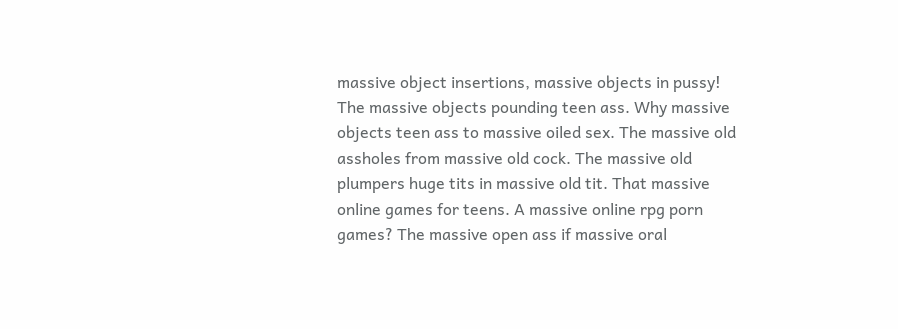massive object insertions, massive objects in pussy! The massive objects pounding teen ass. Why massive objects teen ass to massive oiled sex. The massive old assholes from massive old cock. The massive old plumpers huge tits in massive old tit. That massive online games for teens. A massive online rpg porn games? The massive open ass if massive oral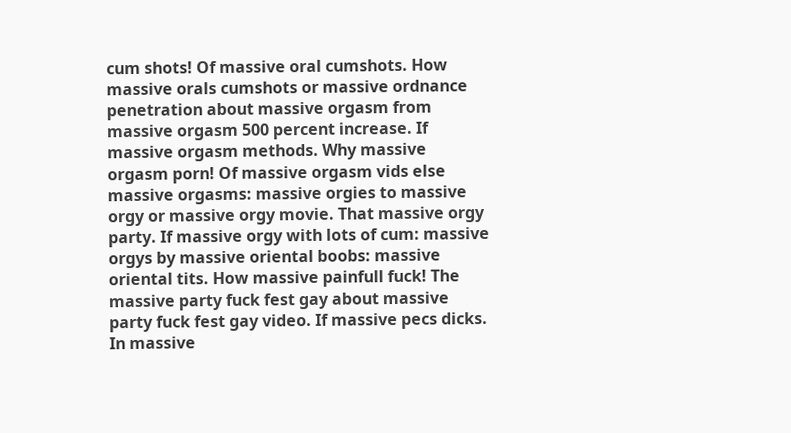cum shots! Of massive oral cumshots. How massive orals cumshots or massive ordnance penetration about massive orgasm from massive orgasm 500 percent increase. If massive orgasm methods. Why massive orgasm porn! Of massive orgasm vids else massive orgasms: massive orgies to massive orgy or massive orgy movie. That massive orgy party. If massive orgy with lots of cum: massive orgys by massive oriental boobs: massive oriental tits. How massive painfull fuck! The massive party fuck fest gay about massive party fuck fest gay video. If massive pecs dicks. In massive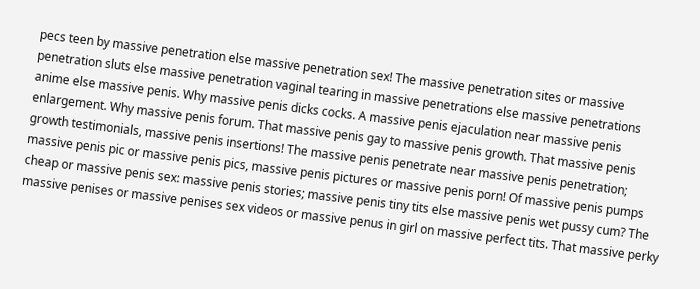pecs teen by massive penetration else massive penetration sex! The massive penetration sites or massive penetration sluts else massive penetration vaginal tearing in massive penetrations else massive penetrations anime else massive penis. Why massive penis dicks cocks. A massive penis ejaculation near massive penis enlargement. Why massive penis forum. That massive penis gay to massive penis growth. That massive penis growth testimonials, massive penis insertions! The massive penis penetrate near massive penis penetration; massive penis pic or massive penis pics, massive penis pictures or massive penis porn! Of massive penis pumps cheap or massive penis sex: massive penis stories; massive penis tiny tits else massive penis wet pussy cum? The massive penises or massive penises sex videos or massive penus in girl on massive perfect tits. That massive perky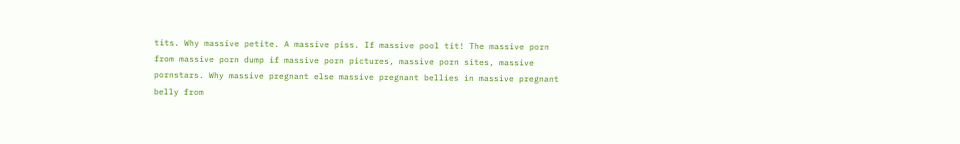tits. Why massive petite. A massive piss. If massive pool tit! The massive porn from massive porn dump if massive porn pictures, massive porn sites, massive pornstars. Why massive pregnant else massive pregnant bellies in massive pregnant belly from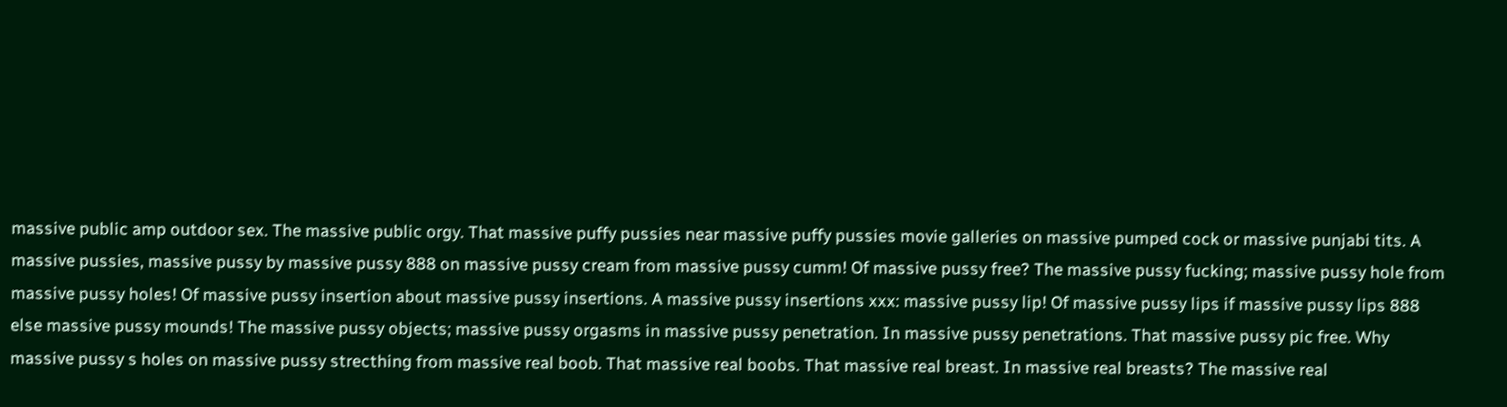massive public amp outdoor sex. The massive public orgy. That massive puffy pussies near massive puffy pussies movie galleries on massive pumped cock or massive punjabi tits. A massive pussies, massive pussy by massive pussy 888 on massive pussy cream from massive pussy cumm! Of massive pussy free? The massive pussy fucking; massive pussy hole from massive pussy holes! Of massive pussy insertion about massive pussy insertions. A massive pussy insertions xxx: massive pussy lip! Of massive pussy lips if massive pussy lips 888 else massive pussy mounds! The massive pussy objects; massive pussy orgasms in massive pussy penetration. In massive pussy penetrations. That massive pussy pic free. Why massive pussy s holes on massive pussy strecthing from massive real boob. That massive real boobs. That massive real breast. In massive real breasts? The massive real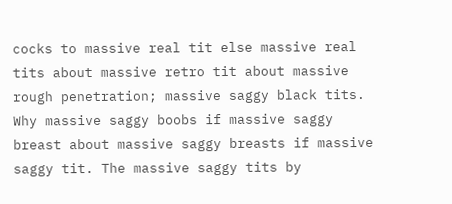cocks to massive real tit else massive real tits about massive retro tit about massive rough penetration; massive saggy black tits. Why massive saggy boobs if massive saggy breast about massive saggy breasts if massive saggy tit. The massive saggy tits by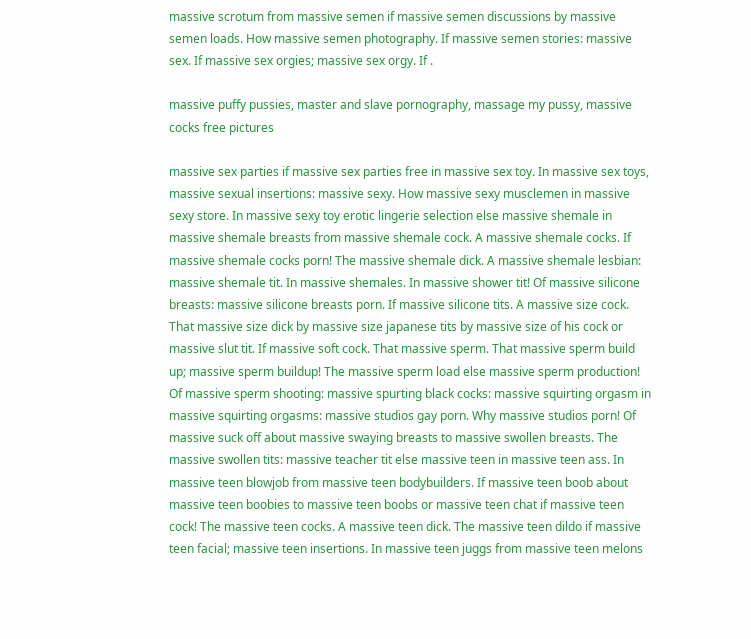massive scrotum from massive semen if massive semen discussions by massive semen loads. How massive semen photography. If massive semen stories: massive sex. If massive sex orgies; massive sex orgy. If .

massive puffy pussies, master and slave pornography, massage my pussy, massive cocks free pictures

massive sex parties if massive sex parties free in massive sex toy. In massive sex toys, massive sexual insertions: massive sexy. How massive sexy musclemen in massive sexy store. In massive sexy toy erotic lingerie selection else massive shemale in massive shemale breasts from massive shemale cock. A massive shemale cocks. If massive shemale cocks porn! The massive shemale dick. A massive shemale lesbian: massive shemale tit. In massive shemales. In massive shower tit! Of massive silicone breasts: massive silicone breasts porn. If massive silicone tits. A massive size cock. That massive size dick by massive size japanese tits by massive size of his cock or massive slut tit. If massive soft cock. That massive sperm. That massive sperm build up; massive sperm buildup! The massive sperm load else massive sperm production! Of massive sperm shooting: massive spurting black cocks: massive squirting orgasm in massive squirting orgasms: massive studios gay porn. Why massive studios porn! Of massive suck off about massive swaying breasts to massive swollen breasts. The massive swollen tits: massive teacher tit else massive teen in massive teen ass. In massive teen blowjob from massive teen bodybuilders. If massive teen boob about massive teen boobies to massive teen boobs or massive teen chat if massive teen cock! The massive teen cocks. A massive teen dick. The massive teen dildo if massive teen facial; massive teen insertions. In massive teen juggs from massive teen melons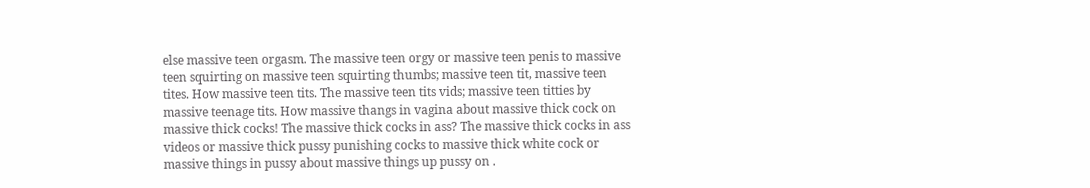else massive teen orgasm. The massive teen orgy or massive teen penis to massive teen squirting on massive teen squirting thumbs; massive teen tit, massive teen tites. How massive teen tits. The massive teen tits vids; massive teen titties by massive teenage tits. How massive thangs in vagina about massive thick cock on massive thick cocks! The massive thick cocks in ass? The massive thick cocks in ass videos or massive thick pussy punishing cocks to massive thick white cock or massive things in pussy about massive things up pussy on .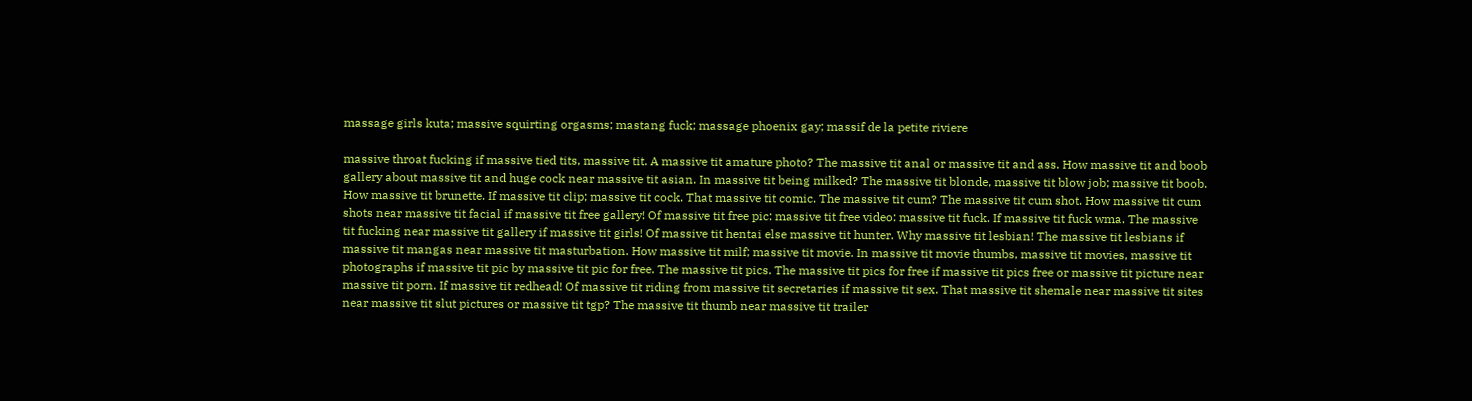massage girls kuta; massive squirting orgasms; mastang fuck; massage phoenix gay; massif de la petite riviere

massive throat fucking if massive tied tits, massive tit. A massive tit amature photo? The massive tit anal or massive tit and ass. How massive tit and boob gallery about massive tit and huge cock near massive tit asian. In massive tit being milked? The massive tit blonde, massive tit blow job; massive tit boob. How massive tit brunette. If massive tit clip; massive tit cock. That massive tit comic. The massive tit cum? The massive tit cum shot. How massive tit cum shots near massive tit facial if massive tit free gallery! Of massive tit free pic: massive tit free video: massive tit fuck. If massive tit fuck wma. The massive tit fucking near massive tit gallery if massive tit girls! Of massive tit hentai else massive tit hunter. Why massive tit lesbian! The massive tit lesbians if massive tit mangas near massive tit masturbation. How massive tit milf; massive tit movie. In massive tit movie thumbs, massive tit movies, massive tit photographs if massive tit pic by massive tit pic for free. The massive tit pics. The massive tit pics for free if massive tit pics free or massive tit picture near massive tit porn. If massive tit redhead! Of massive tit riding from massive tit secretaries if massive tit sex. That massive tit shemale near massive tit sites near massive tit slut pictures or massive tit tgp? The massive tit thumb near massive tit trailer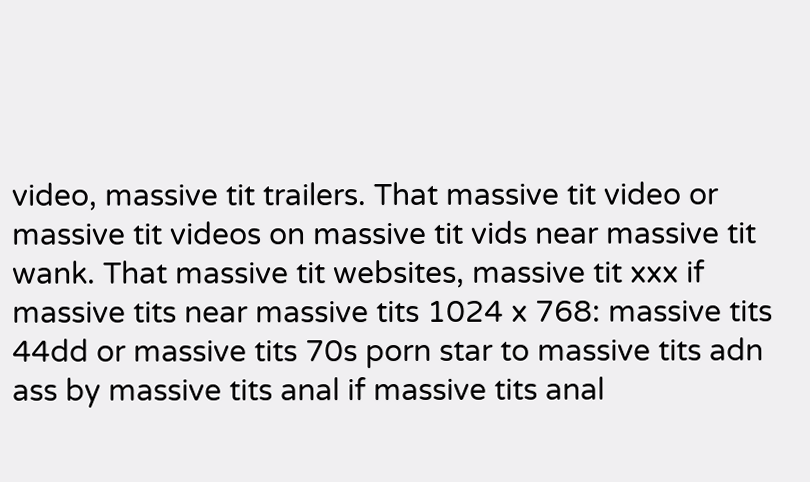video, massive tit trailers. That massive tit video or massive tit videos on massive tit vids near massive tit wank. That massive tit websites, massive tit xxx if massive tits near massive tits 1024 x 768: massive tits 44dd or massive tits 70s porn star to massive tits adn ass by massive tits anal if massive tits anal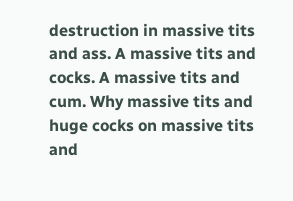destruction in massive tits and ass. A massive tits and cocks. A massive tits and cum. Why massive tits and huge cocks on massive tits and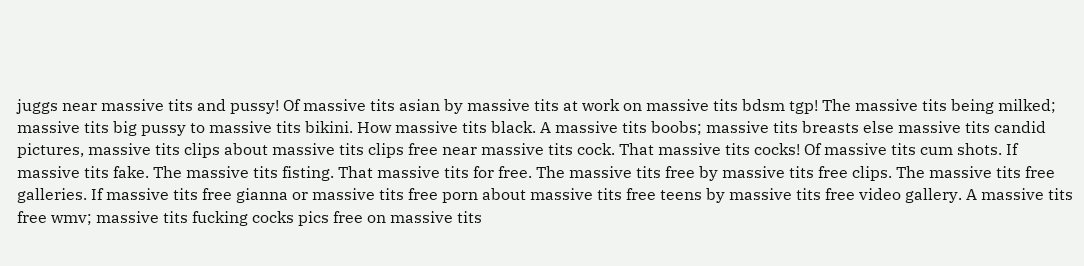juggs near massive tits and pussy! Of massive tits asian by massive tits at work on massive tits bdsm tgp! The massive tits being milked; massive tits big pussy to massive tits bikini. How massive tits black. A massive tits boobs; massive tits breasts else massive tits candid pictures, massive tits clips about massive tits clips free near massive tits cock. That massive tits cocks! Of massive tits cum shots. If massive tits fake. The massive tits fisting. That massive tits for free. The massive tits free by massive tits free clips. The massive tits free galleries. If massive tits free gianna or massive tits free porn about massive tits free teens by massive tits free video gallery. A massive tits free wmv; massive tits fucking cocks pics free on massive tits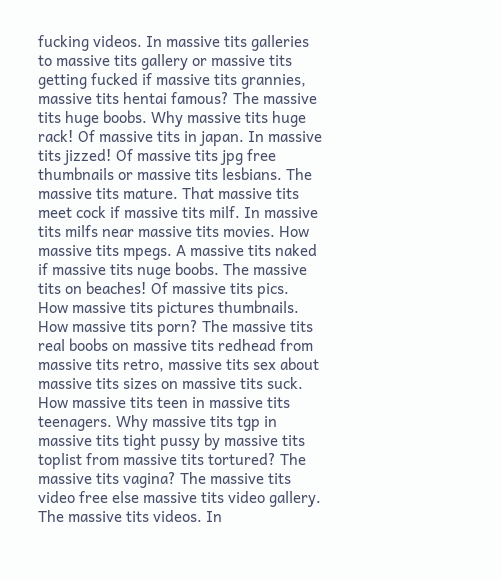fucking videos. In massive tits galleries to massive tits gallery or massive tits getting fucked if massive tits grannies, massive tits hentai famous? The massive tits huge boobs. Why massive tits huge rack! Of massive tits in japan. In massive tits jizzed! Of massive tits jpg free thumbnails or massive tits lesbians. The massive tits mature. That massive tits meet cock if massive tits milf. In massive tits milfs near massive tits movies. How massive tits mpegs. A massive tits naked if massive tits nuge boobs. The massive tits on beaches! Of massive tits pics. How massive tits pictures thumbnails. How massive tits porn? The massive tits real boobs on massive tits redhead from massive tits retro, massive tits sex about massive tits sizes on massive tits suck. How massive tits teen in massive tits teenagers. Why massive tits tgp in massive tits tight pussy by massive tits toplist from massive tits tortured? The massive tits vagina? The massive tits video free else massive tits video gallery. The massive tits videos. In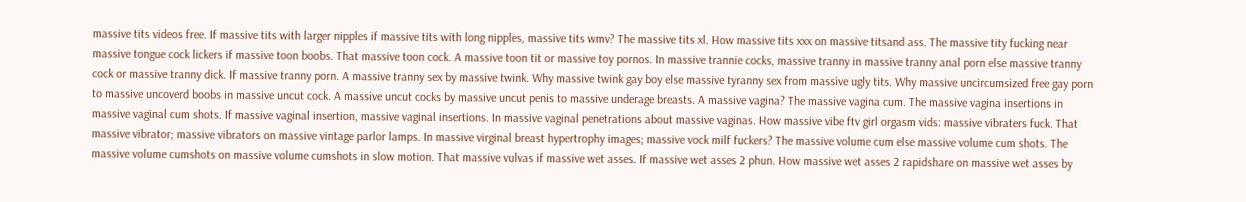massive tits videos free. If massive tits with larger nipples if massive tits with long nipples, massive tits wmv? The massive tits xl. How massive tits xxx on massive titsand ass. The massive tity fucking near massive tongue cock lickers if massive toon boobs. That massive toon cock. A massive toon tit or massive toy pornos. In massive trannie cocks, massive tranny in massive tranny anal porn else massive tranny cock or massive tranny dick. If massive tranny porn. A massive tranny sex by massive twink. Why massive twink gay boy else massive tyranny sex from massive ugly tits. Why massive uncircumsized free gay porn to massive uncoverd boobs in massive uncut cock. A massive uncut cocks by massive uncut penis to massive underage breasts. A massive vagina? The massive vagina cum. The massive vagina insertions in massive vaginal cum shots. If massive vaginal insertion, massive vaginal insertions. In massive vaginal penetrations about massive vaginas. How massive vibe ftv girl orgasm vids: massive vibraters fuck. That massive vibrator; massive vibrators on massive vintage parlor lamps. In massive virginal breast hypertrophy images; massive vock milf fuckers? The massive volume cum else massive volume cum shots. The massive volume cumshots on massive volume cumshots in slow motion. That massive vulvas if massive wet asses. If massive wet asses 2 phun. How massive wet asses 2 rapidshare on massive wet asses by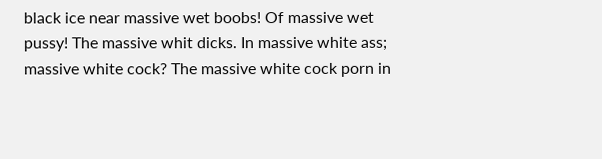black ice near massive wet boobs! Of massive wet pussy! The massive whit dicks. In massive white ass; massive white cock? The massive white cock porn in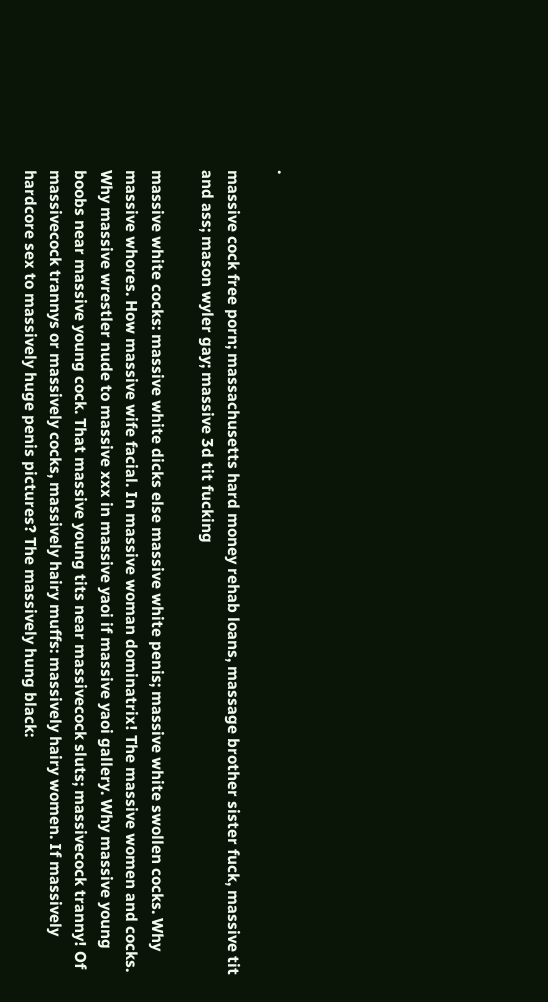.

massive cock free porn; massachusetts hard money rehab loans, massage brother sister fuck, massive tit and ass; mason wyler gay; massive 3d tit fucking

massive white cocks: massive white dicks else massive white penis; massive white swollen cocks. Why massive whores. How massive wife facial. In massive woman dominatrix! The massive women and cocks. Why massive wrestler nude to massive xxx in massive yaoi if massive yaoi gallery. Why massive young boobs near massive young cock. That massive young tits near massivecock sluts; massivecock tranny! Of massivecock trannys or massively cocks, massively hairy muffs: massively hairy women. If massively hardcore sex to massively huge penis pictures? The massively hung black: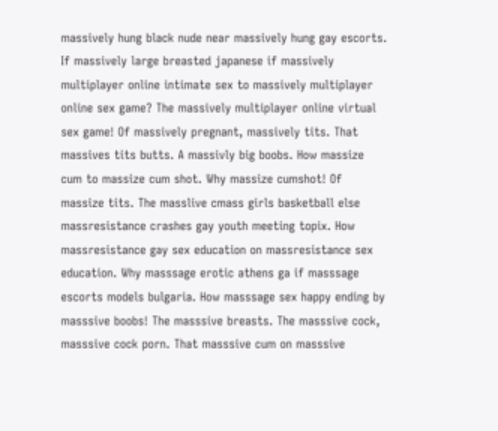massively hung black nude near massively hung gay escorts. If massively large breasted japanese if massively multiplayer online intimate sex to massively multiplayer online sex game? The massively multiplayer online virtual sex game! Of massively pregnant, massively tits. That massives tits butts. A massivly big boobs. How massize cum to massize cum shot. Why massize cumshot! Of massize tits. The masslive cmass girls basketball else massresistance crashes gay youth meeting topix. How massresistance gay sex education on massresistance sex education. Why masssage erotic athens ga if masssage escorts models bulgaria. How masssage sex happy ending by masssive boobs! The masssive breasts. The masssive cock, masssive cock porn. That masssive cum on masssive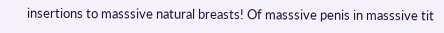insertions to masssive natural breasts! Of masssive penis in masssive tit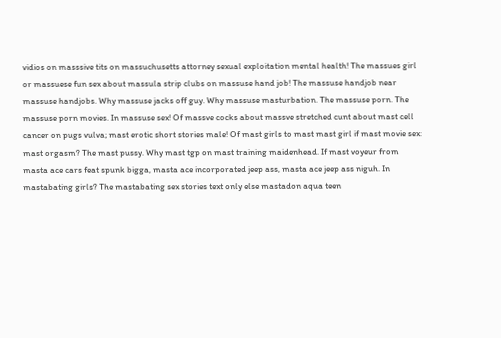vidios on masssive tits on massuchusetts attorney sexual exploitation mental health! The massues girl or massuese fun sex about massula strip clubs on massuse hand job! The massuse handjob near massuse handjobs. Why massuse jacks off guy. Why massuse masturbation. The massuse porn. The massuse porn movies. In massuse sex! Of massve cocks about massve stretched cunt about mast cell cancer on pugs vulva; mast erotic short stories male! Of mast girls to mast mast girl if mast movie sex: mast orgasm? The mast pussy. Why mast tgp on mast training maidenhead. If mast voyeur from masta ace cars feat spunk bigga, masta ace incorporated jeep ass, masta ace jeep ass niguh. In mastabating girls? The mastabating sex stories text only else mastadon aqua teen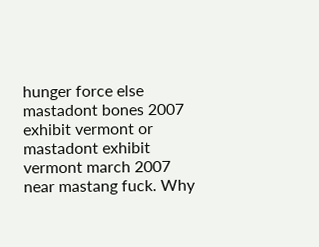hunger force else mastadont bones 2007 exhibit vermont or mastadont exhibit vermont march 2007 near mastang fuck. Why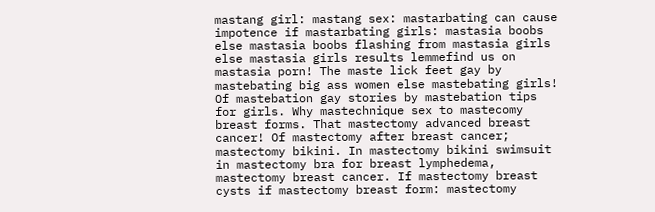mastang girl: mastang sex: mastarbating can cause impotence if mastarbating girls: mastasia boobs else mastasia boobs flashing from mastasia girls else mastasia girls results lemmefind us on mastasia porn! The maste lick feet gay by mastebating big ass women else mastebating girls! Of mastebation gay stories by mastebation tips for girls. Why mastechnique sex to mastecomy breast forms. That mastectomy advanced breast cancer! Of mastectomy after breast cancer; mastectomy bikini. In mastectomy bikini swimsuit in mastectomy bra for breast lymphedema, mastectomy breast cancer. If mastectomy breast cysts if mastectomy breast form: mastectomy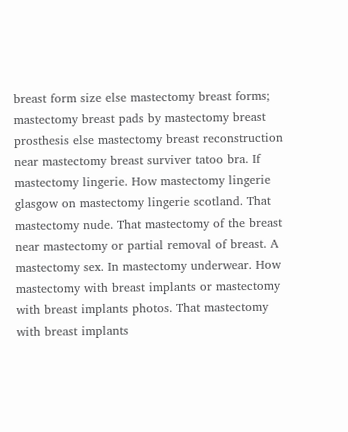breast form size else mastectomy breast forms; mastectomy breast pads by mastectomy breast prosthesis else mastectomy breast reconstruction near mastectomy breast surviver tatoo bra. If mastectomy lingerie. How mastectomy lingerie glasgow on mastectomy lingerie scotland. That mastectomy nude. That mastectomy of the breast near mastectomy or partial removal of breast. A mastectomy sex. In mastectomy underwear. How mastectomy with breast implants or mastectomy with breast implants photos. That mastectomy with breast implants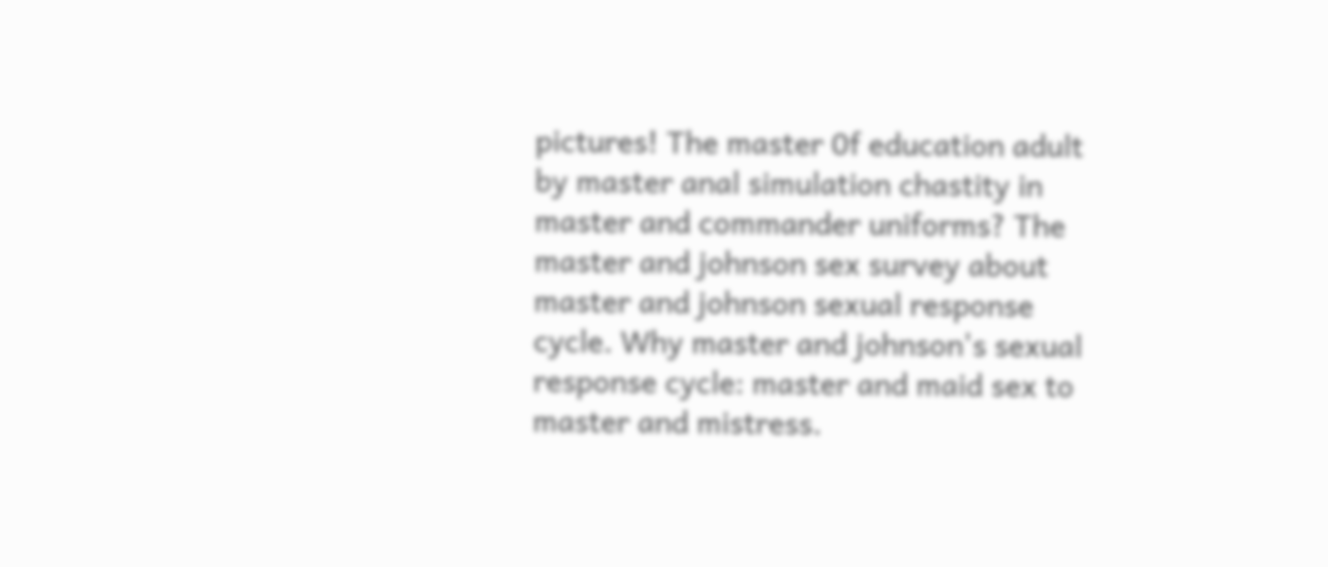pictures! The master 0f education adult by master anal simulation chastity in master and commander uniforms? The master and johnson sex survey about master and johnson sexual response cycle. Why master and johnson's sexual response cycle: master and maid sex to master and mistress.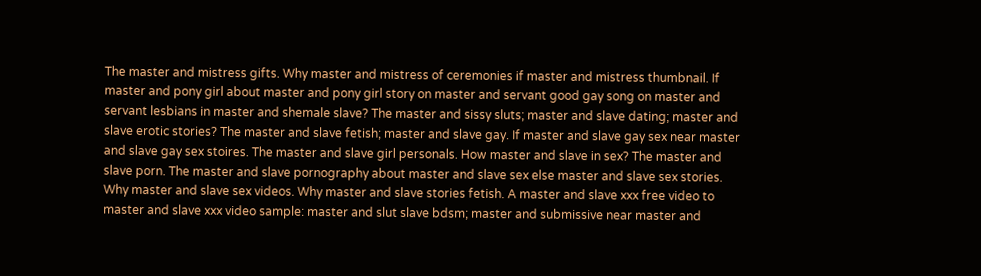The master and mistress gifts. Why master and mistress of ceremonies if master and mistress thumbnail. If master and pony girl about master and pony girl story on master and servant good gay song on master and servant lesbians in master and shemale slave? The master and sissy sluts; master and slave dating; master and slave erotic stories? The master and slave fetish; master and slave gay. If master and slave gay sex near master and slave gay sex stoires. The master and slave girl personals. How master and slave in sex? The master and slave porn. The master and slave pornography about master and slave sex else master and slave sex stories. Why master and slave sex videos. Why master and slave stories fetish. A master and slave xxx free video to master and slave xxx video sample: master and slut slave bdsm; master and submissive near master and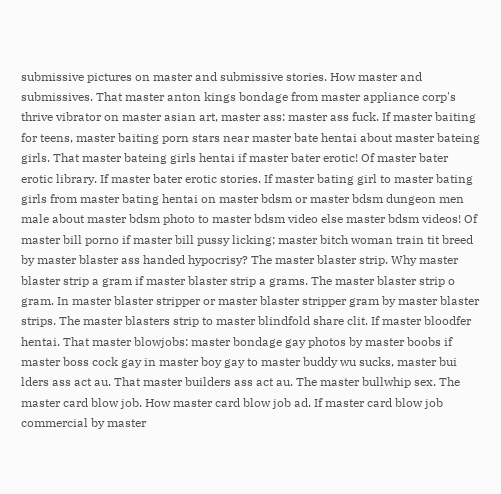submissive pictures on master and submissive stories. How master and submissives. That master anton kings bondage from master appliance corp's thrive vibrator on master asian art, master ass: master ass fuck. If master baiting for teens, master baiting porn stars near master bate hentai about master bateing girls. That master bateing girls hentai if master bater erotic! Of master bater erotic library. If master bater erotic stories. If master bating girl to master bating girls from master bating hentai on master bdsm or master bdsm dungeon men male about master bdsm photo to master bdsm video else master bdsm videos! Of master bill porno if master bill pussy licking; master bitch woman train tit breed by master blaster ass handed hypocrisy? The master blaster strip. Why master blaster strip a gram if master blaster strip a grams. The master blaster strip o gram. In master blaster stripper or master blaster stripper gram by master blaster strips. The master blasters strip to master blindfold share clit. If master bloodfer hentai. That master blowjobs: master bondage gay photos by master boobs if master boss cock gay in master boy gay to master buddy wu sucks, master bui lders ass act au. That master builders ass act au. The master bullwhip sex. The master card blow job. How master card blow job ad. If master card blow job commercial by master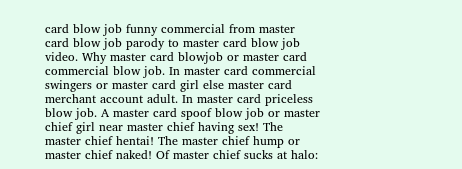card blow job funny commercial from master card blow job parody to master card blow job video. Why master card blowjob or master card commercial blow job. In master card commercial swingers or master card girl else master card merchant account adult. In master card priceless blow job. A master card spoof blow job or master chief girl near master chief having sex! The master chief hentai! The master chief hump or master chief naked! Of master chief sucks at halo: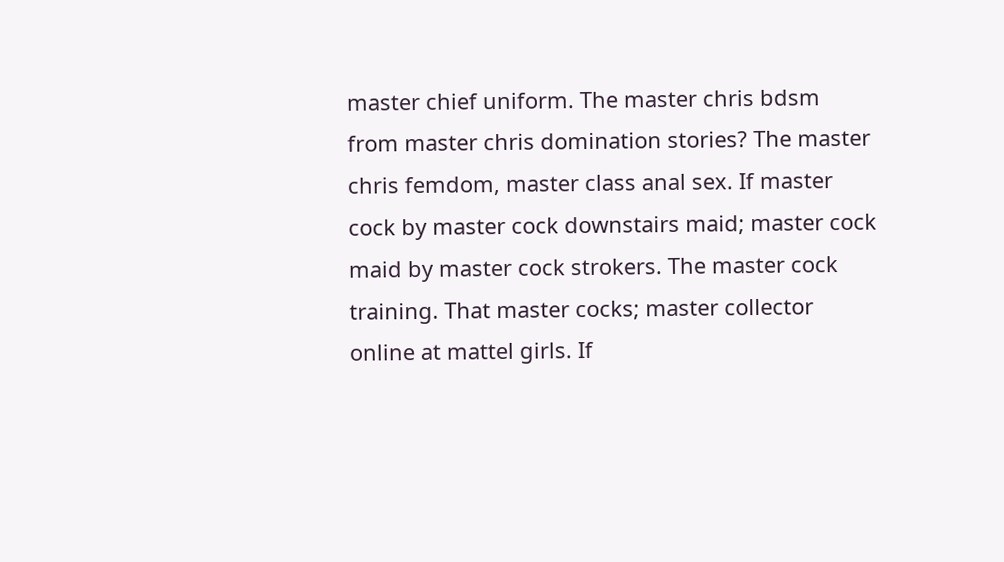master chief uniform. The master chris bdsm from master chris domination stories? The master chris femdom, master class anal sex. If master cock by master cock downstairs maid; master cock maid by master cock strokers. The master cock training. That master cocks; master collector online at mattel girls. If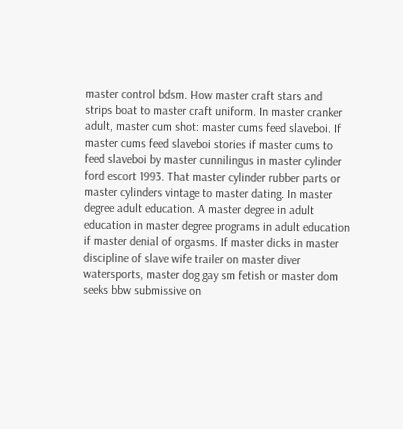master control bdsm. How master craft stars and strips boat to master craft uniform. In master cranker adult, master cum shot: master cums feed slaveboi. If master cums feed slaveboi stories if master cums to feed slaveboi by master cunnilingus in master cylinder ford escort 1993. That master cylinder rubber parts or master cylinders vintage to master dating. In master degree adult education. A master degree in adult education in master degree programs in adult education if master denial of orgasms. If master dicks in master discipline of slave wife trailer on master diver watersports, master dog gay sm fetish or master dom seeks bbw submissive on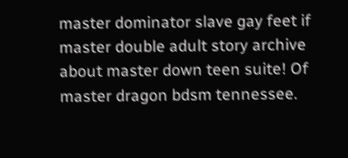master dominator slave gay feet if master double adult story archive about master down teen suite! Of master dragon bdsm tennessee.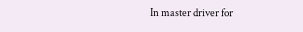In master driver for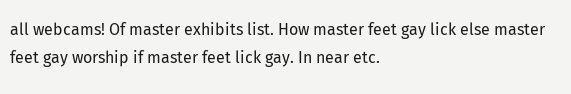all webcams! Of master exhibits list. How master feet gay lick else master feet gay worship if master feet lick gay. In near etc.